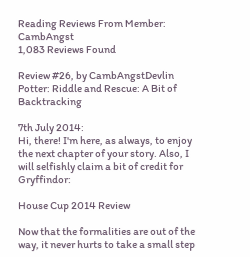Reading Reviews From Member: CambAngst
1,083 Reviews Found

Review #26, by CambAngstDevlin Potter: Riddle and Rescue: A Bit of Backtracking

7th July 2014:
Hi, there! I'm here, as always, to enjoy the next chapter of your story. Also, I will selfishly claim a bit of credit for Gryffindor:

House Cup 2014 Review

Now that the formalities are out of the way, it never hurts to take a small step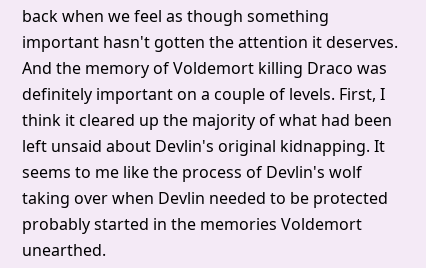back when we feel as though something important hasn't gotten the attention it deserves. And the memory of Voldemort killing Draco was definitely important on a couple of levels. First, I think it cleared up the majority of what had been left unsaid about Devlin's original kidnapping. It seems to me like the process of Devlin's wolf taking over when Devlin needed to be protected probably started in the memories Voldemort unearthed.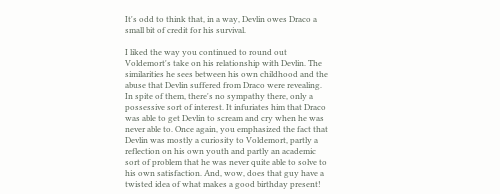It's odd to think that, in a way, Devlin owes Draco a small bit of credit for his survival.

I liked the way you continued to round out Voldemort's take on his relationship with Devlin. The similarities he sees between his own childhood and the abuse that Devlin suffered from Draco were revealing. In spite of them, there's no sympathy there, only a possessive sort of interest. It infuriates him that Draco was able to get Devlin to scream and cry when he was never able to. Once again, you emphasized the fact that Devlin was mostly a curiosity to Voldemort, partly a reflection on his own youth and partly an academic sort of problem that he was never quite able to solve to his own satisfaction. And, wow, does that guy have a twisted idea of what makes a good birthday present!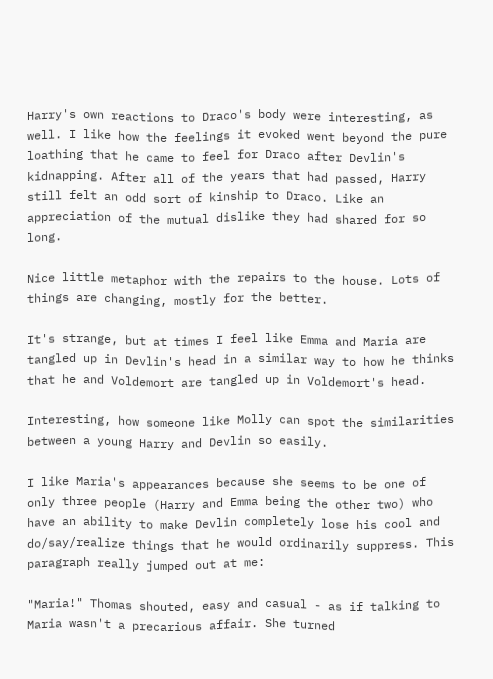Harry's own reactions to Draco's body were interesting, as well. I like how the feelings it evoked went beyond the pure loathing that he came to feel for Draco after Devlin's kidnapping. After all of the years that had passed, Harry still felt an odd sort of kinship to Draco. Like an appreciation of the mutual dislike they had shared for so long.

Nice little metaphor with the repairs to the house. Lots of things are changing, mostly for the better.

It's strange, but at times I feel like Emma and Maria are tangled up in Devlin's head in a similar way to how he thinks that he and Voldemort are tangled up in Voldemort's head.

Interesting, how someone like Molly can spot the similarities between a young Harry and Devlin so easily.

I like Maria's appearances because she seems to be one of only three people (Harry and Emma being the other two) who have an ability to make Devlin completely lose his cool and do/say/realize things that he would ordinarily suppress. This paragraph really jumped out at me:

"Maria!" Thomas shouted, easy and casual - as if talking to Maria wasn't a precarious affair. She turned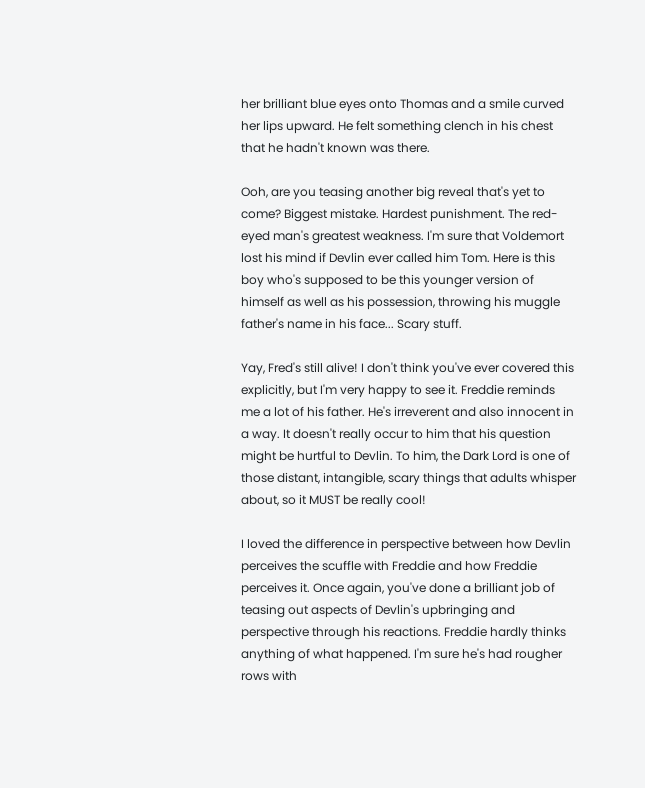her brilliant blue eyes onto Thomas and a smile curved her lips upward. He felt something clench in his chest that he hadn't known was there.

Ooh, are you teasing another big reveal that's yet to come? Biggest mistake. Hardest punishment. The red-eyed man's greatest weakness. I'm sure that Voldemort lost his mind if Devlin ever called him Tom. Here is this boy who's supposed to be this younger version of himself as well as his possession, throwing his muggle father's name in his face... Scary stuff.

Yay, Fred's still alive! I don't think you've ever covered this explicitly, but I'm very happy to see it. Freddie reminds me a lot of his father. He's irreverent and also innocent in a way. It doesn't really occur to him that his question might be hurtful to Devlin. To him, the Dark Lord is one of those distant, intangible, scary things that adults whisper about, so it MUST be really cool!

I loved the difference in perspective between how Devlin perceives the scuffle with Freddie and how Freddie perceives it. Once again, you've done a brilliant job of teasing out aspects of Devlin's upbringing and perspective through his reactions. Freddie hardly thinks anything of what happened. I'm sure he's had rougher rows with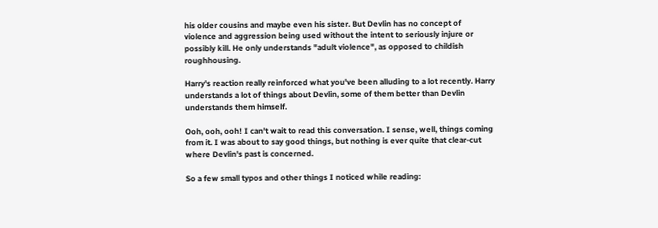his older cousins and maybe even his sister. But Devlin has no concept of violence and aggression being used without the intent to seriously injure or possibly kill. He only understands "adult violence", as opposed to childish roughhousing.

Harry's reaction really reinforced what you've been alluding to a lot recently. Harry understands a lot of things about Devlin, some of them better than Devlin understands them himself.

Ooh, ooh, ooh! I can't wait to read this conversation. I sense, well, things coming from it. I was about to say good things, but nothing is ever quite that clear-cut where Devlin's past is concerned.

So a few small typos and other things I noticed while reading: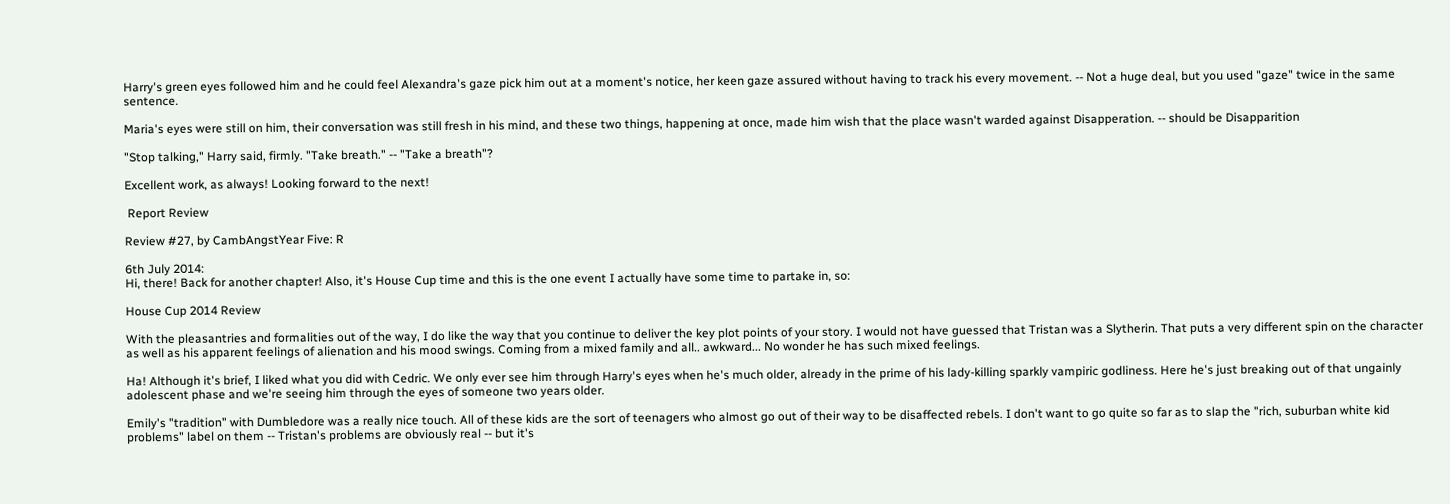Harry's green eyes followed him and he could feel Alexandra's gaze pick him out at a moment's notice, her keen gaze assured without having to track his every movement. -- Not a huge deal, but you used "gaze" twice in the same sentence.

Maria's eyes were still on him, their conversation was still fresh in his mind, and these two things, happening at once, made him wish that the place wasn't warded against Disapperation. -- should be Disapparition

"Stop talking," Harry said, firmly. "Take breath." -- "Take a breath"?

Excellent work, as always! Looking forward to the next!

 Report Review

Review #27, by CambAngstYear Five: R

6th July 2014:
Hi, there! Back for another chapter! Also, it's House Cup time and this is the one event I actually have some time to partake in, so:

House Cup 2014 Review

With the pleasantries and formalities out of the way, I do like the way that you continue to deliver the key plot points of your story. I would not have guessed that Tristan was a Slytherin. That puts a very different spin on the character as well as his apparent feelings of alienation and his mood swings. Coming from a mixed family and all.. awkward... No wonder he has such mixed feelings.

Ha! Although it's brief, I liked what you did with Cedric. We only ever see him through Harry's eyes when he's much older, already in the prime of his lady-killing sparkly vampiric godliness. Here he's just breaking out of that ungainly adolescent phase and we're seeing him through the eyes of someone two years older.

Emily's "tradition" with Dumbledore was a really nice touch. All of these kids are the sort of teenagers who almost go out of their way to be disaffected rebels. I don't want to go quite so far as to slap the "rich, suburban white kid problems" label on them -- Tristan's problems are obviously real -- but it's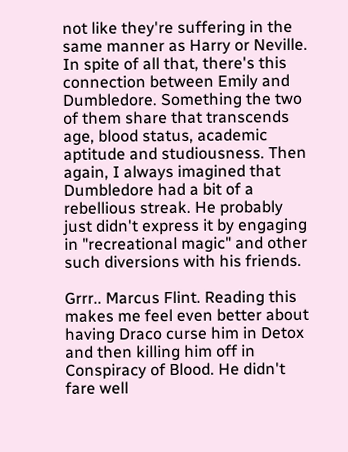not like they're suffering in the same manner as Harry or Neville. In spite of all that, there's this connection between Emily and Dumbledore. Something the two of them share that transcends age, blood status, academic aptitude and studiousness. Then again, I always imagined that Dumbledore had a bit of a rebellious streak. He probably just didn't express it by engaging in "recreational magic" and other such diversions with his friends.

Grrr.. Marcus Flint. Reading this makes me feel even better about having Draco curse him in Detox and then killing him off in Conspiracy of Blood. He didn't fare well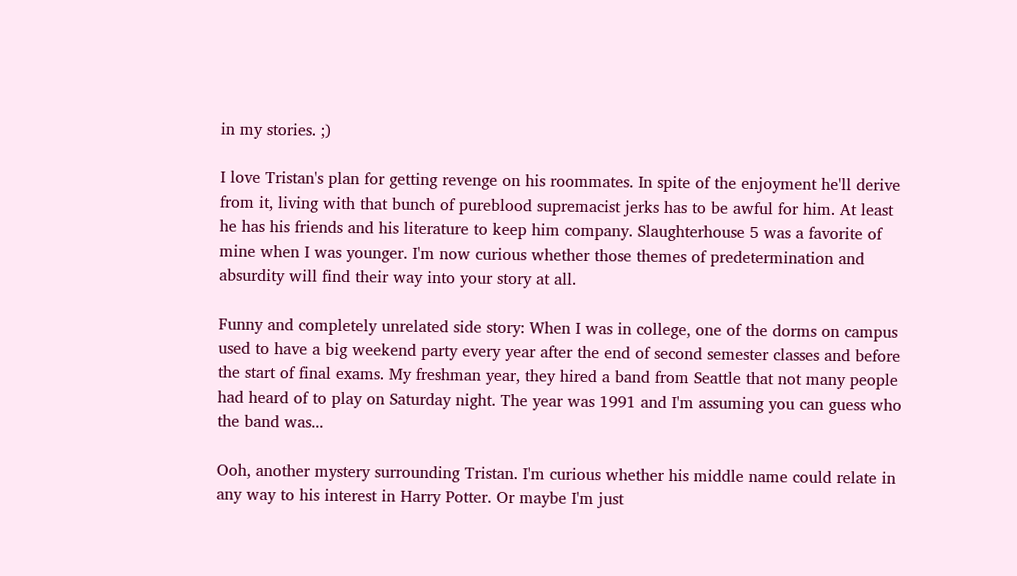in my stories. ;)

I love Tristan's plan for getting revenge on his roommates. In spite of the enjoyment he'll derive from it, living with that bunch of pureblood supremacist jerks has to be awful for him. At least he has his friends and his literature to keep him company. Slaughterhouse 5 was a favorite of mine when I was younger. I'm now curious whether those themes of predetermination and absurdity will find their way into your story at all.

Funny and completely unrelated side story: When I was in college, one of the dorms on campus used to have a big weekend party every year after the end of second semester classes and before the start of final exams. My freshman year, they hired a band from Seattle that not many people had heard of to play on Saturday night. The year was 1991 and I'm assuming you can guess who the band was...

Ooh, another mystery surrounding Tristan. I'm curious whether his middle name could relate in any way to his interest in Harry Potter. Or maybe I'm just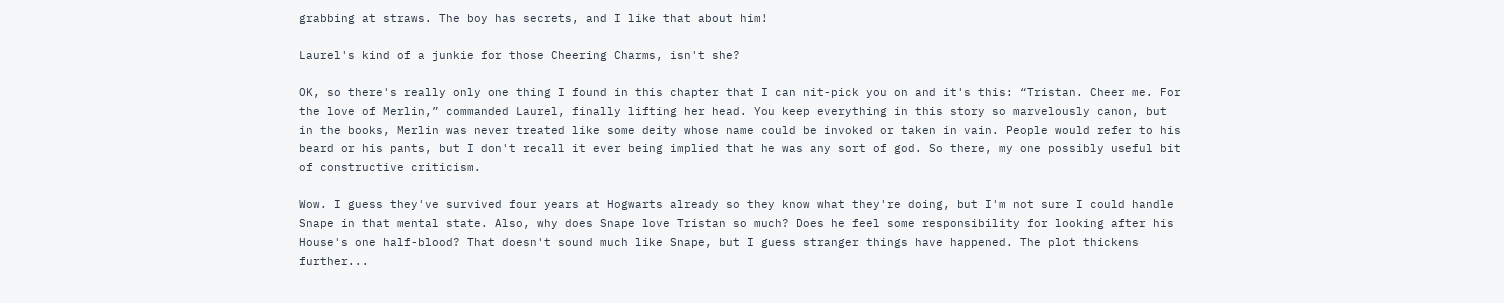grabbing at straws. The boy has secrets, and I like that about him!

Laurel's kind of a junkie for those Cheering Charms, isn't she?

OK, so there's really only one thing I found in this chapter that I can nit-pick you on and it's this: “Tristan. Cheer me. For the love of Merlin,” commanded Laurel, finally lifting her head. You keep everything in this story so marvelously canon, but in the books, Merlin was never treated like some deity whose name could be invoked or taken in vain. People would refer to his beard or his pants, but I don't recall it ever being implied that he was any sort of god. So there, my one possibly useful bit of constructive criticism.

Wow. I guess they've survived four years at Hogwarts already so they know what they're doing, but I'm not sure I could handle Snape in that mental state. Also, why does Snape love Tristan so much? Does he feel some responsibility for looking after his House's one half-blood? That doesn't sound much like Snape, but I guess stranger things have happened. The plot thickens further...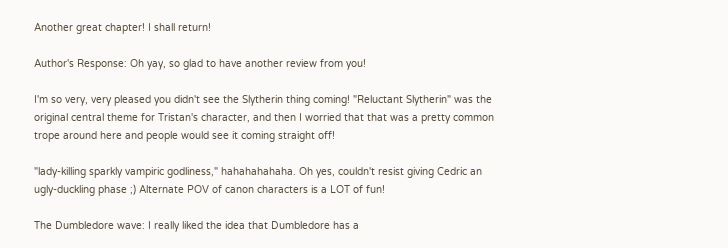Another great chapter! I shall return!

Author's Response: Oh yay, so glad to have another review from you!

I'm so very, very pleased you didn't see the Slytherin thing coming! "Reluctant Slytherin" was the original central theme for Tristan's character, and then I worried that that was a pretty common trope around here and people would see it coming straight off!

"lady-killing sparkly vampiric godliness," hahahahahaha. Oh yes, couldn't resist giving Cedric an ugly-duckling phase ;) Alternate POV of canon characters is a LOT of fun!

The Dumbledore wave: I really liked the idea that Dumbledore has a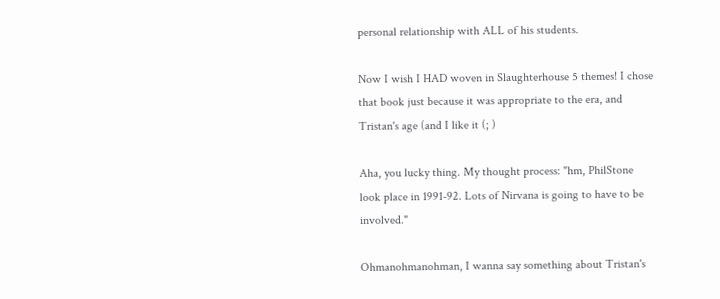personal relationship with ALL of his students.

Now I wish I HAD woven in Slaughterhouse 5 themes! I chose that book just because it was appropriate to the era, and Tristan's age (and I like it (; )

Aha, you lucky thing. My thought process: "hm, PhilStone look place in 1991-92. Lots of Nirvana is going to have to be involved."

Ohmanohmanohman, I wanna say something about Tristan's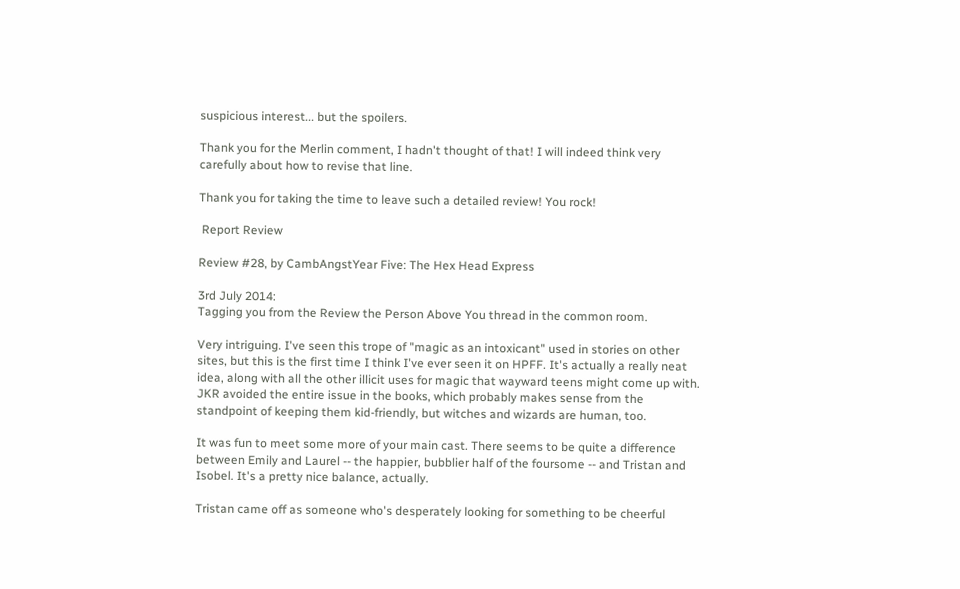suspicious interest... but the spoilers.

Thank you for the Merlin comment, I hadn't thought of that! I will indeed think very carefully about how to revise that line.

Thank you for taking the time to leave such a detailed review! You rock!

 Report Review

Review #28, by CambAngstYear Five: The Hex Head Express

3rd July 2014:
Tagging you from the Review the Person Above You thread in the common room.

Very intriguing. I've seen this trope of "magic as an intoxicant" used in stories on other sites, but this is the first time I think I've ever seen it on HPFF. It's actually a really neat idea, along with all the other illicit uses for magic that wayward teens might come up with. JKR avoided the entire issue in the books, which probably makes sense from the standpoint of keeping them kid-friendly, but witches and wizards are human, too.

It was fun to meet some more of your main cast. There seems to be quite a difference between Emily and Laurel -- the happier, bubblier half of the foursome -- and Tristan and Isobel. It's a pretty nice balance, actually.

Tristan came off as someone who's desperately looking for something to be cheerful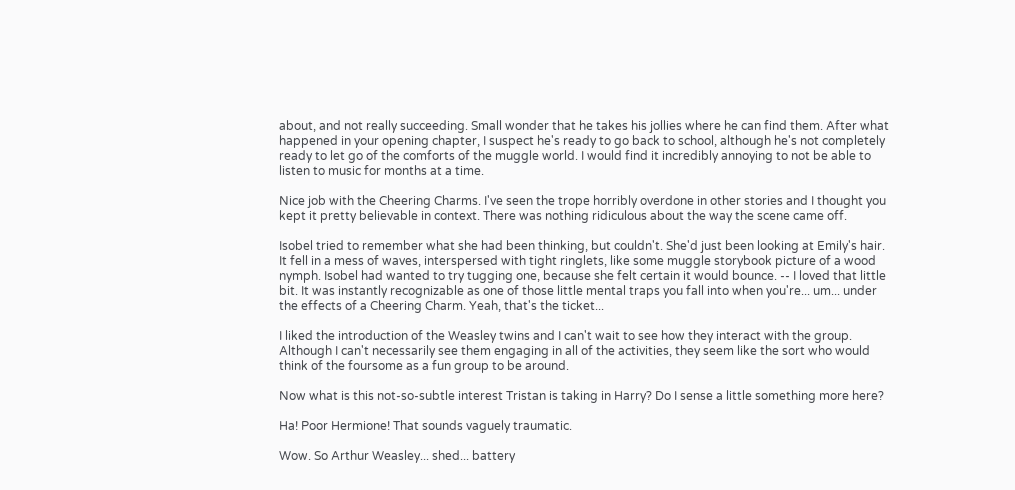about, and not really succeeding. Small wonder that he takes his jollies where he can find them. After what happened in your opening chapter, I suspect he's ready to go back to school, although he's not completely ready to let go of the comforts of the muggle world. I would find it incredibly annoying to not be able to listen to music for months at a time.

Nice job with the Cheering Charms. I've seen the trope horribly overdone in other stories and I thought you kept it pretty believable in context. There was nothing ridiculous about the way the scene came off.

Isobel tried to remember what she had been thinking, but couldn't. She'd just been looking at Emily's hair. It fell in a mess of waves, interspersed with tight ringlets, like some muggle storybook picture of a wood nymph. Isobel had wanted to try tugging one, because she felt certain it would bounce. -- I loved that little bit. It was instantly recognizable as one of those little mental traps you fall into when you're... um... under the effects of a Cheering Charm. Yeah, that's the ticket...

I liked the introduction of the Weasley twins and I can't wait to see how they interact with the group. Although I can't necessarily see them engaging in all of the activities, they seem like the sort who would think of the foursome as a fun group to be around.

Now what is this not-so-subtle interest Tristan is taking in Harry? Do I sense a little something more here?

Ha! Poor Hermione! That sounds vaguely traumatic.

Wow. So Arthur Weasley... shed... battery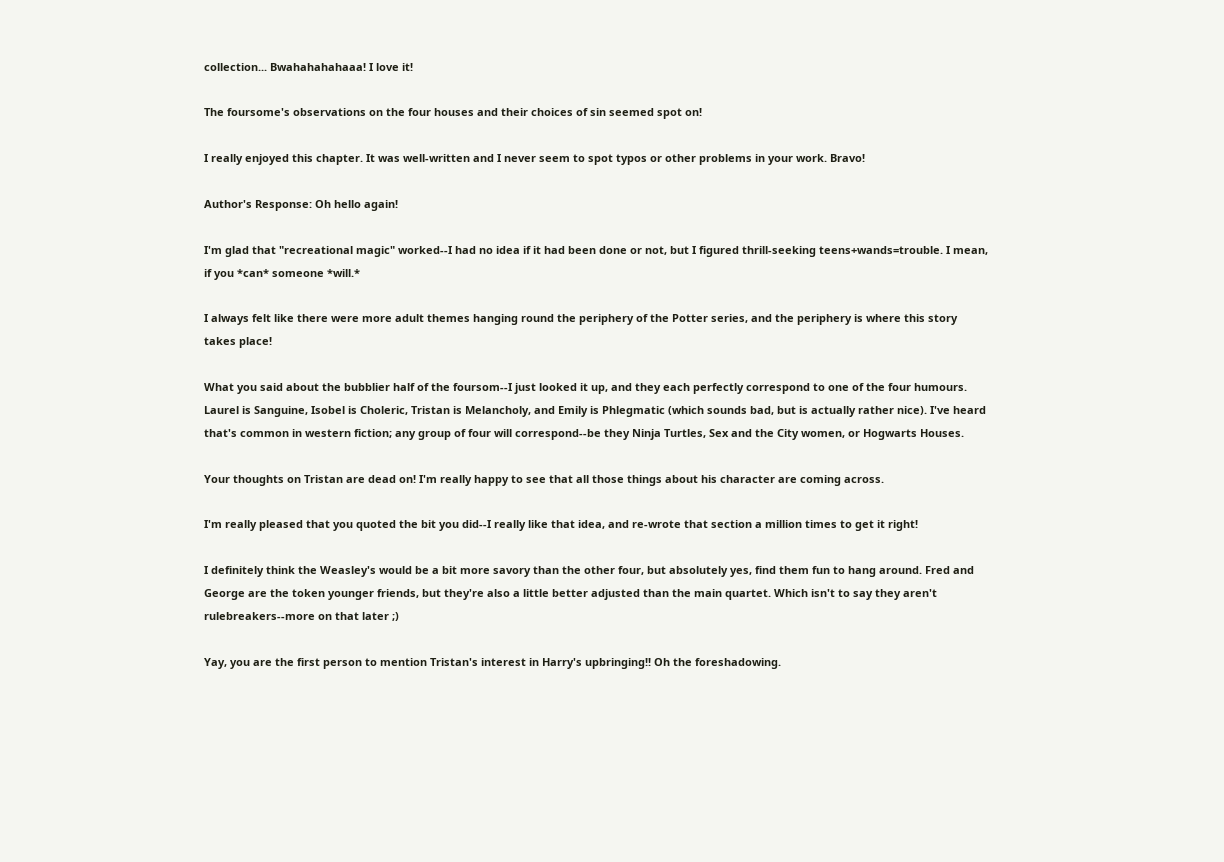collection... Bwahahahahaaa! I love it!

The foursome's observations on the four houses and their choices of sin seemed spot on!

I really enjoyed this chapter. It was well-written and I never seem to spot typos or other problems in your work. Bravo!

Author's Response: Oh hello again!

I'm glad that "recreational magic" worked--I had no idea if it had been done or not, but I figured thrill-seeking teens+wands=trouble. I mean, if you *can* someone *will.*

I always felt like there were more adult themes hanging round the periphery of the Potter series, and the periphery is where this story takes place!

What you said about the bubblier half of the foursom--I just looked it up, and they each perfectly correspond to one of the four humours. Laurel is Sanguine, Isobel is Choleric, Tristan is Melancholy, and Emily is Phlegmatic (which sounds bad, but is actually rather nice). I've heard that's common in western fiction; any group of four will correspond--be they Ninja Turtles, Sex and the City women, or Hogwarts Houses.

Your thoughts on Tristan are dead on! I'm really happy to see that all those things about his character are coming across.

I'm really pleased that you quoted the bit you did--I really like that idea, and re-wrote that section a million times to get it right!

I definitely think the Weasley's would be a bit more savory than the other four, but absolutely yes, find them fun to hang around. Fred and George are the token younger friends, but they're also a little better adjusted than the main quartet. Which isn't to say they aren't rulebreakers--more on that later ;)

Yay, you are the first person to mention Tristan's interest in Harry's upbringing!! Oh the foreshadowing.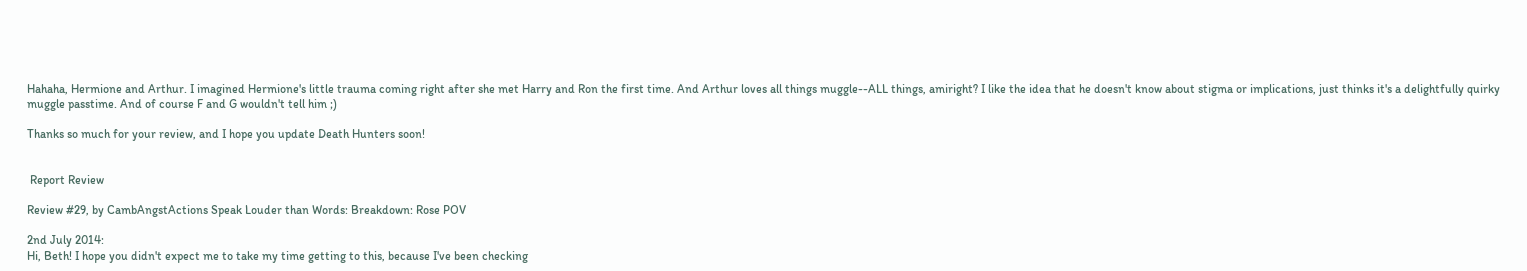Hahaha, Hermione and Arthur. I imagined Hermione's little trauma coming right after she met Harry and Ron the first time. And Arthur loves all things muggle--ALL things, amiright? I like the idea that he doesn't know about stigma or implications, just thinks it's a delightfully quirky muggle passtime. And of course F and G wouldn't tell him ;)

Thanks so much for your review, and I hope you update Death Hunters soon!


 Report Review

Review #29, by CambAngstActions Speak Louder than Words: Breakdown: Rose POV

2nd July 2014:
Hi, Beth! I hope you didn't expect me to take my time getting to this, because I've been checking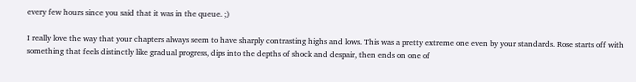every few hours since you said that it was in the queue. ;)

I really love the way that your chapters always seem to have sharply contrasting highs and lows. This was a pretty extreme one even by your standards. Rose starts off with something that feels distinctly like gradual progress, dips into the depths of shock and despair, then ends on one of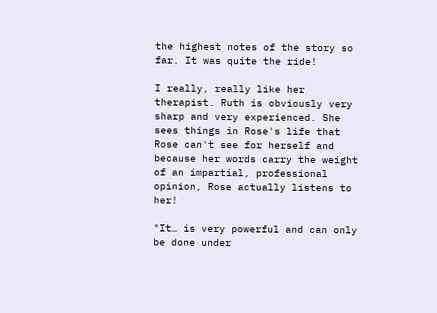the highest notes of the story so far. It was quite the ride!

I really, really like her therapist. Ruth is obviously very sharp and very experienced. She sees things in Rose's life that Rose can't see for herself and because her words carry the weight of an impartial, professional opinion, Rose actually listens to her!

"It… is very powerful and can only be done under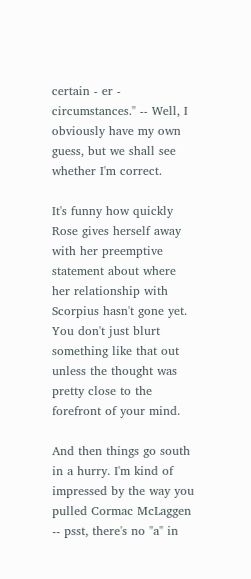certain - er - circumstances." -- Well, I obviously have my own guess, but we shall see whether I'm correct.

It's funny how quickly Rose gives herself away with her preemptive statement about where her relationship with Scorpius hasn't gone yet. You don't just blurt something like that out unless the thought was pretty close to the forefront of your mind.

And then things go south in a hurry. I'm kind of impressed by the way you pulled Cormac McLaggen -- psst, there's no "a" in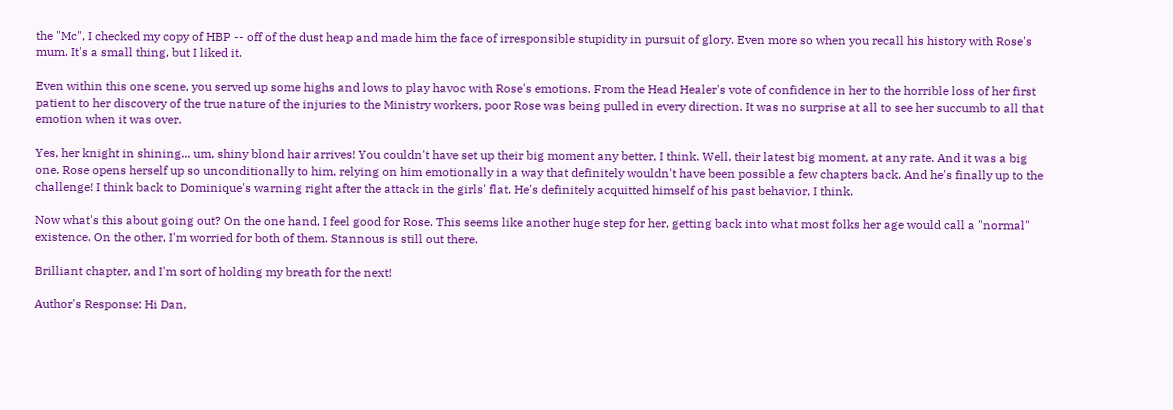the "Mc", I checked my copy of HBP -- off of the dust heap and made him the face of irresponsible stupidity in pursuit of glory. Even more so when you recall his history with Rose's mum. It's a small thing, but I liked it.

Even within this one scene, you served up some highs and lows to play havoc with Rose's emotions. From the Head Healer's vote of confidence in her to the horrible loss of her first patient to her discovery of the true nature of the injuries to the Ministry workers, poor Rose was being pulled in every direction. It was no surprise at all to see her succumb to all that emotion when it was over.

Yes, her knight in shining... um, shiny blond hair arrives! You couldn't have set up their big moment any better, I think. Well, their latest big moment, at any rate. And it was a big one. Rose opens herself up so unconditionally to him, relying on him emotionally in a way that definitely wouldn't have been possible a few chapters back. And he's finally up to the challenge! I think back to Dominique's warning right after the attack in the girls' flat. He's definitely acquitted himself of his past behavior, I think.

Now what's this about going out? On the one hand, I feel good for Rose. This seems like another huge step for her, getting back into what most folks her age would call a "normal" existence. On the other, I'm worried for both of them. Stannous is still out there.

Brilliant chapter, and I'm sort of holding my breath for the next!

Author's Response: Hi Dan,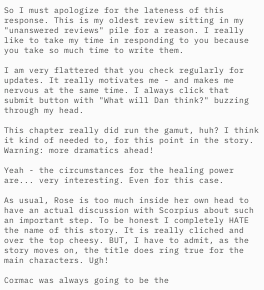So I must apologize for the lateness of this response. This is my oldest review sitting in my "unanswered reviews" pile for a reason. I really like to take my time in responding to you because you take so much time to write them.

I am very flattered that you check regularly for updates. It really motivates me - and makes me nervous at the same time. I always click that submit button with "What will Dan think?" buzzing through my head.

This chapter really did run the gamut, huh? I think it kind of needed to, for this point in the story. Warning: more dramatics ahead!

Yeah - the circumstances for the healing power are... very interesting. Even for this case.

As usual, Rose is too much inside her own head to have an actual discussion with Scorpius about such an important step. To be honest I completely HATE the name of this story. It is really cliched and over the top cheesy. BUT, I have to admit, as the story moves on, the title does ring true for the main characters. Ugh!

Cormac was always going to be the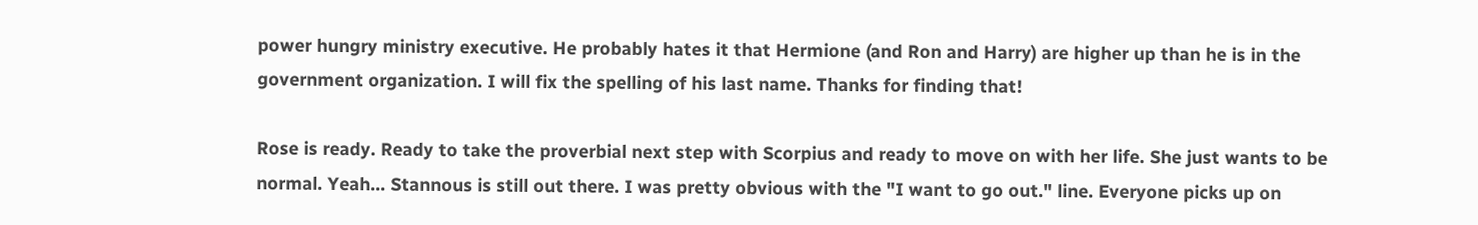power hungry ministry executive. He probably hates it that Hermione (and Ron and Harry) are higher up than he is in the government organization. I will fix the spelling of his last name. Thanks for finding that!

Rose is ready. Ready to take the proverbial next step with Scorpius and ready to move on with her life. She just wants to be normal. Yeah... Stannous is still out there. I was pretty obvious with the "I want to go out." line. Everyone picks up on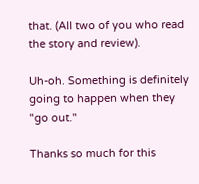that. (All two of you who read the story and review).

Uh-oh. Something is definitely going to happen when they "go out."

Thanks so much for this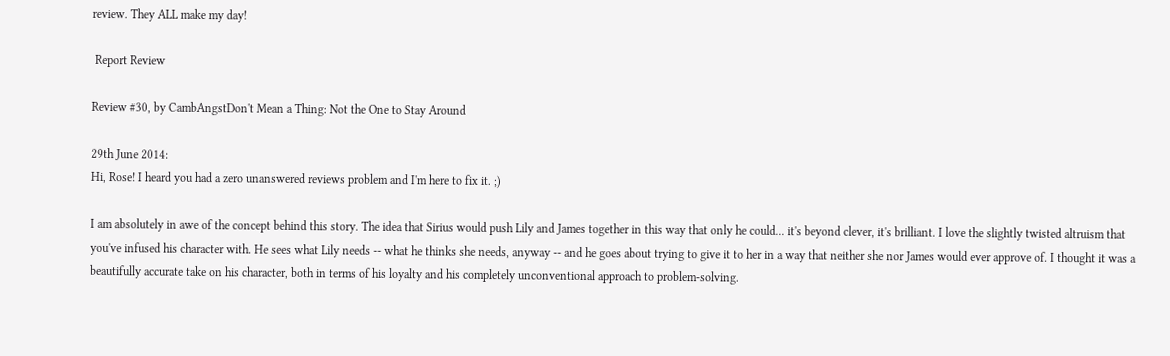review. They ALL make my day!

 Report Review

Review #30, by CambAngstDon't Mean a Thing: Not the One to Stay Around

29th June 2014:
Hi, Rose! I heard you had a zero unanswered reviews problem and I'm here to fix it. ;)

I am absolutely in awe of the concept behind this story. The idea that Sirius would push Lily and James together in this way that only he could... it's beyond clever, it's brilliant. I love the slightly twisted altruism that you've infused his character with. He sees what Lily needs -- what he thinks she needs, anyway -- and he goes about trying to give it to her in a way that neither she nor James would ever approve of. I thought it was a beautifully accurate take on his character, both in terms of his loyalty and his completely unconventional approach to problem-solving.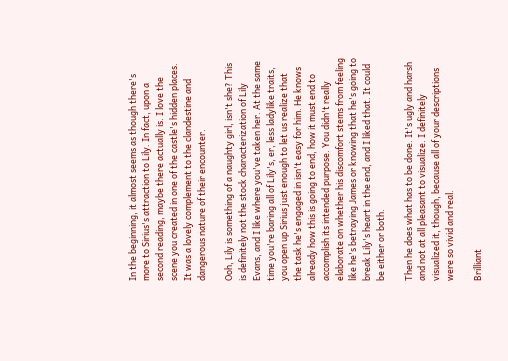In the beginning, it almost seems as though there's more to Sirius's attraction to Lily. In fact, upon a second reading, maybe there actually is. I love the scene you created in one of the castle's hidden places. It was a lovely complement to the clandestine and dangerous nature of their encounter.

Ooh, Lily is something of a naughty girl, isn't she? This is definitely not the stock characterization of Lily Evans, and I like where you've taken her. At the same time you're baring all of Lily's, er, less ladylike traits, you open up Sirius just enough to let us realize that the task he's engaged in isn't easy for him. He knows already how this is going to end, how it must end to accomplish its intended purpose. You didn't really elaborate on whether his discomfort stems from feeling like he's betraying James or knowing that he's going to break Lily's heart in the end, and I liked that. It could be either or both.

Then he does what has to be done. It's ugly and harsh and not at all pleasant to visualize. I definitely visualized it, though, because all of your descriptions were so vivid and real.

Brilliant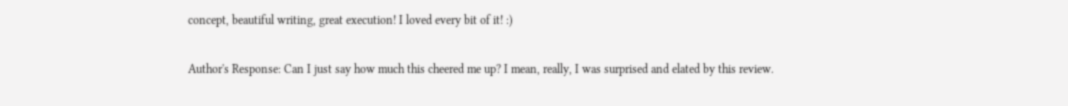concept, beautiful writing, great execution! I loved every bit of it! :)

Author's Response: Can I just say how much this cheered me up? I mean, really, I was surprised and elated by this review.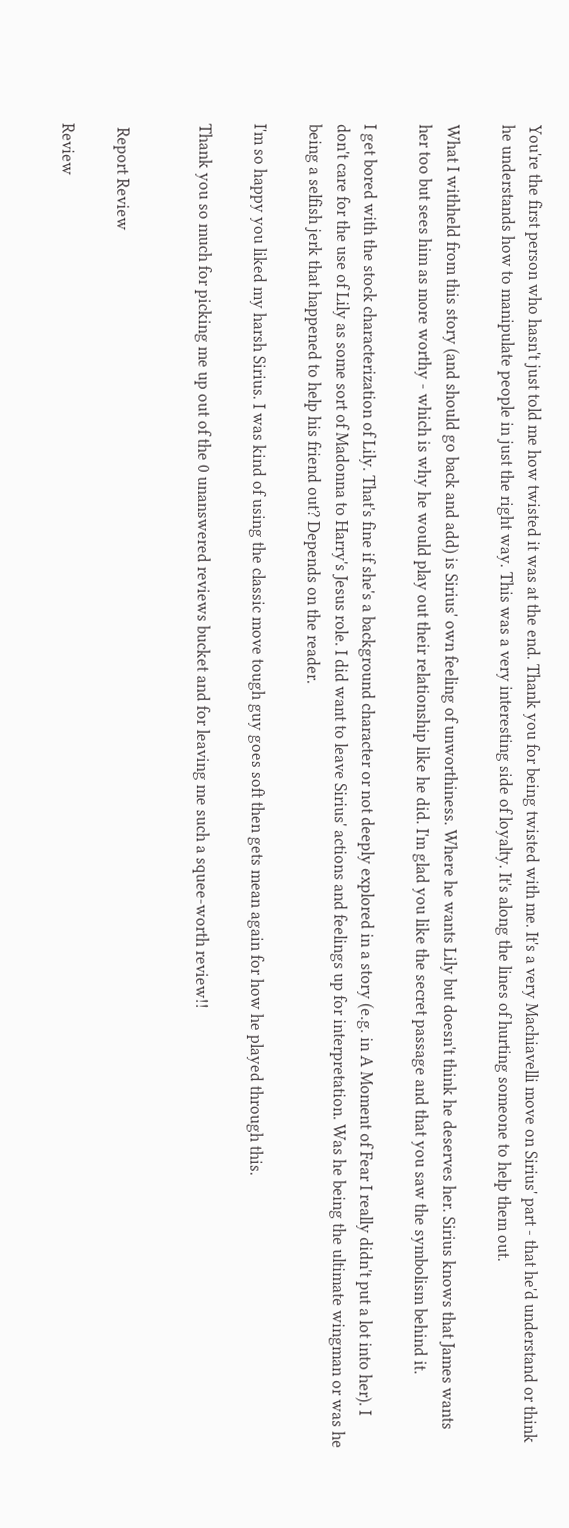You're the first person who hasn't just told me how twisted it was at the end. Thank you for being twisted with me. It's a very Machiavelli move on Sirius' part - that he'd understand or think he understands how to manipulate people in just the right way. This was a very interesting side of loyalty. It's along the lines of hurting someone to help them out.

What I withheld from this story (and should go back and add) is Sirius' own feeling of unworthiness. Where he wants Lily but doesn't think he deserves her. Sirius knows that James wants her too but sees him as more worthy - which is why he would play out their relationship like he did. I'm glad you like the secret passage and that you saw the symbolism behind it.

I get bored with the stock characterization of Lily. That's fine if she's a background character or not deeply explored in a story (e.g. in A Moment of Fear I really didn't put a lot into her). I don't care for the use of Lily as some sort of Madonna to Harry's Jesus role. I did want to leave Sirius' actions and feelings up for interpretation. Was he being the ultimate wingman or was he being a selfish jerk that happened to help his friend out? Depends on the reader.

I'm so happy you liked my harsh Sirius. I was kind of using the classic move tough guy goes soft then gets mean again for how he played through this.

Thank you so much for picking me up out of the 0 unanswered reviews bucket and for leaving me such a squee-worth review!!


 Report Review

Review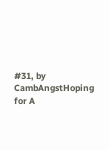#31, by CambAngstHoping for A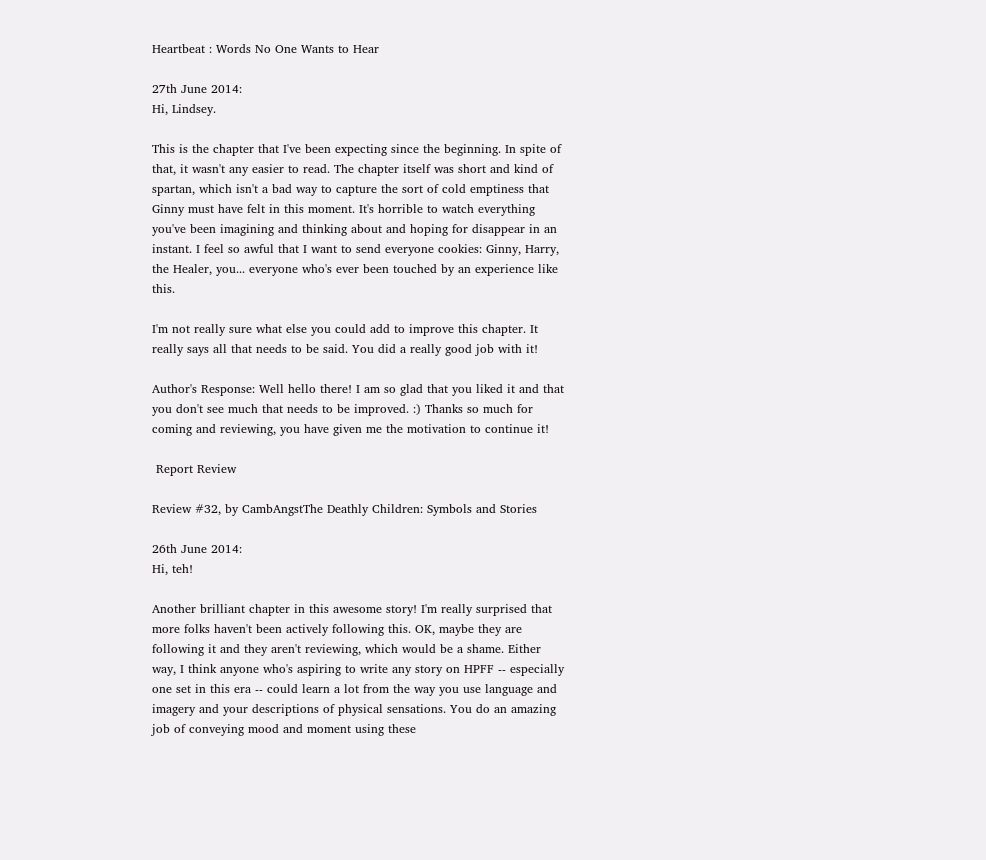Heartbeat : Words No One Wants to Hear

27th June 2014:
Hi, Lindsey.

This is the chapter that I've been expecting since the beginning. In spite of that, it wasn't any easier to read. The chapter itself was short and kind of spartan, which isn't a bad way to capture the sort of cold emptiness that Ginny must have felt in this moment. It's horrible to watch everything you've been imagining and thinking about and hoping for disappear in an instant. I feel so awful that I want to send everyone cookies: Ginny, Harry, the Healer, you... everyone who's ever been touched by an experience like this.

I'm not really sure what else you could add to improve this chapter. It really says all that needs to be said. You did a really good job with it!

Author's Response: Well hello there! I am so glad that you liked it and that you don't see much that needs to be improved. :) Thanks so much for coming and reviewing, you have given me the motivation to continue it!

 Report Review

Review #32, by CambAngstThe Deathly Children: Symbols and Stories

26th June 2014:
Hi, teh!

Another brilliant chapter in this awesome story! I'm really surprised that more folks haven't been actively following this. OK, maybe they are following it and they aren't reviewing, which would be a shame. Either way, I think anyone who's aspiring to write any story on HPFF -- especially one set in this era -- could learn a lot from the way you use language and imagery and your descriptions of physical sensations. You do an amazing job of conveying mood and moment using these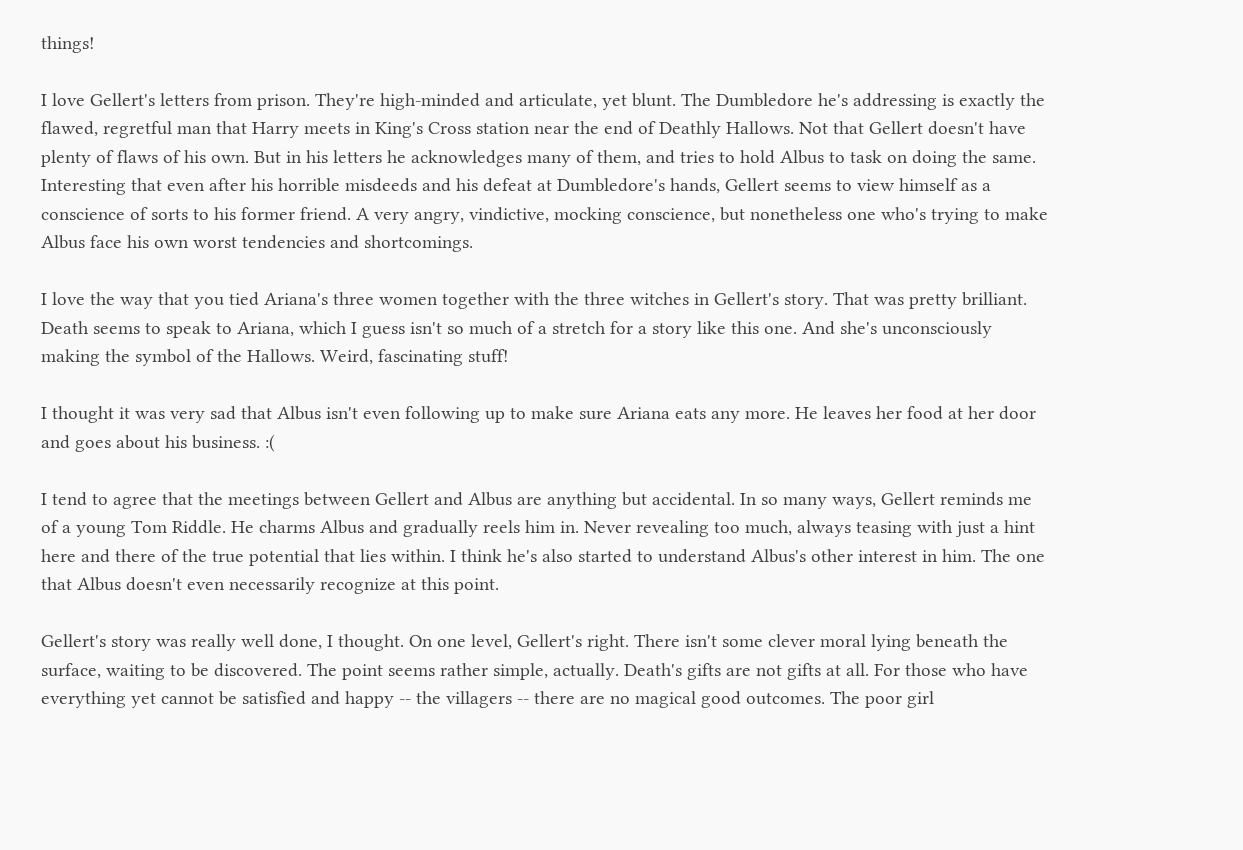things!

I love Gellert's letters from prison. They're high-minded and articulate, yet blunt. The Dumbledore he's addressing is exactly the flawed, regretful man that Harry meets in King's Cross station near the end of Deathly Hallows. Not that Gellert doesn't have plenty of flaws of his own. But in his letters he acknowledges many of them, and tries to hold Albus to task on doing the same. Interesting that even after his horrible misdeeds and his defeat at Dumbledore's hands, Gellert seems to view himself as a conscience of sorts to his former friend. A very angry, vindictive, mocking conscience, but nonetheless one who's trying to make Albus face his own worst tendencies and shortcomings.

I love the way that you tied Ariana's three women together with the three witches in Gellert's story. That was pretty brilliant. Death seems to speak to Ariana, which I guess isn't so much of a stretch for a story like this one. And she's unconsciously making the symbol of the Hallows. Weird, fascinating stuff!

I thought it was very sad that Albus isn't even following up to make sure Ariana eats any more. He leaves her food at her door and goes about his business. :(

I tend to agree that the meetings between Gellert and Albus are anything but accidental. In so many ways, Gellert reminds me of a young Tom Riddle. He charms Albus and gradually reels him in. Never revealing too much, always teasing with just a hint here and there of the true potential that lies within. I think he's also started to understand Albus's other interest in him. The one that Albus doesn't even necessarily recognize at this point.

Gellert's story was really well done, I thought. On one level, Gellert's right. There isn't some clever moral lying beneath the surface, waiting to be discovered. The point seems rather simple, actually. Death's gifts are not gifts at all. For those who have everything yet cannot be satisfied and happy -- the villagers -- there are no magical good outcomes. The poor girl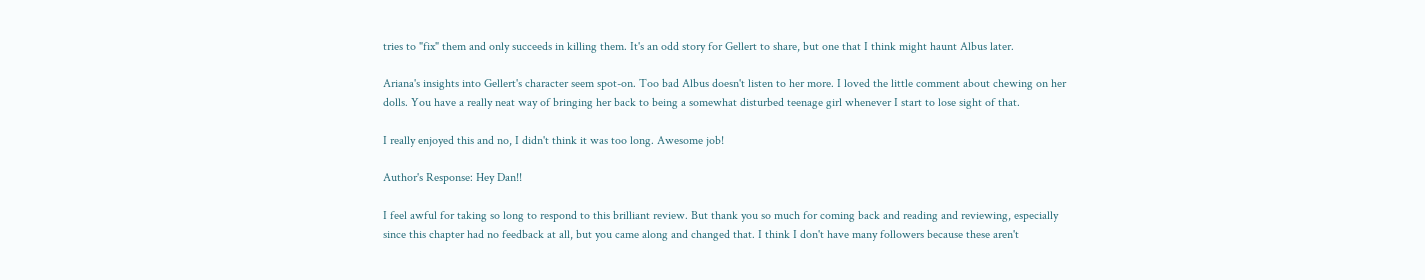tries to "fix" them and only succeeds in killing them. It's an odd story for Gellert to share, but one that I think might haunt Albus later.

Ariana's insights into Gellert's character seem spot-on. Too bad Albus doesn't listen to her more. I loved the little comment about chewing on her dolls. You have a really neat way of bringing her back to being a somewhat disturbed teenage girl whenever I start to lose sight of that.

I really enjoyed this and no, I didn't think it was too long. Awesome job!

Author's Response: Hey Dan!!

I feel awful for taking so long to respond to this brilliant review. But thank you so much for coming back and reading and reviewing, especially since this chapter had no feedback at all, but you came along and changed that. I think I don't have many followers because these aren't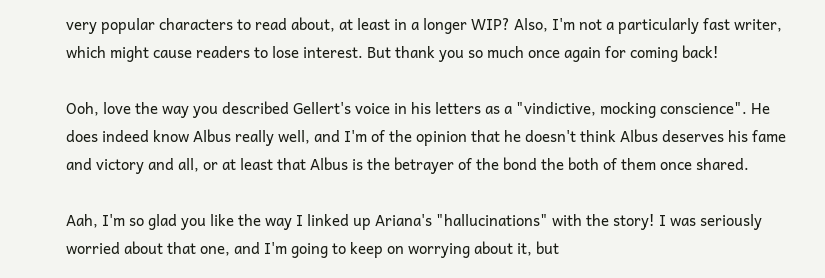very popular characters to read about, at least in a longer WIP? Also, I'm not a particularly fast writer, which might cause readers to lose interest. But thank you so much once again for coming back!

Ooh, love the way you described Gellert's voice in his letters as a "vindictive, mocking conscience". He does indeed know Albus really well, and I'm of the opinion that he doesn't think Albus deserves his fame and victory and all, or at least that Albus is the betrayer of the bond the both of them once shared.

Aah, I'm so glad you like the way I linked up Ariana's "hallucinations" with the story! I was seriously worried about that one, and I'm going to keep on worrying about it, but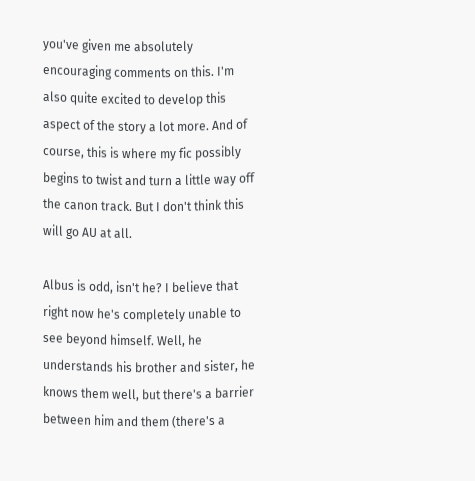you've given me absolutely encouraging comments on this. I'm also quite excited to develop this aspect of the story a lot more. And of course, this is where my fic possibly begins to twist and turn a little way off the canon track. But I don't think this will go AU at all.

Albus is odd, isn't he? I believe that right now he's completely unable to see beyond himself. Well, he understands his brother and sister, he knows them well, but there's a barrier between him and them (there's a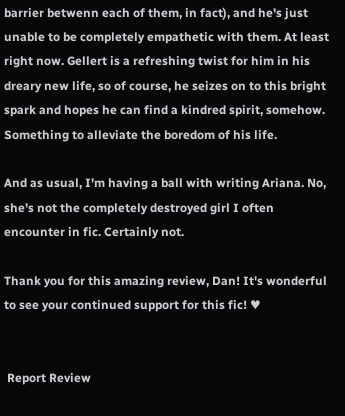barrier betwenn each of them, in fact), and he's just unable to be completely empathetic with them. At least right now. Gellert is a refreshing twist for him in his dreary new life, so of course, he seizes on to this bright spark and hopes he can find a kindred spirit, somehow. Something to alleviate the boredom of his life.

And as usual, I'm having a ball with writing Ariana. No, she's not the completely destroyed girl I often encounter in fic. Certainly not.

Thank you for this amazing review, Dan! It's wonderful to see your continued support for this fic! ♥


 Report Review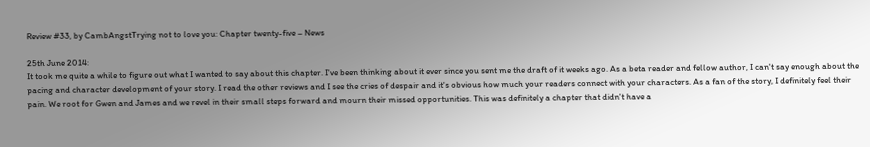Review #33, by CambAngstTrying not to love you: Chapter twenty-five – News

25th June 2014:
It took me quite a while to figure out what I wanted to say about this chapter. I've been thinking about it ever since you sent me the draft of it weeks ago. As a beta reader and fellow author, I can't say enough about the pacing and character development of your story. I read the other reviews and I see the cries of despair and it's obvious how much your readers connect with your characters. As a fan of the story, I definitely feel their pain. We root for Gwen and James and we revel in their small steps forward and mourn their missed opportunities. This was definitely a chapter that didn't have a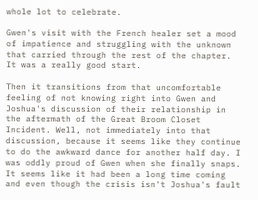whole lot to celebrate.

Gwen's visit with the French healer set a mood of impatience and struggling with the unknown that carried through the rest of the chapter. It was a really good start.

Then it transitions from that uncomfortable feeling of not knowing right into Gwen and Joshua's discussion of their relationship in the aftermath of the Great Broom Closet Incident. Well, not immediately into that discussion, because it seems like they continue to do the awkward dance for another half day. I was oddly proud of Gwen when she finally snaps. It seems like it had been a long time coming and even though the crisis isn't Joshua's fault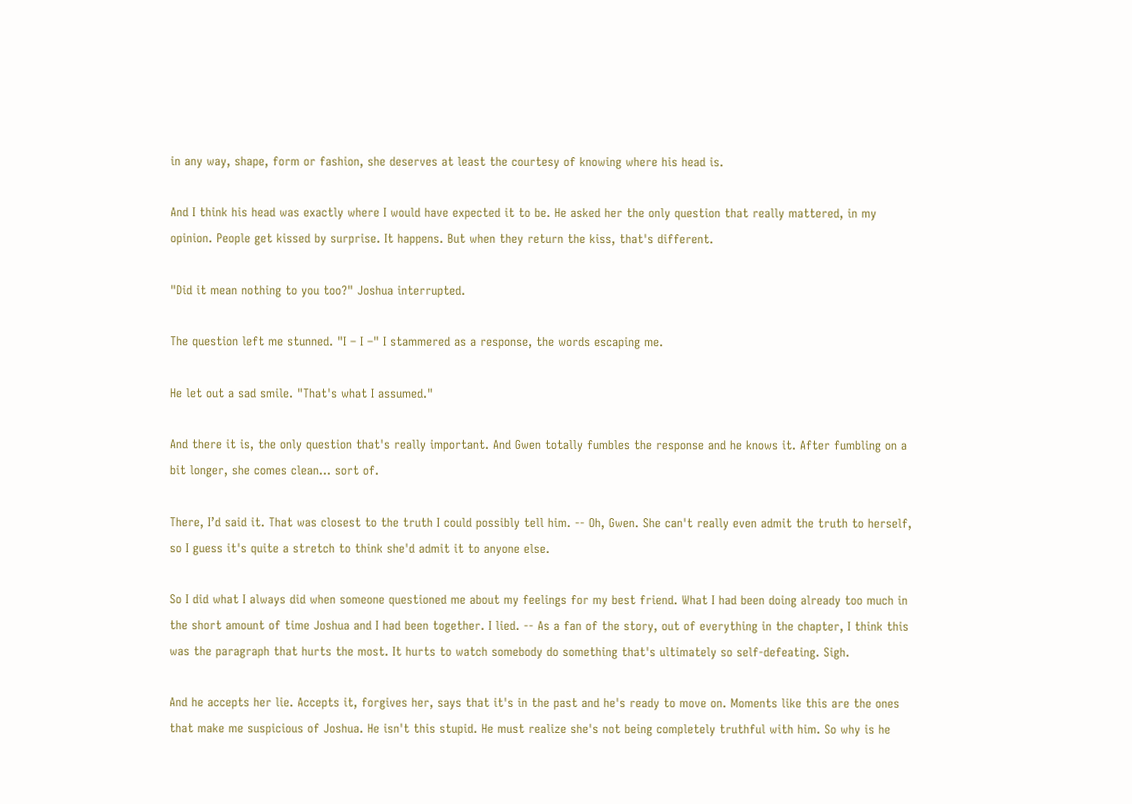in any way, shape, form or fashion, she deserves at least the courtesy of knowing where his head is.

And I think his head was exactly where I would have expected it to be. He asked her the only question that really mattered, in my opinion. People get kissed by surprise. It happens. But when they return the kiss, that's different.

"Did it mean nothing to you too?" Joshua interrupted.

The question left me stunned. "I – I –" I stammered as a response, the words escaping me.

He let out a sad smile. "That's what I assumed."

And there it is, the only question that's really important. And Gwen totally fumbles the response and he knows it. After fumbling on a bit longer, she comes clean... sort of.

There, I’d said it. That was closest to the truth I could possibly tell him. -- Oh, Gwen. She can't really even admit the truth to herself, so I guess it's quite a stretch to think she'd admit it to anyone else.

So I did what I always did when someone questioned me about my feelings for my best friend. What I had been doing already too much in the short amount of time Joshua and I had been together. I lied. -- As a fan of the story, out of everything in the chapter, I think this was the paragraph that hurts the most. It hurts to watch somebody do something that's ultimately so self-defeating. Sigh.

And he accepts her lie. Accepts it, forgives her, says that it's in the past and he's ready to move on. Moments like this are the ones that make me suspicious of Joshua. He isn't this stupid. He must realize she's not being completely truthful with him. So why is he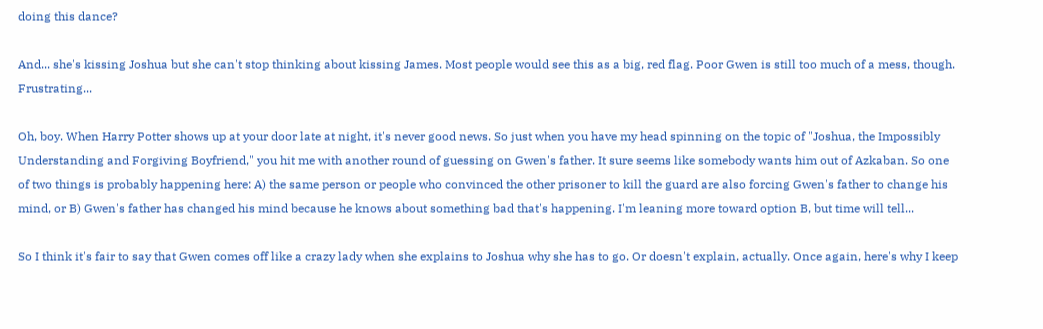doing this dance?

And... she's kissing Joshua but she can't stop thinking about kissing James. Most people would see this as a big, red flag. Poor Gwen is still too much of a mess, though. Frustrating...

Oh, boy. When Harry Potter shows up at your door late at night, it's never good news. So just when you have my head spinning on the topic of "Joshua, the Impossibly Understanding and Forgiving Boyfriend," you hit me with another round of guessing on Gwen's father. It sure seems like somebody wants him out of Azkaban. So one of two things is probably happening here: A) the same person or people who convinced the other prisoner to kill the guard are also forcing Gwen's father to change his mind, or B) Gwen's father has changed his mind because he knows about something bad that's happening. I'm leaning more toward option B, but time will tell...

So I think it's fair to say that Gwen comes off like a crazy lady when she explains to Joshua why she has to go. Or doesn't explain, actually. Once again, here's why I keep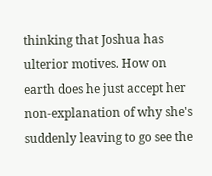thinking that Joshua has ulterior motives. How on earth does he just accept her non-explanation of why she's suddenly leaving to go see the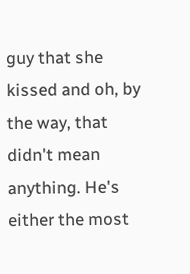guy that she kissed and oh, by the way, that didn't mean anything. He's either the most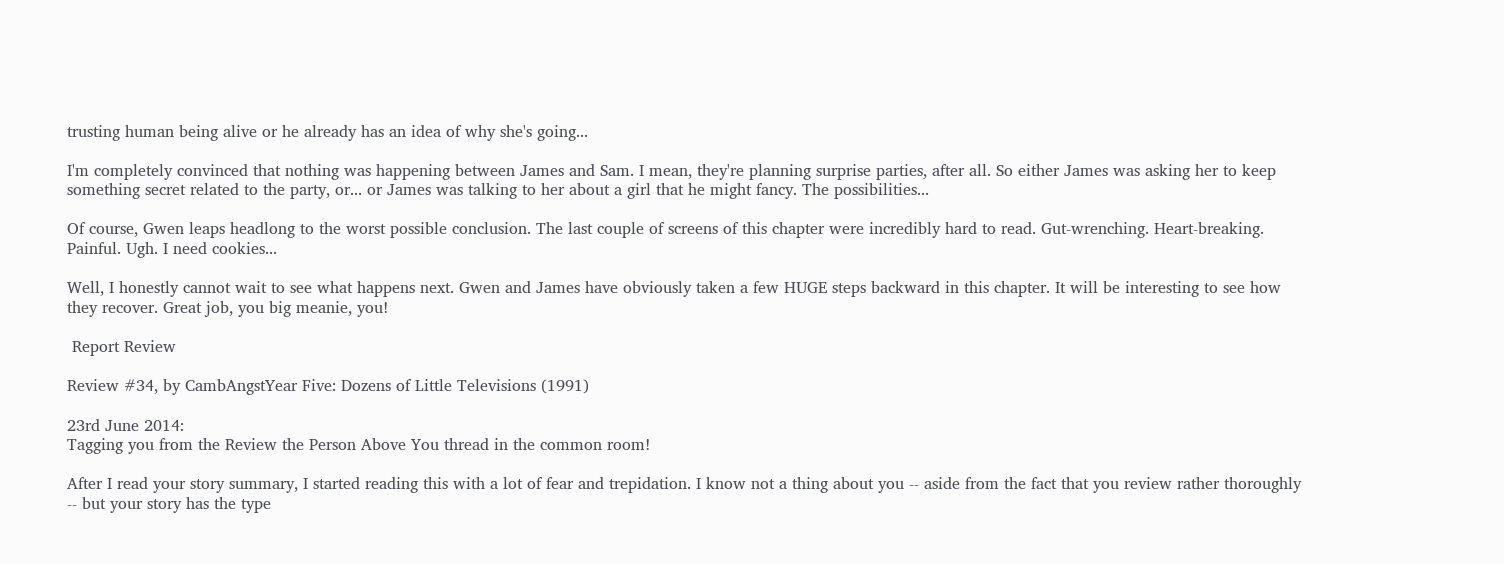trusting human being alive or he already has an idea of why she's going...

I'm completely convinced that nothing was happening between James and Sam. I mean, they're planning surprise parties, after all. So either James was asking her to keep something secret related to the party, or... or James was talking to her about a girl that he might fancy. The possibilities...

Of course, Gwen leaps headlong to the worst possible conclusion. The last couple of screens of this chapter were incredibly hard to read. Gut-wrenching. Heart-breaking. Painful. Ugh. I need cookies...

Well, I honestly cannot wait to see what happens next. Gwen and James have obviously taken a few HUGE steps backward in this chapter. It will be interesting to see how they recover. Great job, you big meanie, you!

 Report Review

Review #34, by CambAngstYear Five: Dozens of Little Televisions (1991)

23rd June 2014:
Tagging you from the Review the Person Above You thread in the common room!

After I read your story summary, I started reading this with a lot of fear and trepidation. I know not a thing about you -- aside from the fact that you review rather thoroughly -- but your story has the type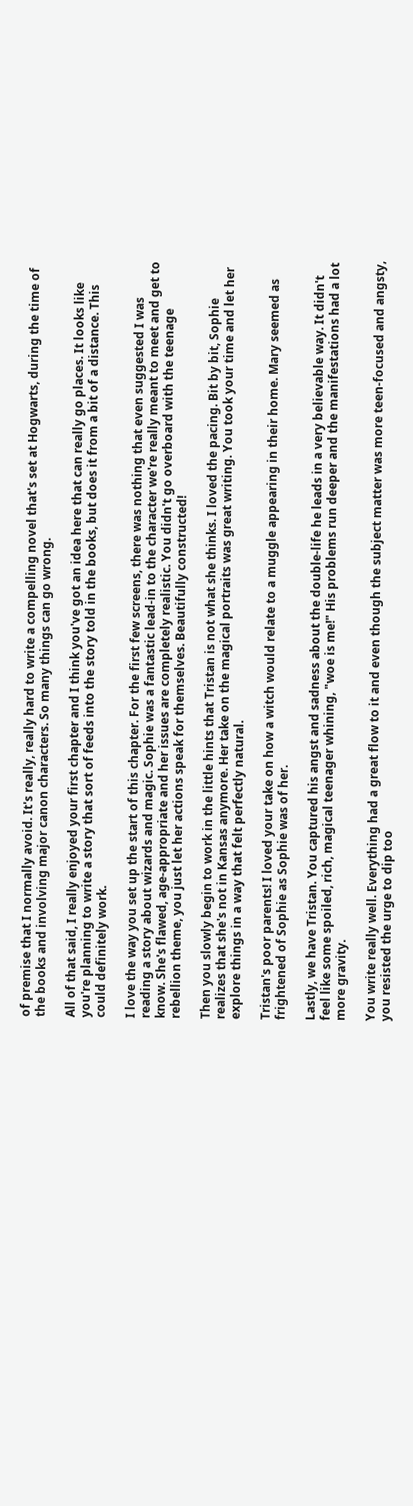of premise that I normally avoid. It's really, really hard to write a compelling novel that's set at Hogwarts, during the time of the books and involving major canon characters. So many things can go wrong.

All of that said, I really enjoyed your first chapter and I think you've got an idea here that can really go places. It looks like you're planning to write a story that sort of feeds into the story told in the books, but does it from a bit of a distance. This could definitely work.

I love the way you set up the start of this chapter. For the first few screens, there was nothing that even suggested I was reading a story about wizards and magic. Sophie was a fantastic lead-in to the character we're really meant to meet and get to know. She's flawed, age-appropriate and her issues are completely realistic. You didn't go overboard with the teenage rebellion theme, you just let her actions speak for themselves. Beautifully constructed!

Then you slowly begin to work in the little hints that Tristan is not what she thinks. I loved the pacing. Bit by bit, Sophie realizes that she's not in Kansas anymore. Her take on the magical portraits was great writing. You took your time and let her explore things in a way that felt perfectly natural.

Tristan's poor parents! I loved your take on how a witch would relate to a muggle appearing in their home. Mary seemed as frightened of Sophie as Sophie was of her.

Lastly, we have Tristan. You captured his angst and sadness about the double-life he leads in a very believable way. It didn't feel like some spoiled, rich, magical teenager whining, "woe is me!" His problems run deeper and the manifestations had a lot more gravity.

You write really well. Everything had a great flow to it and even though the subject matter was more teen-focused and angsty, you resisted the urge to dip too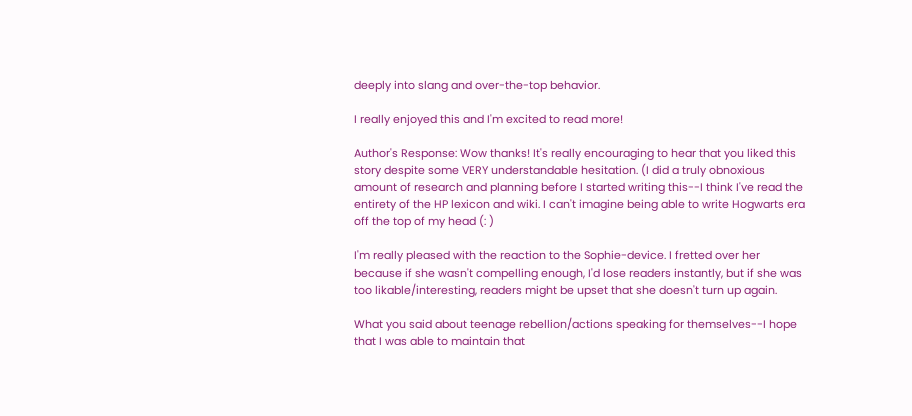deeply into slang and over-the-top behavior.

I really enjoyed this and I'm excited to read more!

Author's Response: Wow thanks! It's really encouraging to hear that you liked this story despite some VERY understandable hesitation. (I did a truly obnoxious amount of research and planning before I started writing this--I think I've read the entirety of the HP lexicon and wiki. I can't imagine being able to write Hogwarts era off the top of my head (: )

I'm really pleased with the reaction to the Sophie-device. I fretted over her because if she wasn't compelling enough, I'd lose readers instantly, but if she was too likable/interesting, readers might be upset that she doesn't turn up again.

What you said about teenage rebellion/actions speaking for themselves--I hope that I was able to maintain that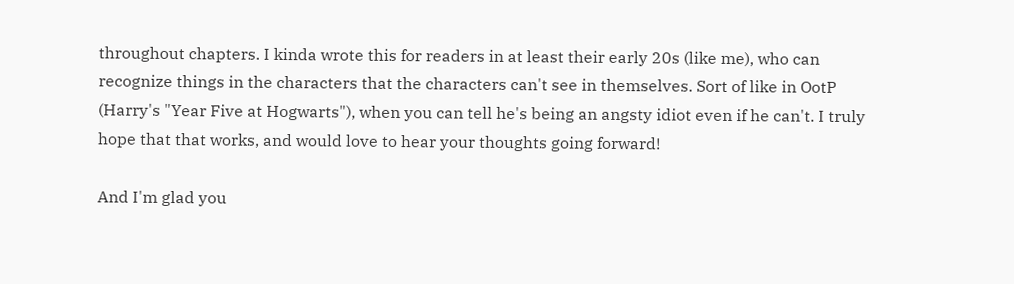throughout chapters. I kinda wrote this for readers in at least their early 20s (like me), who can recognize things in the characters that the characters can't see in themselves. Sort of like in OotP (Harry's "Year Five at Hogwarts"), when you can tell he's being an angsty idiot even if he can't. I truly hope that that works, and would love to hear your thoughts going forward!

And I'm glad you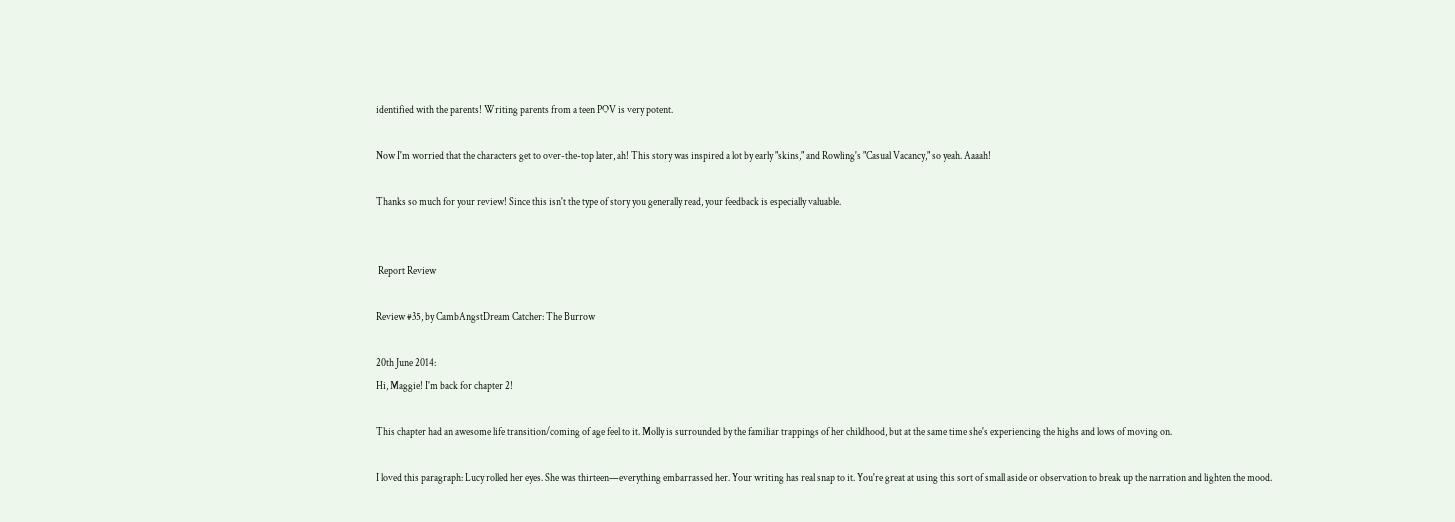identified with the parents! Writing parents from a teen POV is very potent.

Now I'm worried that the characters get to over-the-top later, ah! This story was inspired a lot by early "skins," and Rowling's "Casual Vacancy," so yeah. Aaaah!

Thanks so much for your review! Since this isn't the type of story you generally read, your feedback is especially valuable.


 Report Review

Review #35, by CambAngstDream Catcher: The Burrow

20th June 2014:
Hi, Maggie! I'm back for chapter 2!

This chapter had an awesome life transition/coming of age feel to it. Molly is surrounded by the familiar trappings of her childhood, but at the same time she's experiencing the highs and lows of moving on.

I loved this paragraph: Lucy rolled her eyes. She was thirteen—everything embarrassed her. Your writing has real snap to it. You're great at using this sort of small aside or observation to break up the narration and lighten the mood.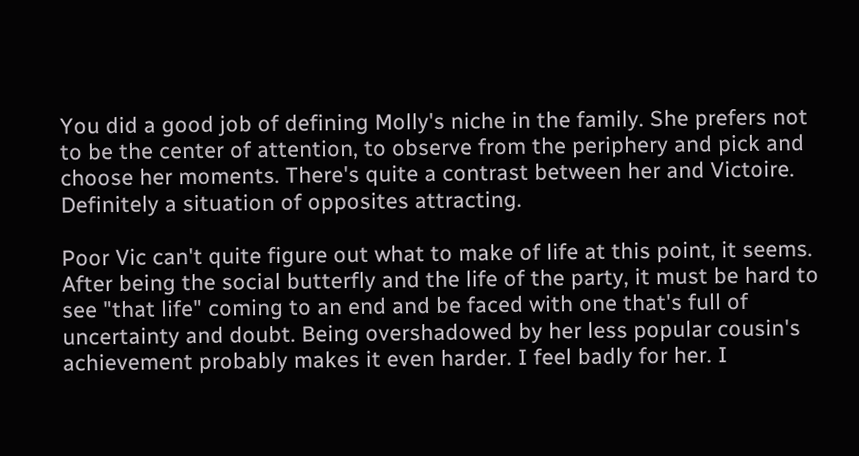You did a good job of defining Molly's niche in the family. She prefers not to be the center of attention, to observe from the periphery and pick and choose her moments. There's quite a contrast between her and Victoire. Definitely a situation of opposites attracting.

Poor Vic can't quite figure out what to make of life at this point, it seems. After being the social butterfly and the life of the party, it must be hard to see "that life" coming to an end and be faced with one that's full of uncertainty and doubt. Being overshadowed by her less popular cousin's achievement probably makes it even harder. I feel badly for her. I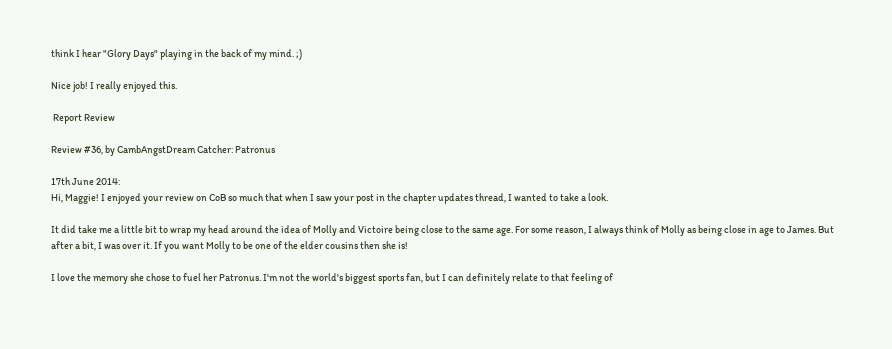think I hear "Glory Days" playing in the back of my mind. ;)

Nice job! I really enjoyed this.

 Report Review

Review #36, by CambAngstDream Catcher: Patronus

17th June 2014:
Hi, Maggie! I enjoyed your review on CoB so much that when I saw your post in the chapter updates thread, I wanted to take a look.

It did take me a little bit to wrap my head around the idea of Molly and Victoire being close to the same age. For some reason, I always think of Molly as being close in age to James. But after a bit, I was over it. If you want Molly to be one of the elder cousins then she is!

I love the memory she chose to fuel her Patronus. I'm not the world's biggest sports fan, but I can definitely relate to that feeling of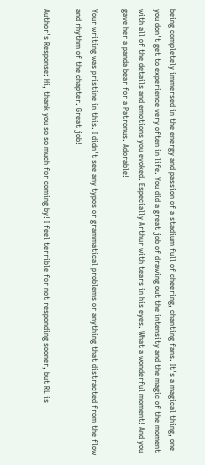being completely immersed in the energy and passion of a stadium full of cheering, chanting fans. It's a magical thing, one you don't get to experience very often in life. You did a great job of drawing out the intensity and the magic of the moment with all of the details and emotions you evoked. Especially Arthur with tears in his eyes. What a wonderful moment! And you gave her a panda bear for a Patronus. Adorable!

Your writing was pristine in this. I didn't see any typos or grammatical problems or anything that distracted from the flow and rhythm of the chapter. Great job!

Author's Response: Hi, thank you so so much for coming by! I feel terrible for not responding sooner, but RL is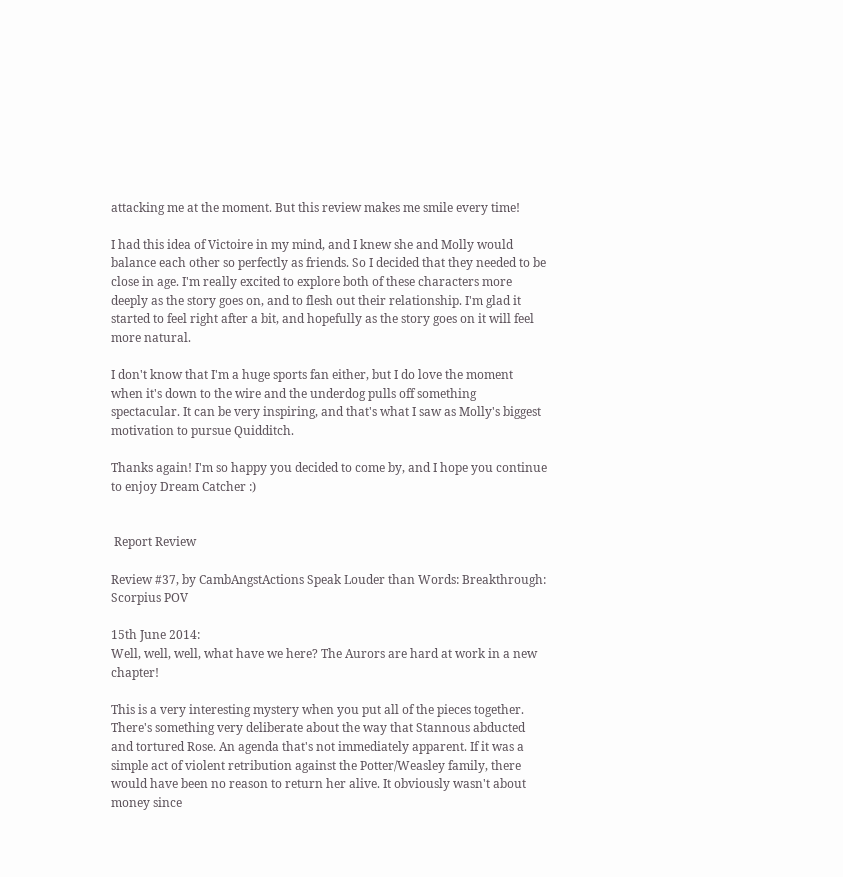attacking me at the moment. But this review makes me smile every time!

I had this idea of Victoire in my mind, and I knew she and Molly would balance each other so perfectly as friends. So I decided that they needed to be close in age. I'm really excited to explore both of these characters more deeply as the story goes on, and to flesh out their relationship. I'm glad it started to feel right after a bit, and hopefully as the story goes on it will feel more natural.

I don't know that I'm a huge sports fan either, but I do love the moment when it's down to the wire and the underdog pulls off something spectacular. It can be very inspiring, and that's what I saw as Molly's biggest motivation to pursue Quidditch.

Thanks again! I'm so happy you decided to come by, and I hope you continue to enjoy Dream Catcher :)


 Report Review

Review #37, by CambAngstActions Speak Louder than Words: Breakthrough: Scorpius POV

15th June 2014:
Well, well, well, what have we here? The Aurors are hard at work in a new chapter!

This is a very interesting mystery when you put all of the pieces together. There's something very deliberate about the way that Stannous abducted and tortured Rose. An agenda that's not immediately apparent. If it was a simple act of violent retribution against the Potter/Weasley family, there would have been no reason to return her alive. It obviously wasn't about money since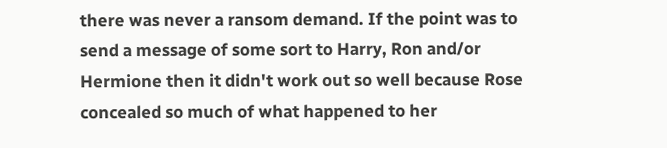there was never a ransom demand. If the point was to send a message of some sort to Harry, Ron and/or Hermione then it didn't work out so well because Rose concealed so much of what happened to her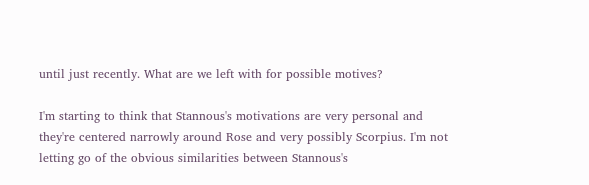until just recently. What are we left with for possible motives?

I'm starting to think that Stannous's motivations are very personal and they're centered narrowly around Rose and very possibly Scorpius. I'm not letting go of the obvious similarities between Stannous's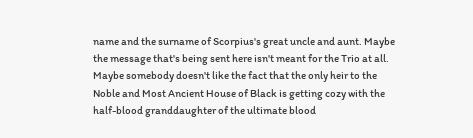name and the surname of Scorpius's great uncle and aunt. Maybe the message that's being sent here isn't meant for the Trio at all. Maybe somebody doesn't like the fact that the only heir to the Noble and Most Ancient House of Black is getting cozy with the half-blood granddaughter of the ultimate blood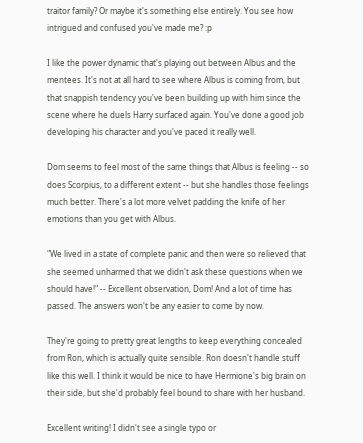traitor family? Or maybe it's something else entirely. You see how intrigued and confused you've made me? :p

I like the power dynamic that's playing out between Albus and the mentees. It's not at all hard to see where Albus is coming from, but that snappish tendency you've been building up with him since the scene where he duels Harry surfaced again. You've done a good job developing his character and you've paced it really well.

Dom seems to feel most of the same things that Albus is feeling -- so does Scorpius, to a different extent -- but she handles those feelings much better. There's a lot more velvet padding the knife of her emotions than you get with Albus.

"We lived in a state of complete panic and then were so relieved that she seemed unharmed that we didn't ask these questions when we should have!" -- Excellent observation, Dom! And a lot of time has passed. The answers won't be any easier to come by now.

They're going to pretty great lengths to keep everything concealed from Ron, which is actually quite sensible. Ron doesn't handle stuff like this well. I think it would be nice to have Hermione's big brain on their side, but she'd probably feel bound to share with her husband.

Excellent writing! I didn't see a single typo or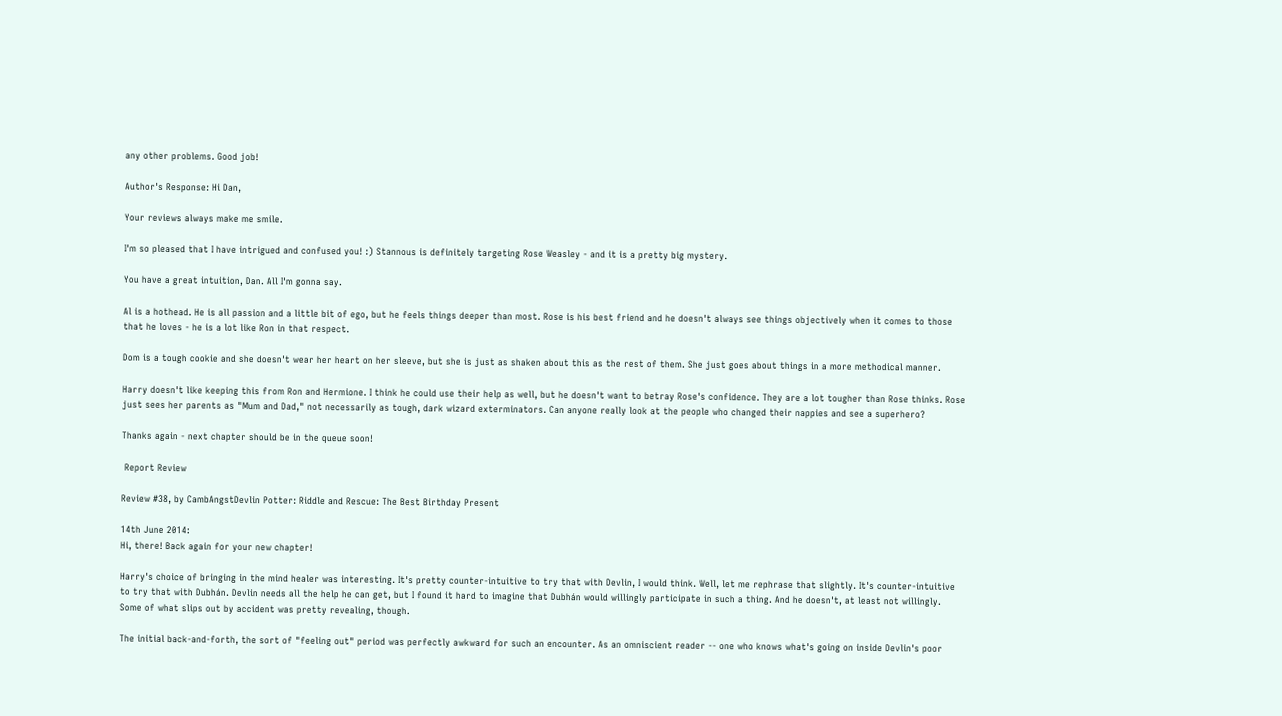any other problems. Good job!

Author's Response: Hi Dan,

Your reviews always make me smile.

I'm so pleased that I have intrigued and confused you! :) Stannous is definitely targeting Rose Weasley - and it is a pretty big mystery.

You have a great intuition, Dan. All I'm gonna say.

Al is a hothead. He is all passion and a little bit of ego, but he feels things deeper than most. Rose is his best friend and he doesn't always see things objectively when it comes to those that he loves - he is a lot like Ron in that respect.

Dom is a tough cookie and she doesn't wear her heart on her sleeve, but she is just as shaken about this as the rest of them. She just goes about things in a more methodical manner.

Harry doesn't like keeping this from Ron and Hermione. I think he could use their help as well, but he doesn't want to betray Rose's confidence. They are a lot tougher than Rose thinks. Rose just sees her parents as "Mum and Dad," not necessarily as tough, dark wizard exterminators. Can anyone really look at the people who changed their nappies and see a superhero?

Thanks again - next chapter should be in the queue soon!

 Report Review

Review #38, by CambAngstDevlin Potter: Riddle and Rescue: The Best Birthday Present

14th June 2014:
Hi, there! Back again for your new chapter!

Harry's choice of bringing in the mind healer was interesting. It's pretty counter-intuitive to try that with Devlin, I would think. Well, let me rephrase that slightly. It's counter-intuitive to try that with Dubhán. Devlin needs all the help he can get, but I found it hard to imagine that Dubhán would willingly participate in such a thing. And he doesn't, at least not willingly. Some of what slips out by accident was pretty revealing, though.

The initial back-and-forth, the sort of "feeling out" period was perfectly awkward for such an encounter. As an omniscient reader -- one who knows what's going on inside Devlin's poor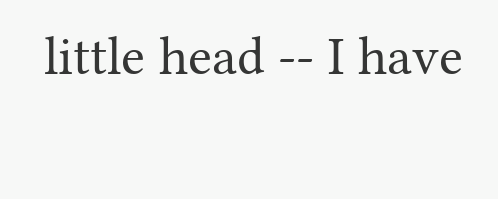little head -- I have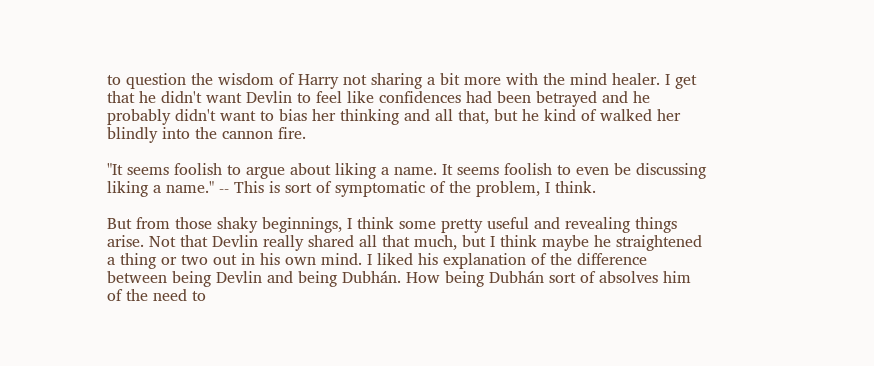to question the wisdom of Harry not sharing a bit more with the mind healer. I get that he didn't want Devlin to feel like confidences had been betrayed and he probably didn't want to bias her thinking and all that, but he kind of walked her blindly into the cannon fire.

"It seems foolish to argue about liking a name. It seems foolish to even be discussing liking a name." -- This is sort of symptomatic of the problem, I think.

But from those shaky beginnings, I think some pretty useful and revealing things arise. Not that Devlin really shared all that much, but I think maybe he straightened a thing or two out in his own mind. I liked his explanation of the difference between being Devlin and being Dubhán. How being Dubhán sort of absolves him of the need to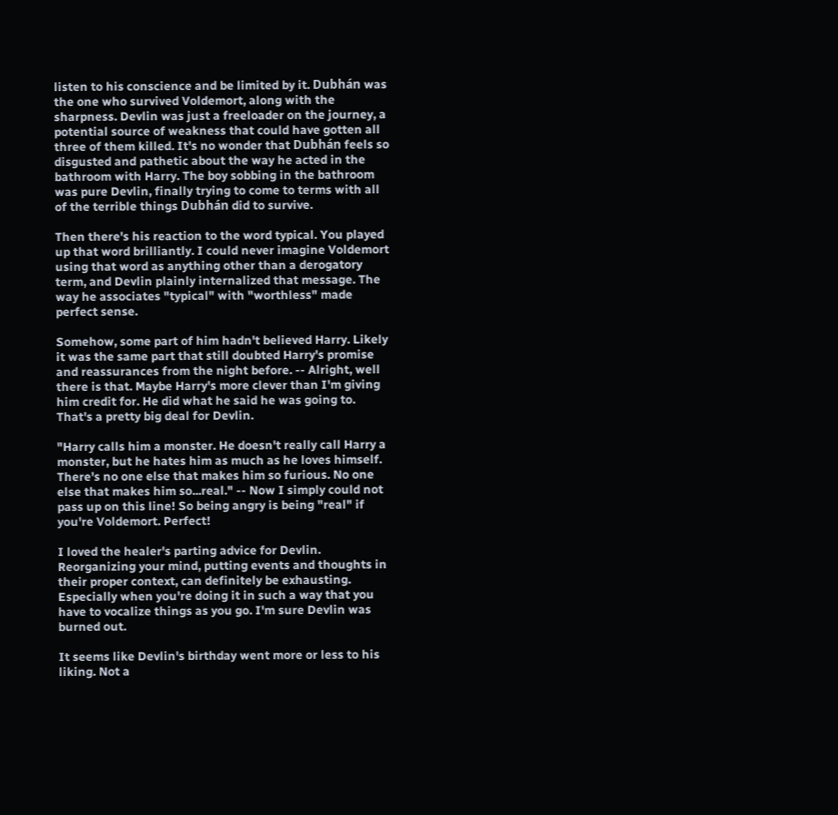listen to his conscience and be limited by it. Dubhán was the one who survived Voldemort, along with the sharpness. Devlin was just a freeloader on the journey, a potential source of weakness that could have gotten all three of them killed. It's no wonder that Dubhán feels so disgusted and pathetic about the way he acted in the bathroom with Harry. The boy sobbing in the bathroom was pure Devlin, finally trying to come to terms with all of the terrible things Dubhán did to survive.

Then there's his reaction to the word typical. You played up that word brilliantly. I could never imagine Voldemort using that word as anything other than a derogatory term, and Devlin plainly internalized that message. The way he associates "typical" with "worthless" made perfect sense.

Somehow, some part of him hadn't believed Harry. Likely it was the same part that still doubted Harry's promise and reassurances from the night before. -- Alright, well there is that. Maybe Harry's more clever than I'm giving him credit for. He did what he said he was going to. That's a pretty big deal for Devlin.

"Harry calls him a monster. He doesn't really call Harry a monster, but he hates him as much as he loves himself. There's no one else that makes him so furious. No one else that makes him so...real." -- Now I simply could not pass up on this line! So being angry is being "real" if you're Voldemort. Perfect!

I loved the healer's parting advice for Devlin. Reorganizing your mind, putting events and thoughts in their proper context, can definitely be exhausting. Especially when you're doing it in such a way that you have to vocalize things as you go. I'm sure Devlin was burned out.

It seems like Devlin's birthday went more or less to his liking. Not a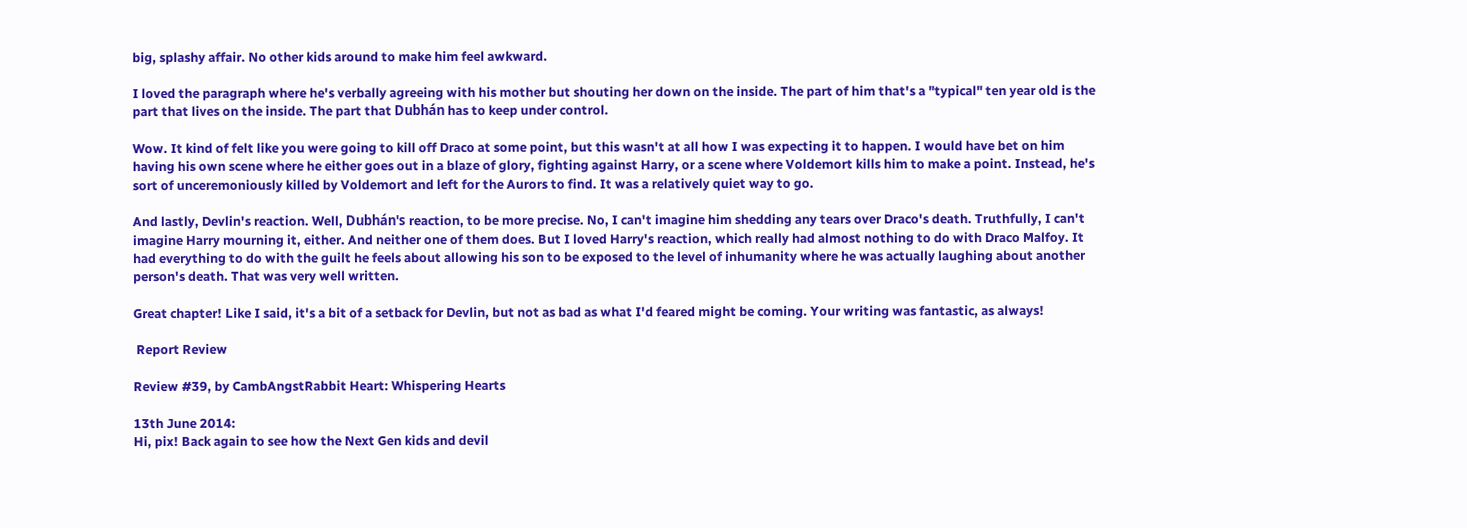big, splashy affair. No other kids around to make him feel awkward.

I loved the paragraph where he's verbally agreeing with his mother but shouting her down on the inside. The part of him that's a "typical" ten year old is the part that lives on the inside. The part that Dubhán has to keep under control.

Wow. It kind of felt like you were going to kill off Draco at some point, but this wasn't at all how I was expecting it to happen. I would have bet on him having his own scene where he either goes out in a blaze of glory, fighting against Harry, or a scene where Voldemort kills him to make a point. Instead, he's sort of unceremoniously killed by Voldemort and left for the Aurors to find. It was a relatively quiet way to go.

And lastly, Devlin's reaction. Well, Dubhán's reaction, to be more precise. No, I can't imagine him shedding any tears over Draco's death. Truthfully, I can't imagine Harry mourning it, either. And neither one of them does. But I loved Harry's reaction, which really had almost nothing to do with Draco Malfoy. It had everything to do with the guilt he feels about allowing his son to be exposed to the level of inhumanity where he was actually laughing about another person's death. That was very well written.

Great chapter! Like I said, it's a bit of a setback for Devlin, but not as bad as what I'd feared might be coming. Your writing was fantastic, as always!

 Report Review

Review #39, by CambAngstRabbit Heart: Whispering Hearts

13th June 2014:
Hi, pix! Back again to see how the Next Gen kids and devil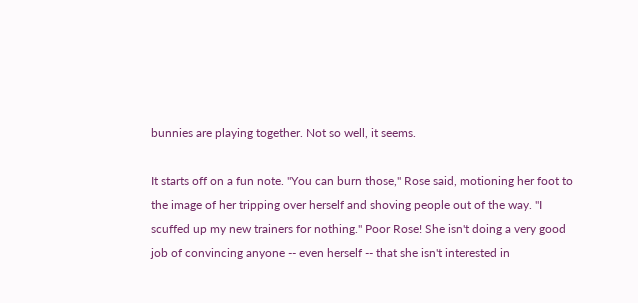bunnies are playing together. Not so well, it seems.

It starts off on a fun note. "You can burn those," Rose said, motioning her foot to the image of her tripping over herself and shoving people out of the way. "I scuffed up my new trainers for nothing." Poor Rose! She isn't doing a very good job of convincing anyone -- even herself -- that she isn't interested in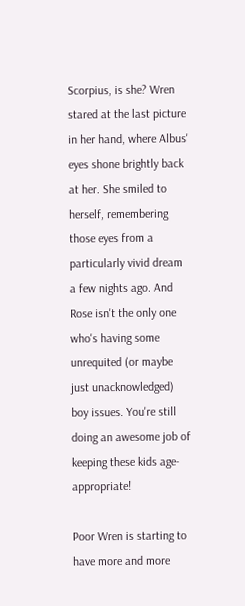Scorpius, is she? Wren stared at the last picture in her hand, where Albus' eyes shone brightly back at her. She smiled to herself, remembering those eyes from a particularly vivid dream a few nights ago. And Rose isn't the only one who's having some unrequited (or maybe just unacknowledged) boy issues. You're still doing an awesome job of keeping these kids age-appropriate!

Poor Wren is starting to have more and more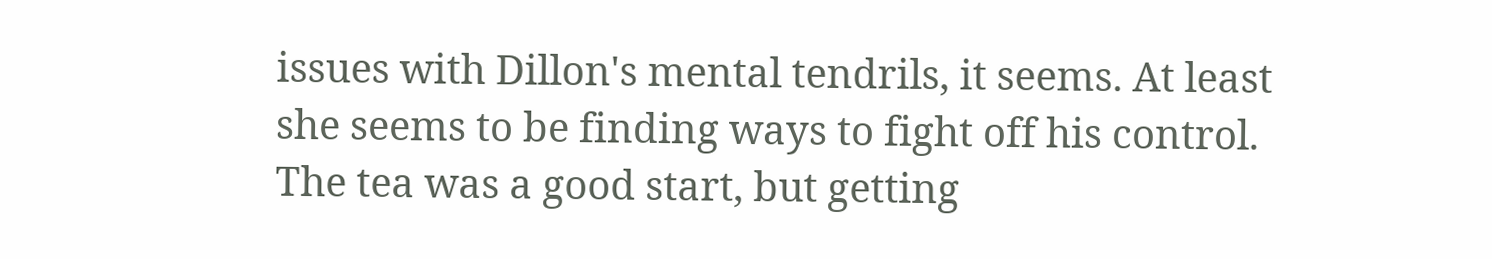issues with Dillon's mental tendrils, it seems. At least she seems to be finding ways to fight off his control. The tea was a good start, but getting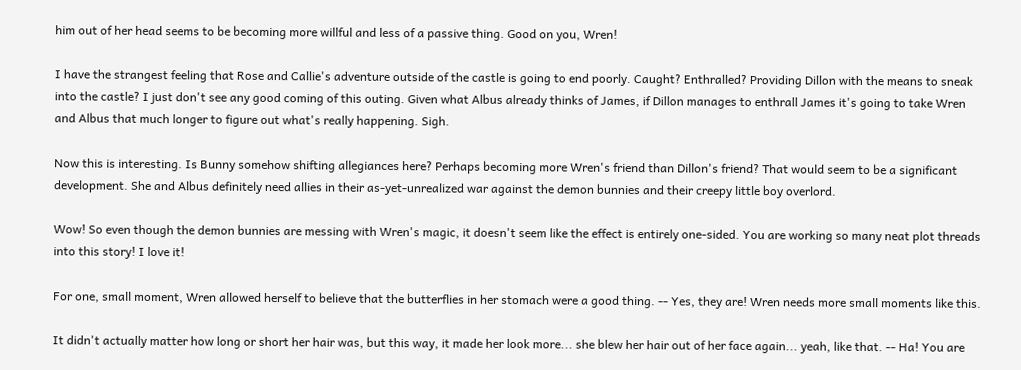him out of her head seems to be becoming more willful and less of a passive thing. Good on you, Wren!

I have the strangest feeling that Rose and Callie's adventure outside of the castle is going to end poorly. Caught? Enthralled? Providing Dillon with the means to sneak into the castle? I just don't see any good coming of this outing. Given what Albus already thinks of James, if Dillon manages to enthrall James it's going to take Wren and Albus that much longer to figure out what's really happening. Sigh.

Now this is interesting. Is Bunny somehow shifting allegiances here? Perhaps becoming more Wren's friend than Dillon's friend? That would seem to be a significant development. She and Albus definitely need allies in their as-yet-unrealized war against the demon bunnies and their creepy little boy overlord.

Wow! So even though the demon bunnies are messing with Wren's magic, it doesn't seem like the effect is entirely one-sided. You are working so many neat plot threads into this story! I love it!

For one, small moment, Wren allowed herself to believe that the butterflies in her stomach were a good thing. -- Yes, they are! Wren needs more small moments like this.

It didn't actually matter how long or short her hair was, but this way, it made her look more... she blew her hair out of her face again... yeah, like that. -- Ha! You are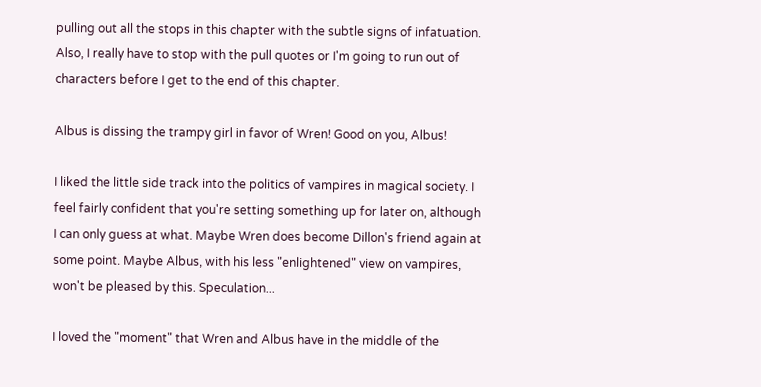pulling out all the stops in this chapter with the subtle signs of infatuation. Also, I really have to stop with the pull quotes or I'm going to run out of characters before I get to the end of this chapter.

Albus is dissing the trampy girl in favor of Wren! Good on you, Albus!

I liked the little side track into the politics of vampires in magical society. I feel fairly confident that you're setting something up for later on, although I can only guess at what. Maybe Wren does become Dillon's friend again at some point. Maybe Albus, with his less "enlightened" view on vampires, won't be pleased by this. Speculation...

I loved the "moment" that Wren and Albus have in the middle of the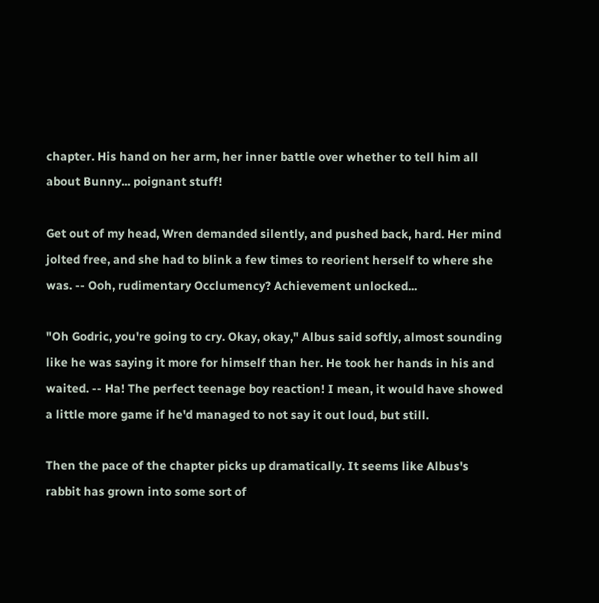chapter. His hand on her arm, her inner battle over whether to tell him all about Bunny... poignant stuff!

Get out of my head, Wren demanded silently, and pushed back, hard. Her mind jolted free, and she had to blink a few times to reorient herself to where she was. -- Ooh, rudimentary Occlumency? Achievement unlocked...

"Oh Godric, you're going to cry. Okay, okay," Albus said softly, almost sounding like he was saying it more for himself than her. He took her hands in his and waited. -- Ha! The perfect teenage boy reaction! I mean, it would have showed a little more game if he'd managed to not say it out loud, but still.

Then the pace of the chapter picks up dramatically. It seems like Albus's rabbit has grown into some sort of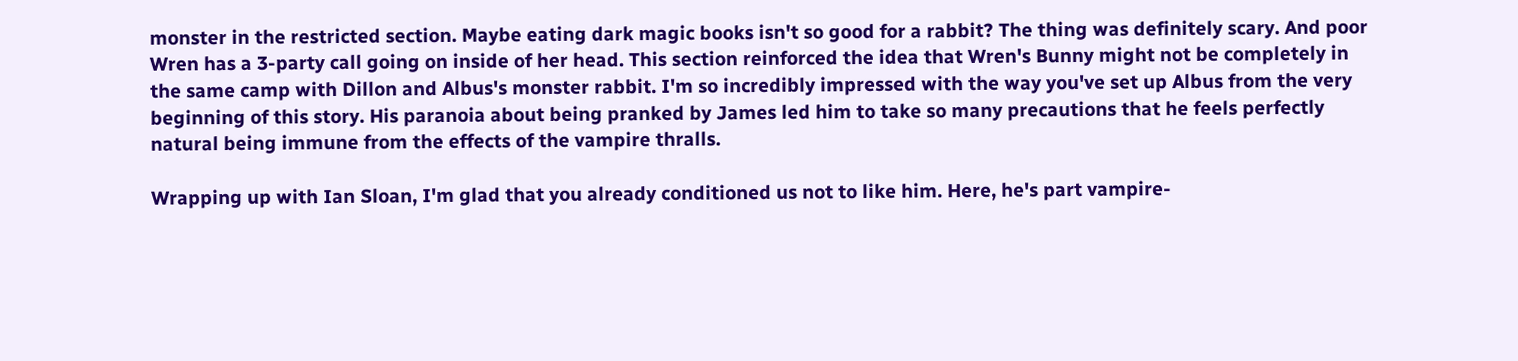monster in the restricted section. Maybe eating dark magic books isn't so good for a rabbit? The thing was definitely scary. And poor Wren has a 3-party call going on inside of her head. This section reinforced the idea that Wren's Bunny might not be completely in the same camp with Dillon and Albus's monster rabbit. I'm so incredibly impressed with the way you've set up Albus from the very beginning of this story. His paranoia about being pranked by James led him to take so many precautions that he feels perfectly natural being immune from the effects of the vampire thralls.

Wrapping up with Ian Sloan, I'm glad that you already conditioned us not to like him. Here, he's part vampire-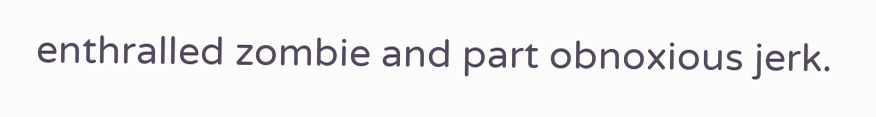enthralled zombie and part obnoxious jerk.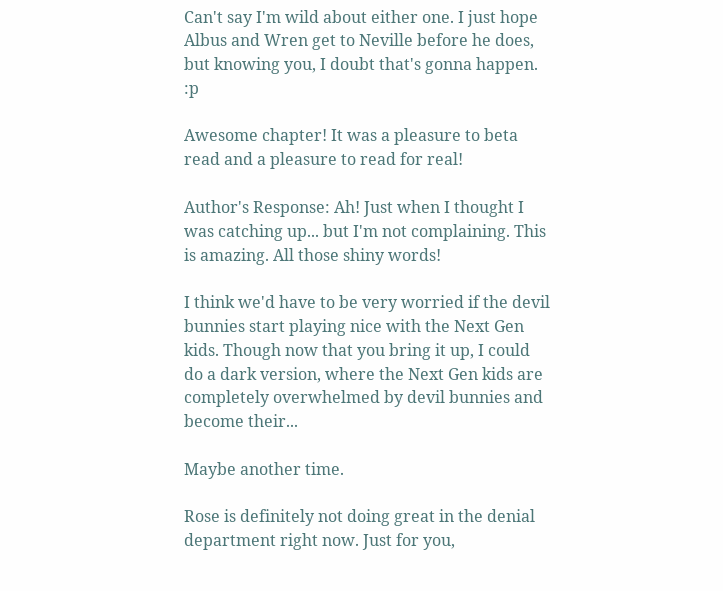Can't say I'm wild about either one. I just hope Albus and Wren get to Neville before he does, but knowing you, I doubt that's gonna happen. :p

Awesome chapter! It was a pleasure to beta read and a pleasure to read for real!

Author's Response: Ah! Just when I thought I was catching up... but I'm not complaining. This is amazing. All those shiny words!

I think we'd have to be very worried if the devil bunnies start playing nice with the Next Gen kids. Though now that you bring it up, I could do a dark version, where the Next Gen kids are completely overwhelmed by devil bunnies and become their...

Maybe another time.

Rose is definitely not doing great in the denial department right now. Just for you,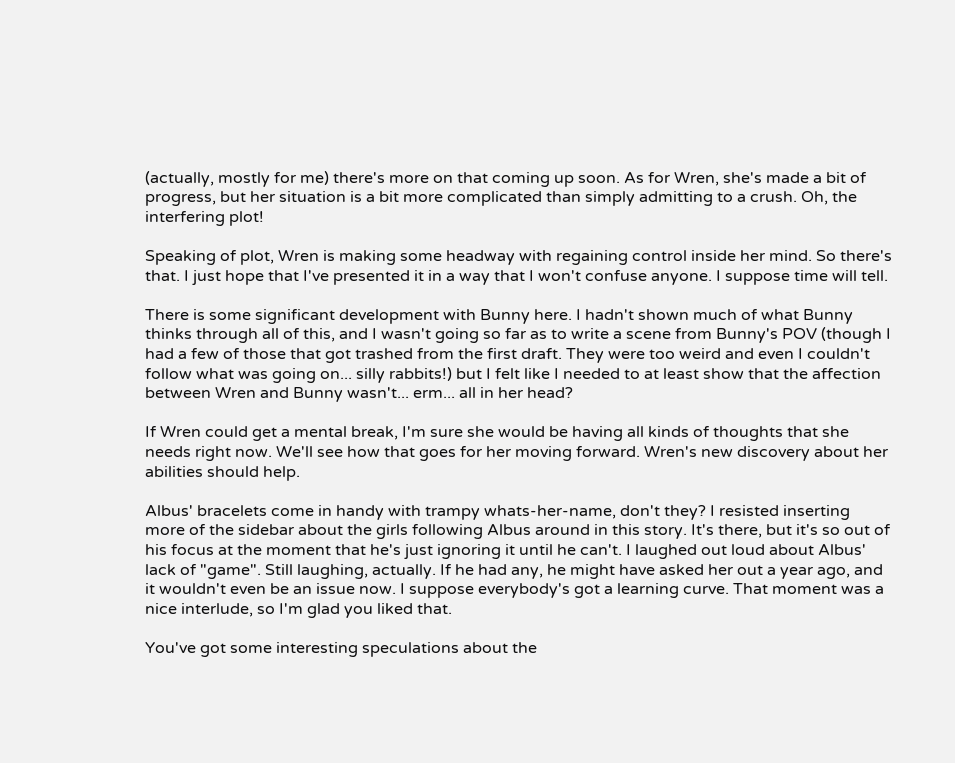(actually, mostly for me) there's more on that coming up soon. As for Wren, she's made a bit of progress, but her situation is a bit more complicated than simply admitting to a crush. Oh, the interfering plot!

Speaking of plot, Wren is making some headway with regaining control inside her mind. So there's that. I just hope that I've presented it in a way that I won't confuse anyone. I suppose time will tell.

There is some significant development with Bunny here. I hadn't shown much of what Bunny thinks through all of this, and I wasn't going so far as to write a scene from Bunny's POV (though I had a few of those that got trashed from the first draft. They were too weird and even I couldn't follow what was going on... silly rabbits!) but I felt like I needed to at least show that the affection between Wren and Bunny wasn't... erm... all in her head?

If Wren could get a mental break, I'm sure she would be having all kinds of thoughts that she needs right now. We'll see how that goes for her moving forward. Wren's new discovery about her abilities should help.

Albus' bracelets come in handy with trampy whats-her-name, don't they? I resisted inserting more of the sidebar about the girls following Albus around in this story. It's there, but it's so out of his focus at the moment that he's just ignoring it until he can't. I laughed out loud about Albus' lack of "game". Still laughing, actually. If he had any, he might have asked her out a year ago, and it wouldn't even be an issue now. I suppose everybody's got a learning curve. That moment was a nice interlude, so I'm glad you liked that.

You've got some interesting speculations about the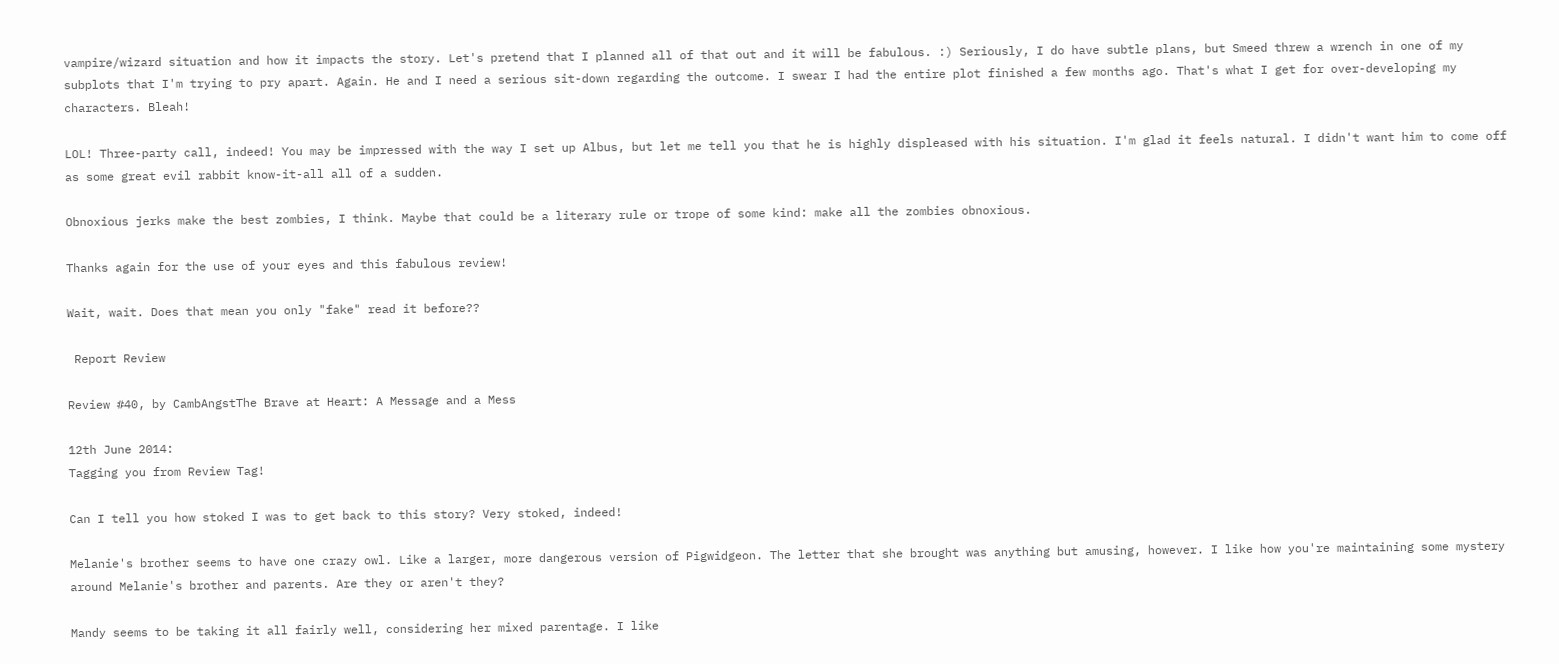vampire/wizard situation and how it impacts the story. Let's pretend that I planned all of that out and it will be fabulous. :) Seriously, I do have subtle plans, but Smeed threw a wrench in one of my subplots that I'm trying to pry apart. Again. He and I need a serious sit-down regarding the outcome. I swear I had the entire plot finished a few months ago. That's what I get for over-developing my characters. Bleah!

LOL! Three-party call, indeed! You may be impressed with the way I set up Albus, but let me tell you that he is highly displeased with his situation. I'm glad it feels natural. I didn't want him to come off as some great evil rabbit know-it-all all of a sudden.

Obnoxious jerks make the best zombies, I think. Maybe that could be a literary rule or trope of some kind: make all the zombies obnoxious.

Thanks again for the use of your eyes and this fabulous review!

Wait, wait. Does that mean you only "fake" read it before??

 Report Review

Review #40, by CambAngstThe Brave at Heart: A Message and a Mess

12th June 2014:
Tagging you from Review Tag!

Can I tell you how stoked I was to get back to this story? Very stoked, indeed!

Melanie's brother seems to have one crazy owl. Like a larger, more dangerous version of Pigwidgeon. The letter that she brought was anything but amusing, however. I like how you're maintaining some mystery around Melanie's brother and parents. Are they or aren't they?

Mandy seems to be taking it all fairly well, considering her mixed parentage. I like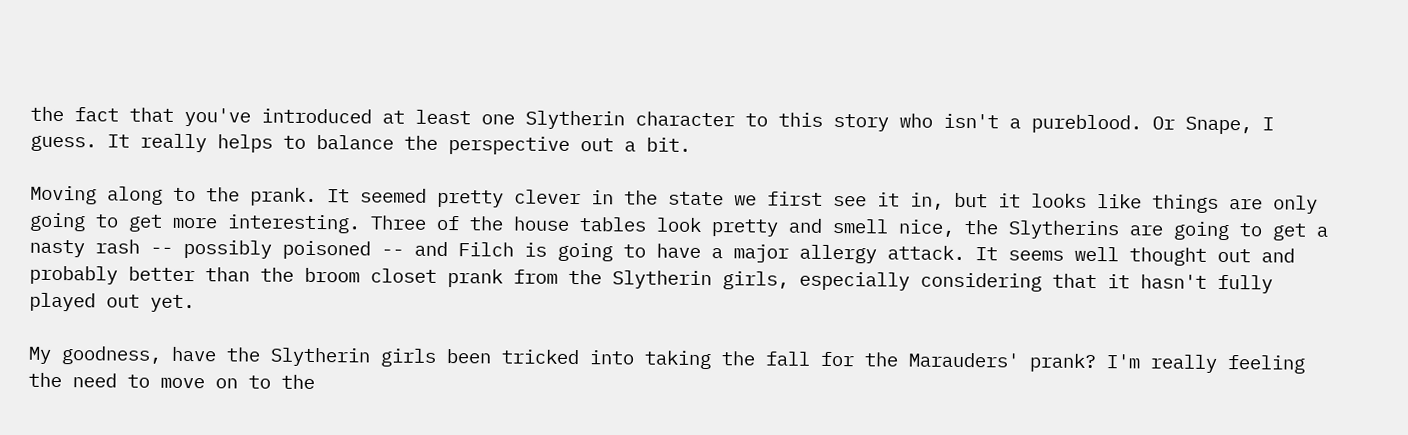the fact that you've introduced at least one Slytherin character to this story who isn't a pureblood. Or Snape, I guess. It really helps to balance the perspective out a bit.

Moving along to the prank. It seemed pretty clever in the state we first see it in, but it looks like things are only going to get more interesting. Three of the house tables look pretty and smell nice, the Slytherins are going to get a nasty rash -- possibly poisoned -- and Filch is going to have a major allergy attack. It seems well thought out and probably better than the broom closet prank from the Slytherin girls, especially considering that it hasn't fully played out yet.

My goodness, have the Slytherin girls been tricked into taking the fall for the Marauders' prank? I'm really feeling the need to move on to the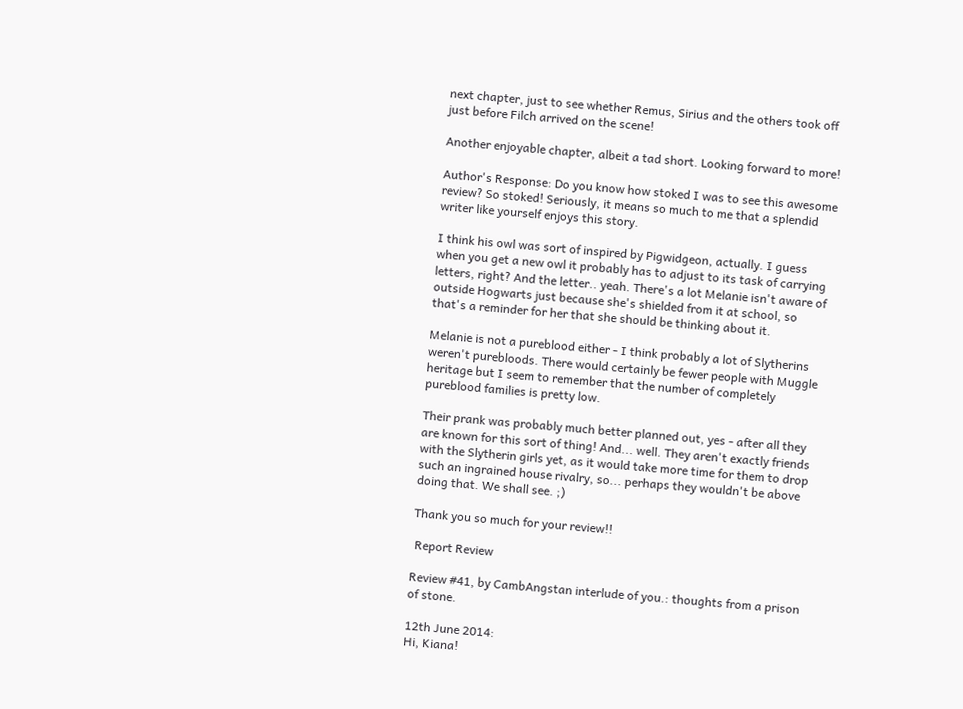next chapter, just to see whether Remus, Sirius and the others took off just before Filch arrived on the scene!

Another enjoyable chapter, albeit a tad short. Looking forward to more!

Author's Response: Do you know how stoked I was to see this awesome review? So stoked! Seriously, it means so much to me that a splendid writer like yourself enjoys this story.

I think his owl was sort of inspired by Pigwidgeon, actually. I guess when you get a new owl it probably has to adjust to its task of carrying letters, right? And the letter.. yeah. There's a lot Melanie isn't aware of outside Hogwarts just because she's shielded from it at school, so that's a reminder for her that she should be thinking about it.

Melanie is not a pureblood either - I think probably a lot of Slytherins weren't purebloods. There would certainly be fewer people with Muggle heritage but I seem to remember that the number of completely pureblood families is pretty low.

Their prank was probably much better planned out, yes - after all they are known for this sort of thing! And... well. They aren't exactly friends with the Slytherin girls yet, as it would take more time for them to drop such an ingrained house rivalry, so... perhaps they wouldn't be above doing that. We shall see. ;)

Thank you so much for your review!!

 Report Review

Review #41, by CambAngstan interlude of you.: thoughts from a prison of stone.

12th June 2014:
Hi, Kiana!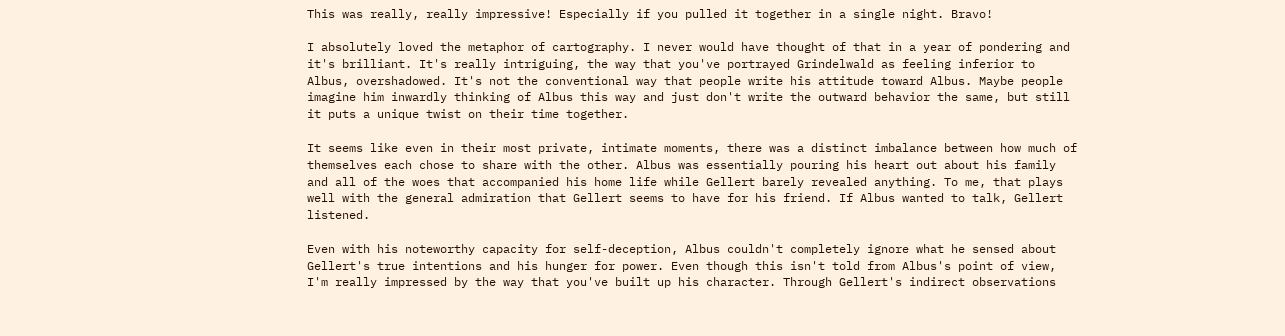This was really, really impressive! Especially if you pulled it together in a single night. Bravo!

I absolutely loved the metaphor of cartography. I never would have thought of that in a year of pondering and it's brilliant. It's really intriguing, the way that you've portrayed Grindelwald as feeling inferior to Albus, overshadowed. It's not the conventional way that people write his attitude toward Albus. Maybe people imagine him inwardly thinking of Albus this way and just don't write the outward behavior the same, but still it puts a unique twist on their time together.

It seems like even in their most private, intimate moments, there was a distinct imbalance between how much of themselves each chose to share with the other. Albus was essentially pouring his heart out about his family and all of the woes that accompanied his home life while Gellert barely revealed anything. To me, that plays well with the general admiration that Gellert seems to have for his friend. If Albus wanted to talk, Gellert listened.

Even with his noteworthy capacity for self-deception, Albus couldn't completely ignore what he sensed about Gellert's true intentions and his hunger for power. Even though this isn't told from Albus's point of view, I'm really impressed by the way that you've built up his character. Through Gellert's indirect observations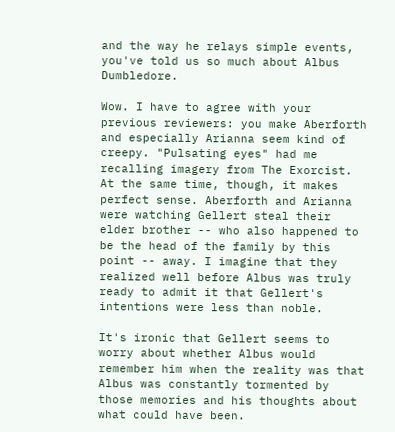and the way he relays simple events, you've told us so much about Albus Dumbledore.

Wow. I have to agree with your previous reviewers: you make Aberforth and especially Arianna seem kind of creepy. "Pulsating eyes" had me recalling imagery from The Exorcist. At the same time, though, it makes perfect sense. Aberforth and Arianna were watching Gellert steal their elder brother -- who also happened to be the head of the family by this point -- away. I imagine that they realized well before Albus was truly ready to admit it that Gellert's intentions were less than noble.

It's ironic that Gellert seems to worry about whether Albus would remember him when the reality was that Albus was constantly tormented by those memories and his thoughts about what could have been.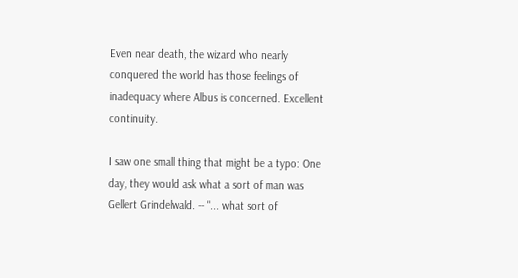Even near death, the wizard who nearly conquered the world has those feelings of inadequacy where Albus is concerned. Excellent continuity.

I saw one small thing that might be a typo: One day, they would ask what a sort of man was Gellert Grindelwald. -- "... what sort of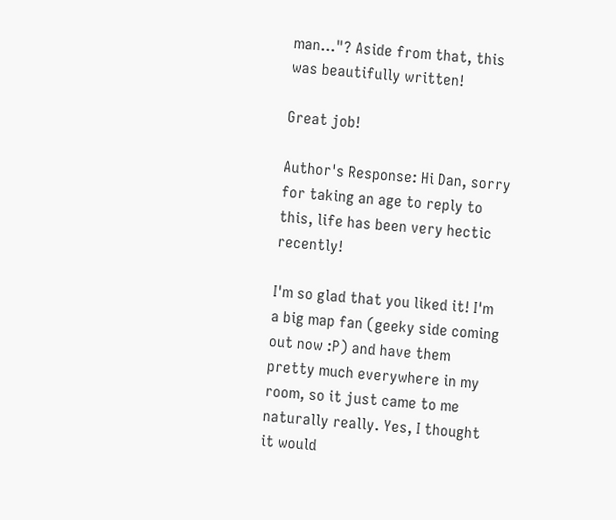man..."? Aside from that, this was beautifully written!

Great job!

Author's Response: Hi Dan, sorry for taking an age to reply to this, life has been very hectic recently!

I'm so glad that you liked it! I'm a big map fan (geeky side coming out now :P) and have them pretty much everywhere in my room, so it just came to me naturally really. Yes, I thought it would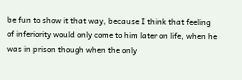be fun to show it that way, because I think that feeling of inferiority would only come to him later on life, when he was in prison though when the only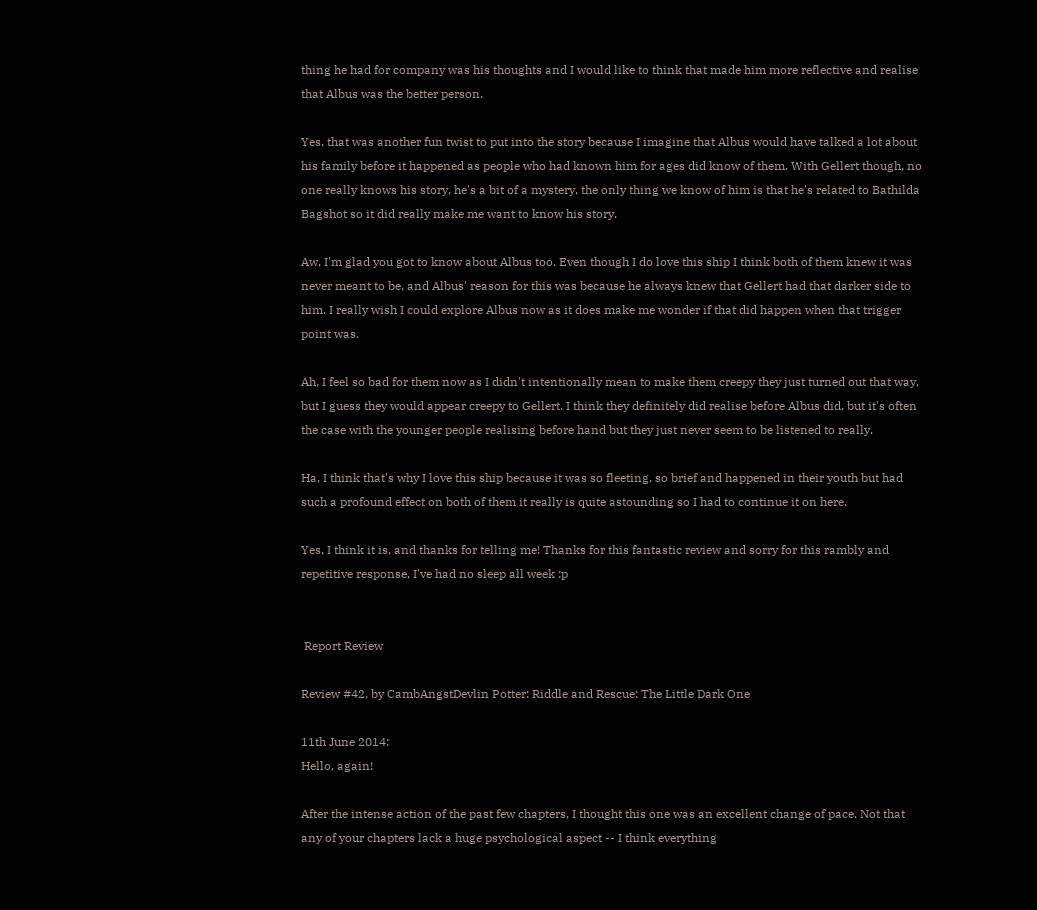thing he had for company was his thoughts and I would like to think that made him more reflective and realise that Albus was the better person.

Yes, that was another fun twist to put into the story because I imagine that Albus would have talked a lot about his family before it happened as people who had known him for ages did know of them. With Gellert though, no one really knows his story, he's a bit of a mystery, the only thing we know of him is that he's related to Bathilda Bagshot so it did really make me want to know his story.

Aw, I'm glad you got to know about Albus too. Even though I do love this ship I think both of them knew it was never meant to be, and Albus' reason for this was because he always knew that Gellert had that darker side to him. I really wish I could explore Albus now as it does make me wonder if that did happen when that trigger point was.

Ah, I feel so bad for them now as I didn't intentionally mean to make them creepy they just turned out that way, but I guess they would appear creepy to Gellert. I think they definitely did realise before Albus did, but it's often the case with the younger people realising before hand but they just never seem to be listened to really.

Ha, I think that's why I love this ship because it was so fleeting, so brief and happened in their youth but had such a profound effect on both of them it really is quite astounding so I had to continue it on here.

Yes, I think it is, and thanks for telling me! Thanks for this fantastic review and sorry for this rambly and repetitive response, I've had no sleep all week :p


 Report Review

Review #42, by CambAngstDevlin Potter: Riddle and Rescue: The Little Dark One

11th June 2014:
Hello, again!

After the intense action of the past few chapters, I thought this one was an excellent change of pace. Not that any of your chapters lack a huge psychological aspect -- I think everything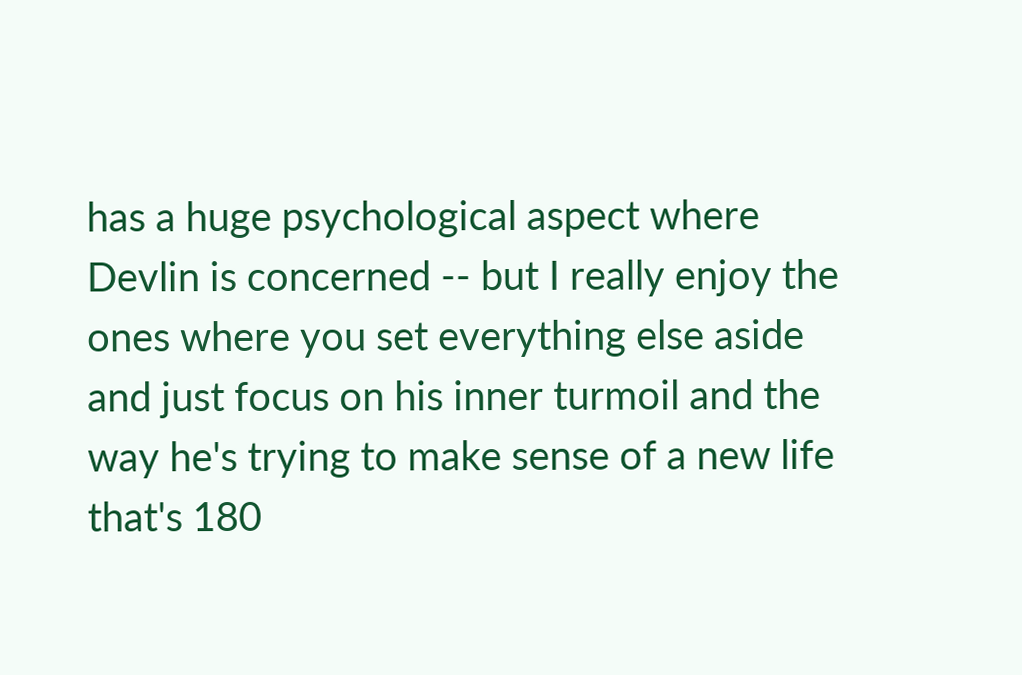has a huge psychological aspect where Devlin is concerned -- but I really enjoy the ones where you set everything else aside and just focus on his inner turmoil and the way he's trying to make sense of a new life that's 180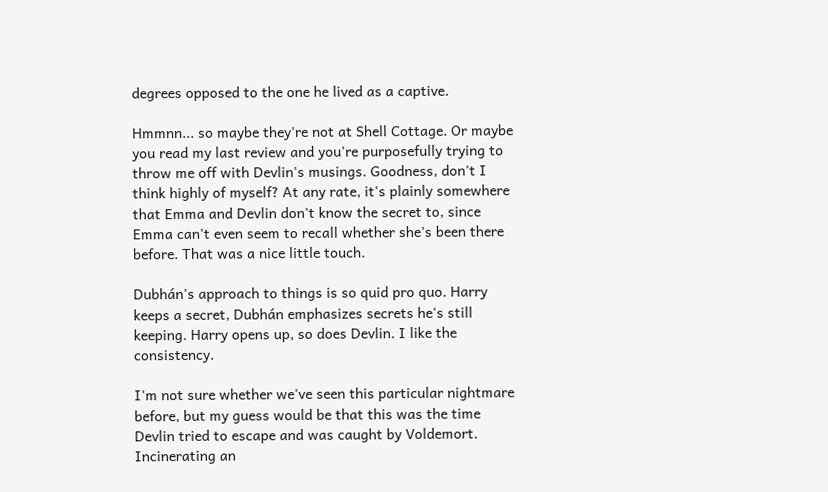degrees opposed to the one he lived as a captive.

Hmmnn... so maybe they're not at Shell Cottage. Or maybe you read my last review and you're purposefully trying to throw me off with Devlin's musings. Goodness, don't I think highly of myself? At any rate, it's plainly somewhere that Emma and Devlin don't know the secret to, since Emma can't even seem to recall whether she's been there before. That was a nice little touch.

Dubhán's approach to things is so quid pro quo. Harry keeps a secret, Dubhán emphasizes secrets he's still keeping. Harry opens up, so does Devlin. I like the consistency.

I'm not sure whether we've seen this particular nightmare before, but my guess would be that this was the time Devlin tried to escape and was caught by Voldemort. Incinerating an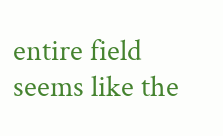entire field seems like the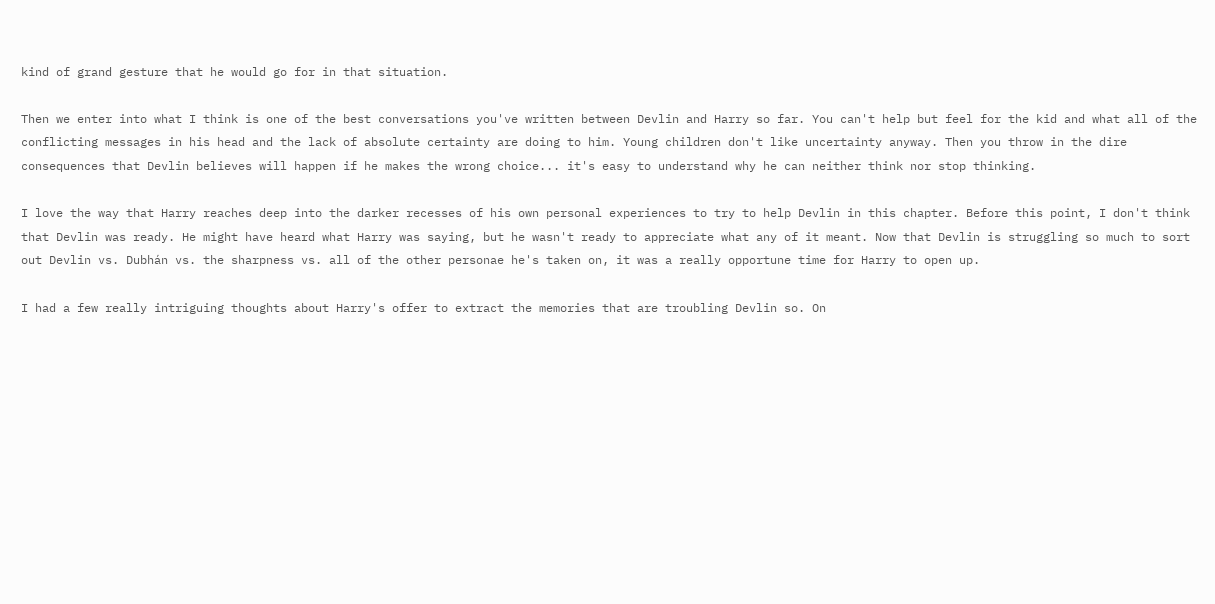kind of grand gesture that he would go for in that situation.

Then we enter into what I think is one of the best conversations you've written between Devlin and Harry so far. You can't help but feel for the kid and what all of the conflicting messages in his head and the lack of absolute certainty are doing to him. Young children don't like uncertainty anyway. Then you throw in the dire consequences that Devlin believes will happen if he makes the wrong choice... it's easy to understand why he can neither think nor stop thinking.

I love the way that Harry reaches deep into the darker recesses of his own personal experiences to try to help Devlin in this chapter. Before this point, I don't think that Devlin was ready. He might have heard what Harry was saying, but he wasn't ready to appreciate what any of it meant. Now that Devlin is struggling so much to sort out Devlin vs. Dubhán vs. the sharpness vs. all of the other personae he's taken on, it was a really opportune time for Harry to open up.

I had a few really intriguing thoughts about Harry's offer to extract the memories that are troubling Devlin so. On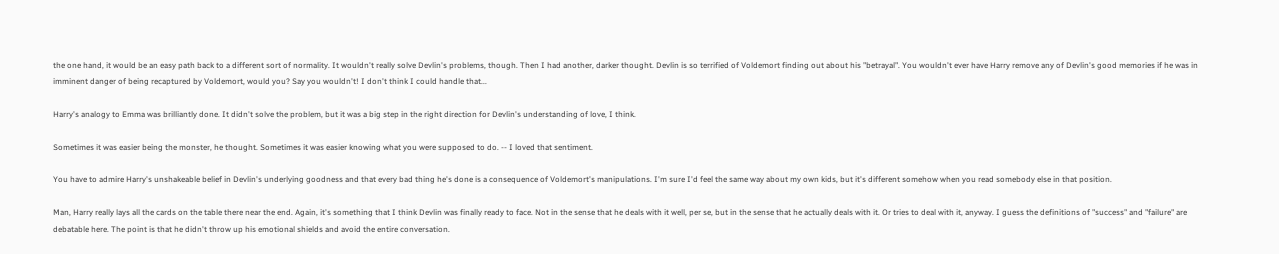the one hand, it would be an easy path back to a different sort of normality. It wouldn't really solve Devlin's problems, though. Then I had another, darker thought. Devlin is so terrified of Voldemort finding out about his "betrayal". You wouldn't ever have Harry remove any of Devlin's good memories if he was in imminent danger of being recaptured by Voldemort, would you? Say you wouldn't! I don't think I could handle that...

Harry's analogy to Emma was brilliantly done. It didn't solve the problem, but it was a big step in the right direction for Devlin's understanding of love, I think.

Sometimes it was easier being the monster, he thought. Sometimes it was easier knowing what you were supposed to do. -- I loved that sentiment.

You have to admire Harry's unshakeable belief in Devlin's underlying goodness and that every bad thing he's done is a consequence of Voldemort's manipulations. I'm sure I'd feel the same way about my own kids, but it's different somehow when you read somebody else in that position.

Man, Harry really lays all the cards on the table there near the end. Again, it's something that I think Devlin was finally ready to face. Not in the sense that he deals with it well, per se, but in the sense that he actually deals with it. Or tries to deal with it, anyway. I guess the definitions of "success" and "failure" are debatable here. The point is that he didn't throw up his emotional shields and avoid the entire conversation.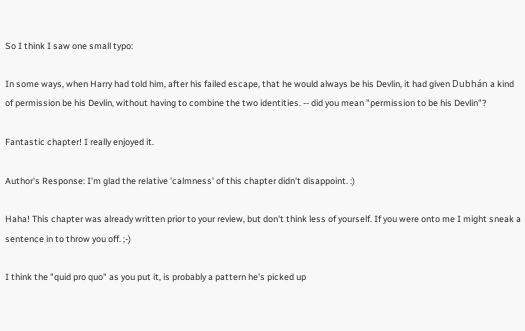So I think I saw one small typo:

In some ways, when Harry had told him, after his failed escape, that he would always be his Devlin, it had given Dubhán a kind of permission be his Devlin, without having to combine the two identities. -- did you mean "permission to be his Devlin"?

Fantastic chapter! I really enjoyed it.

Author's Response: I'm glad the relative 'calmness' of this chapter didn't disappoint. :)

Haha! This chapter was already written prior to your review, but don't think less of yourself. If you were onto me I might sneak a sentence in to throw you off. ;-)

I think the "quid pro quo" as you put it, is probably a pattern he's picked up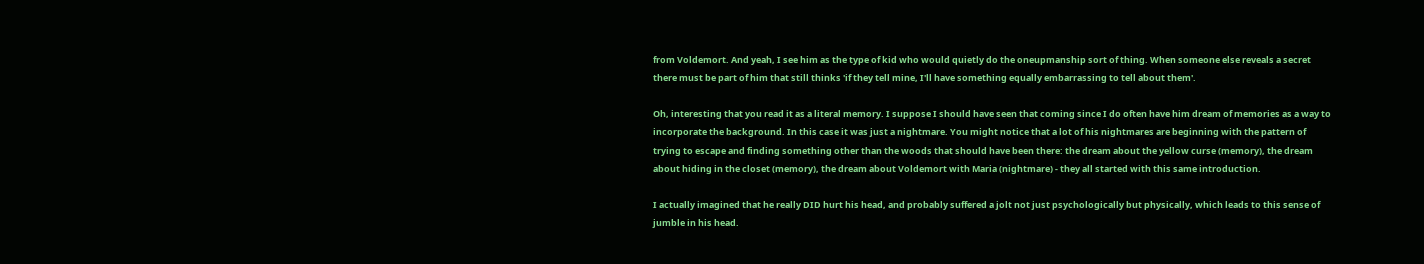from Voldemort. And yeah, I see him as the type of kid who would quietly do the oneupmanship sort of thing. When someone else reveals a secret there must be part of him that still thinks 'if they tell mine, I'll have something equally embarrassing to tell about them'.

Oh, interesting that you read it as a literal memory. I suppose I should have seen that coming since I do often have him dream of memories as a way to incorporate the background. In this case it was just a nightmare. You might notice that a lot of his nightmares are beginning with the pattern of trying to escape and finding something other than the woods that should have been there: the dream about the yellow curse (memory), the dream about hiding in the closet (memory), the dream about Voldemort with Maria (nightmare) - they all started with this same introduction.

I actually imagined that he really DID hurt his head, and probably suffered a jolt not just psychologically but physically, which leads to this sense of jumble in his head.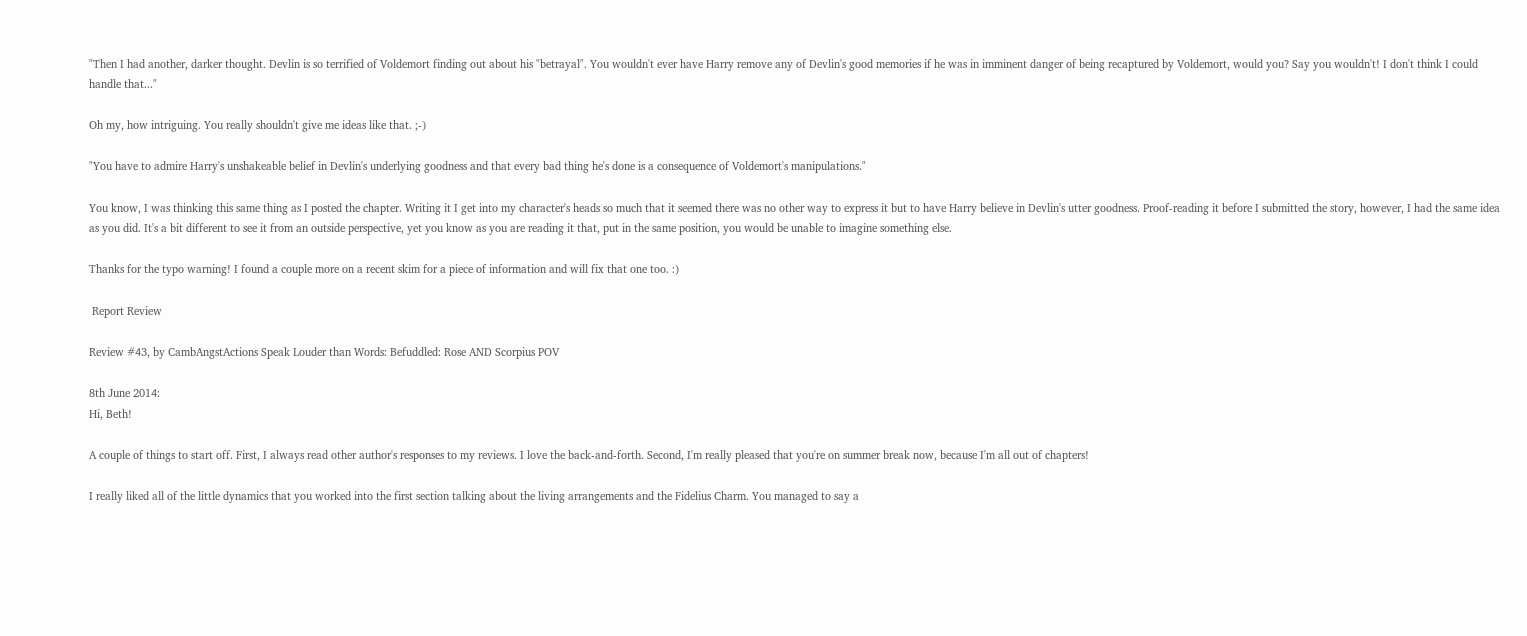"Then I had another, darker thought. Devlin is so terrified of Voldemort finding out about his "betrayal". You wouldn't ever have Harry remove any of Devlin's good memories if he was in imminent danger of being recaptured by Voldemort, would you? Say you wouldn't! I don't think I could handle that..."

Oh my, how intriguing. You really shouldn't give me ideas like that. ;-)

"You have to admire Harry's unshakeable belief in Devlin's underlying goodness and that every bad thing he's done is a consequence of Voldemort's manipulations."

You know, I was thinking this same thing as I posted the chapter. Writing it I get into my character's heads so much that it seemed there was no other way to express it but to have Harry believe in Devlin's utter goodness. Proof-reading it before I submitted the story, however, I had the same idea as you did. It's a bit different to see it from an outside perspective, yet you know as you are reading it that, put in the same position, you would be unable to imagine something else.

Thanks for the typo warning! I found a couple more on a recent skim for a piece of information and will fix that one too. :)

 Report Review

Review #43, by CambAngstActions Speak Louder than Words: Befuddled: Rose AND Scorpius POV

8th June 2014:
Hi, Beth!

A couple of things to start off. First, I always read other author's responses to my reviews. I love the back-and-forth. Second, I'm really pleased that you're on summer break now, because I'm all out of chapters!

I really liked all of the little dynamics that you worked into the first section talking about the living arrangements and the Fidelius Charm. You managed to say a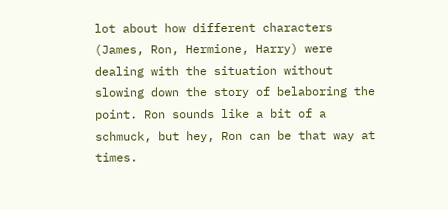lot about how different characters (James, Ron, Hermione, Harry) were dealing with the situation without slowing down the story of belaboring the point. Ron sounds like a bit of a schmuck, but hey, Ron can be that way at times.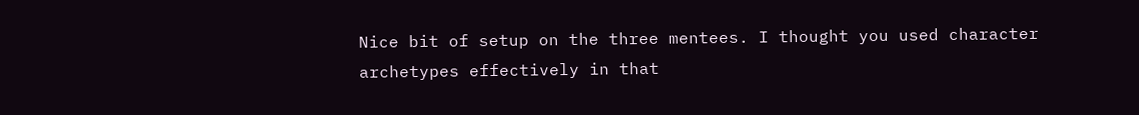Nice bit of setup on the three mentees. I thought you used character archetypes effectively in that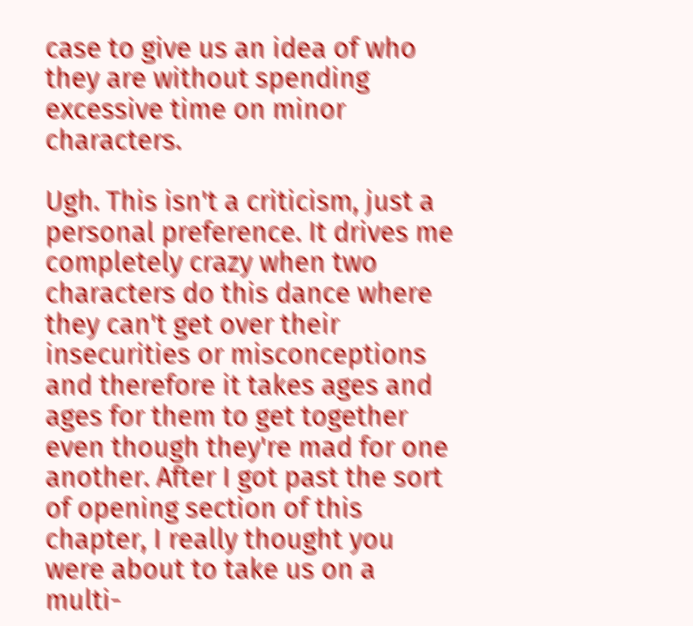case to give us an idea of who they are without spending excessive time on minor characters.

Ugh. This isn't a criticism, just a personal preference. It drives me completely crazy when two characters do this dance where they can't get over their insecurities or misconceptions and therefore it takes ages and ages for them to get together even though they're mad for one another. After I got past the sort of opening section of this chapter, I really thought you were about to take us on a multi-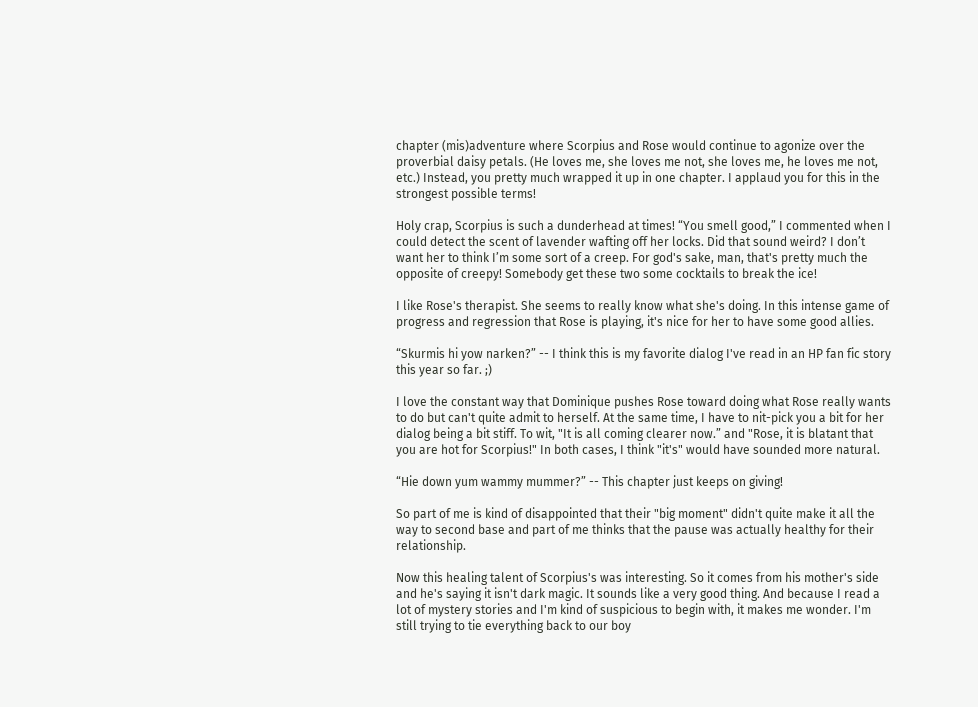chapter (mis)adventure where Scorpius and Rose would continue to agonize over the proverbial daisy petals. (He loves me, she loves me not, she loves me, he loves me not, etc.) Instead, you pretty much wrapped it up in one chapter. I applaud you for this in the strongest possible terms!

Holy crap, Scorpius is such a dunderhead at times! “You smell good,” I commented when I could detect the scent of lavender wafting off her locks. Did that sound weird? I don’t want her to think I’m some sort of a creep. For god's sake, man, that's pretty much the opposite of creepy! Somebody get these two some cocktails to break the ice!

I like Rose's therapist. She seems to really know what she's doing. In this intense game of progress and regression that Rose is playing, it's nice for her to have some good allies.

“Skurmis hi yow narken?” -- I think this is my favorite dialog I've read in an HP fan fic story this year so far. ;)

I love the constant way that Dominique pushes Rose toward doing what Rose really wants to do but can't quite admit to herself. At the same time, I have to nit-pick you a bit for her dialog being a bit stiff. To wit, "It is all coming clearer now.” and "Rose, it is blatant that you are hot for Scorpius!" In both cases, I think "it's" would have sounded more natural.

“Hie down yum wammy mummer?” -- This chapter just keeps on giving!

So part of me is kind of disappointed that their "big moment" didn't quite make it all the way to second base and part of me thinks that the pause was actually healthy for their relationship.

Now this healing talent of Scorpius's was interesting. So it comes from his mother's side and he's saying it isn't dark magic. It sounds like a very good thing. And because I read a lot of mystery stories and I'm kind of suspicious to begin with, it makes me wonder. I'm still trying to tie everything back to our boy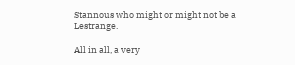Stannous who might or might not be a Lestrange.

All in all, a very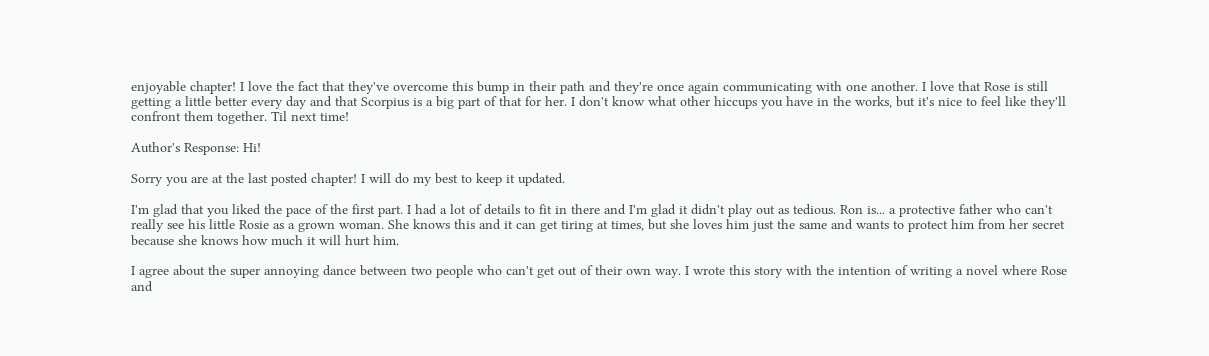enjoyable chapter! I love the fact that they've overcome this bump in their path and they're once again communicating with one another. I love that Rose is still getting a little better every day and that Scorpius is a big part of that for her. I don't know what other hiccups you have in the works, but it's nice to feel like they'll confront them together. Til next time!

Author's Response: Hi!

Sorry you are at the last posted chapter! I will do my best to keep it updated.

I'm glad that you liked the pace of the first part. I had a lot of details to fit in there and I'm glad it didn't play out as tedious. Ron is... a protective father who can't really see his little Rosie as a grown woman. She knows this and it can get tiring at times, but she loves him just the same and wants to protect him from her secret because she knows how much it will hurt him.

I agree about the super annoying dance between two people who can't get out of their own way. I wrote this story with the intention of writing a novel where Rose and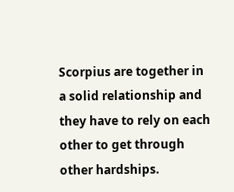Scorpius are together in a solid relationship and they have to rely on each other to get through other hardships.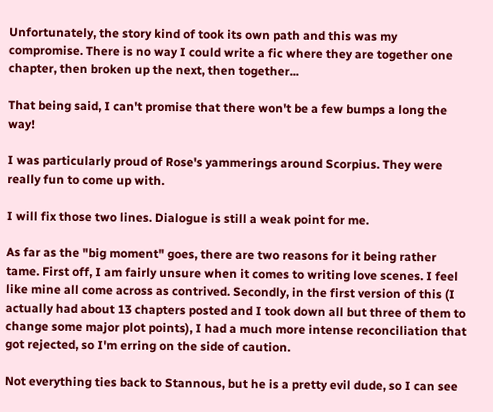Unfortunately, the story kind of took its own path and this was my compromise. There is no way I could write a fic where they are together one chapter, then broken up the next, then together...

That being said, I can't promise that there won't be a few bumps a long the way!

I was particularly proud of Rose's yammerings around Scorpius. They were really fun to come up with.

I will fix those two lines. Dialogue is still a weak point for me.

As far as the "big moment" goes, there are two reasons for it being rather tame. First off, I am fairly unsure when it comes to writing love scenes. I feel like mine all come across as contrived. Secondly, in the first version of this (I actually had about 13 chapters posted and I took down all but three of them to change some major plot points), I had a much more intense reconciliation that got rejected, so I'm erring on the side of caution.

Not everything ties back to Stannous, but he is a pretty evil dude, so I can see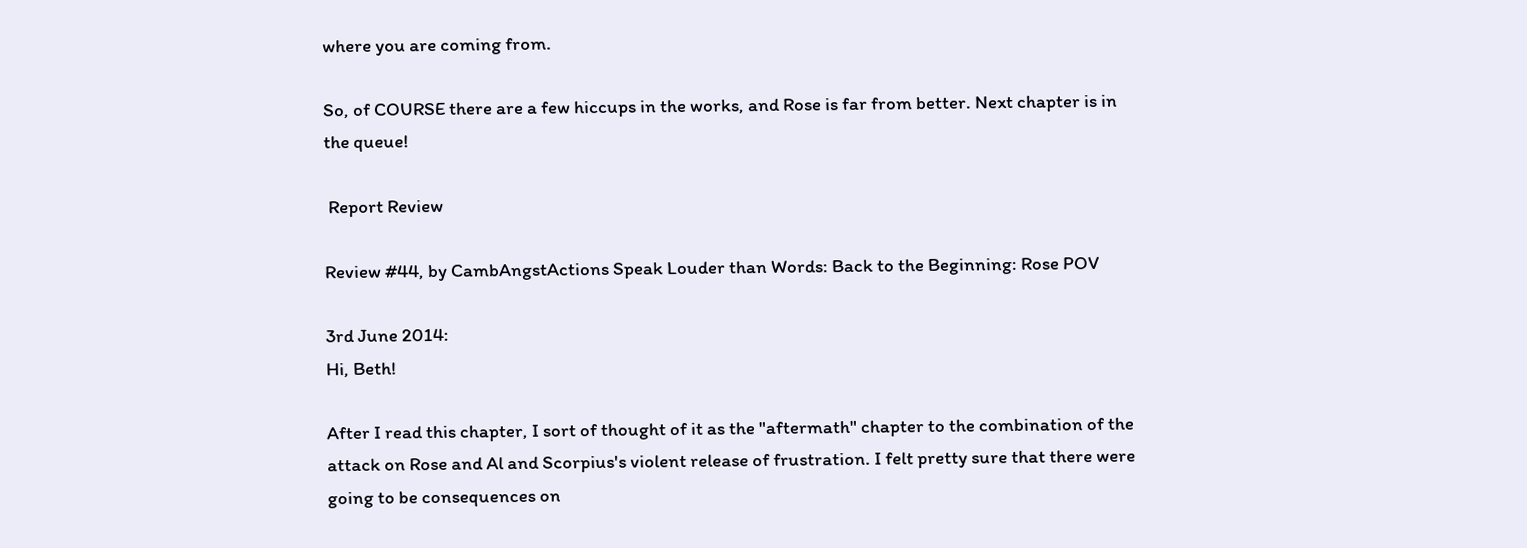where you are coming from.

So, of COURSE there are a few hiccups in the works, and Rose is far from better. Next chapter is in the queue!

 Report Review

Review #44, by CambAngstActions Speak Louder than Words: Back to the Beginning: Rose POV

3rd June 2014:
Hi, Beth!

After I read this chapter, I sort of thought of it as the "aftermath" chapter to the combination of the attack on Rose and Al and Scorpius's violent release of frustration. I felt pretty sure that there were going to be consequences on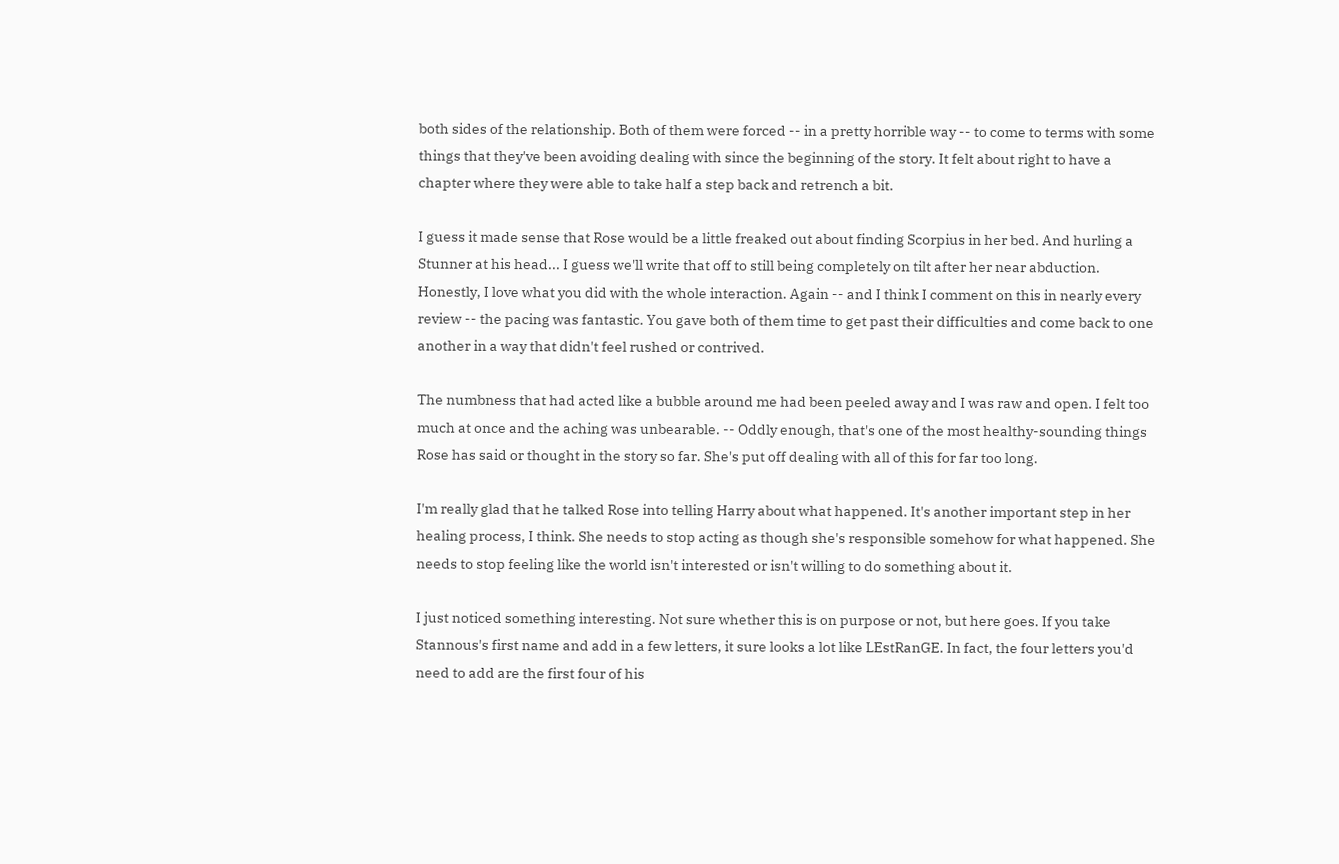both sides of the relationship. Both of them were forced -- in a pretty horrible way -- to come to terms with some things that they've been avoiding dealing with since the beginning of the story. It felt about right to have a chapter where they were able to take half a step back and retrench a bit.

I guess it made sense that Rose would be a little freaked out about finding Scorpius in her bed. And hurling a Stunner at his head... I guess we'll write that off to still being completely on tilt after her near abduction. Honestly, I love what you did with the whole interaction. Again -- and I think I comment on this in nearly every review -- the pacing was fantastic. You gave both of them time to get past their difficulties and come back to one another in a way that didn't feel rushed or contrived.

The numbness that had acted like a bubble around me had been peeled away and I was raw and open. I felt too much at once and the aching was unbearable. -- Oddly enough, that's one of the most healthy-sounding things Rose has said or thought in the story so far. She's put off dealing with all of this for far too long.

I'm really glad that he talked Rose into telling Harry about what happened. It's another important step in her healing process, I think. She needs to stop acting as though she's responsible somehow for what happened. She needs to stop feeling like the world isn't interested or isn't willing to do something about it.

I just noticed something interesting. Not sure whether this is on purpose or not, but here goes. If you take Stannous's first name and add in a few letters, it sure looks a lot like LEstRanGE. In fact, the four letters you'd need to add are the first four of his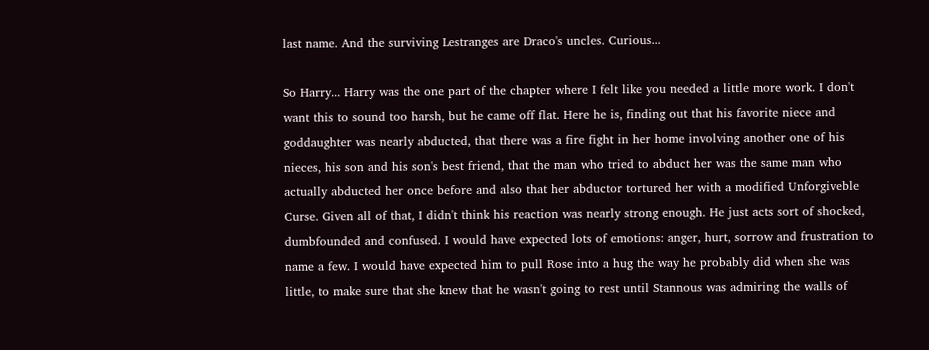last name. And the surviving Lestranges are Draco's uncles. Curious...

So Harry... Harry was the one part of the chapter where I felt like you needed a little more work. I don't want this to sound too harsh, but he came off flat. Here he is, finding out that his favorite niece and goddaughter was nearly abducted, that there was a fire fight in her home involving another one of his nieces, his son and his son's best friend, that the man who tried to abduct her was the same man who actually abducted her once before and also that her abductor tortured her with a modified Unforgiveble Curse. Given all of that, I didn't think his reaction was nearly strong enough. He just acts sort of shocked, dumbfounded and confused. I would have expected lots of emotions: anger, hurt, sorrow and frustration to name a few. I would have expected him to pull Rose into a hug the way he probably did when she was little, to make sure that she knew that he wasn't going to rest until Stannous was admiring the walls of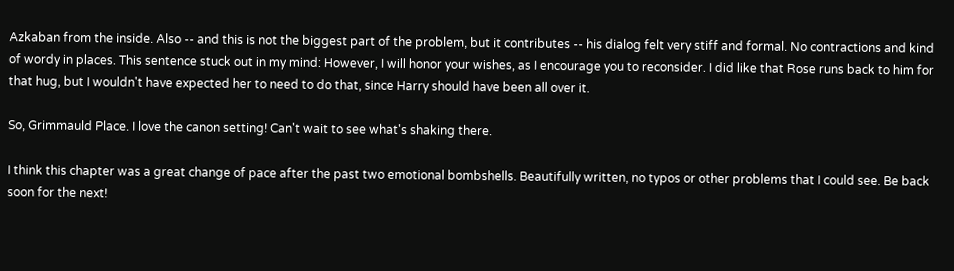Azkaban from the inside. Also -- and this is not the biggest part of the problem, but it contributes -- his dialog felt very stiff and formal. No contractions and kind of wordy in places. This sentence stuck out in my mind: However, I will honor your wishes, as I encourage you to reconsider. I did like that Rose runs back to him for that hug, but I wouldn't have expected her to need to do that, since Harry should have been all over it.

So, Grimmauld Place. I love the canon setting! Can't wait to see what's shaking there.

I think this chapter was a great change of pace after the past two emotional bombshells. Beautifully written, no typos or other problems that I could see. Be back soon for the next!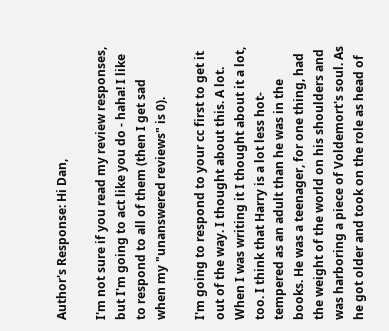Author's Response: Hi Dan,

I'm not sure if you read my review responses, but I'm going to act like you do - haha! I like to respond to all of them (then I get sad when my "unanswered reviews" is 0).

I'm going to respond to your cc first to get it out of the way. I thought about this. A lot. When I was writing it I thought about it a lot, too. I think that Harry is a lot less hot-tempered as an adult than he was in the books. He was a teenager, for one thing, had the weight of the world on his shoulders and was harboring a piece of Voldemort's soul. As he got older and took on the role as head of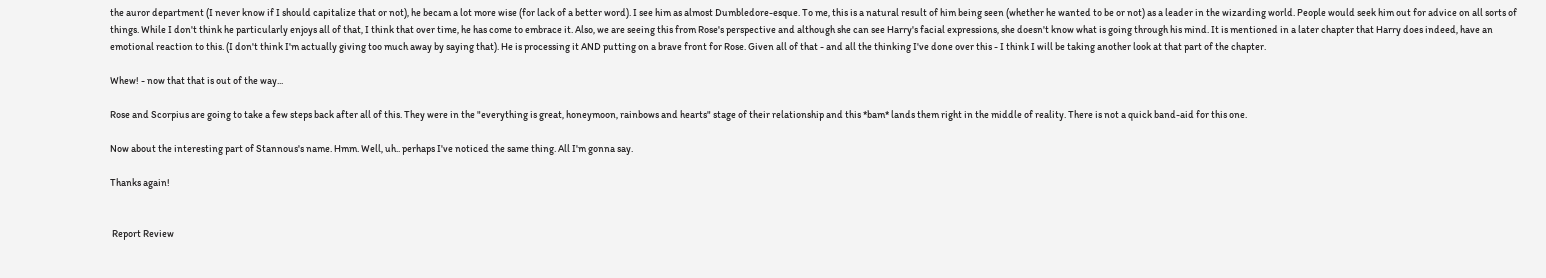the auror department (I never know if I should capitalize that or not), he becam a lot more wise (for lack of a better word). I see him as almost Dumbledore-esque. To me, this is a natural result of him being seen (whether he wanted to be or not) as a leader in the wizarding world. People would seek him out for advice on all sorts of things. While I don't think he particularly enjoys all of that, I think that over time, he has come to embrace it. Also, we are seeing this from Rose's perspective and although she can see Harry's facial expressions, she doesn't know what is going through his mind. It is mentioned in a later chapter that Harry does indeed, have an emotional reaction to this. (I don't think I'm actually giving too much away by saying that). He is processing it AND putting on a brave front for Rose. Given all of that - and all the thinking I've done over this - I think I will be taking another look at that part of the chapter.

Whew! - now that that is out of the way...

Rose and Scorpius are going to take a few steps back after all of this. They were in the "everything is great, honeymoon, rainbows and hearts" stage of their relationship and this *bam* lands them right in the middle of reality. There is not a quick band-aid for this one.

Now about the interesting part of Stannous's name. Hmm. Well, uh.. perhaps I've noticed the same thing. All I'm gonna say.

Thanks again!


 Report Review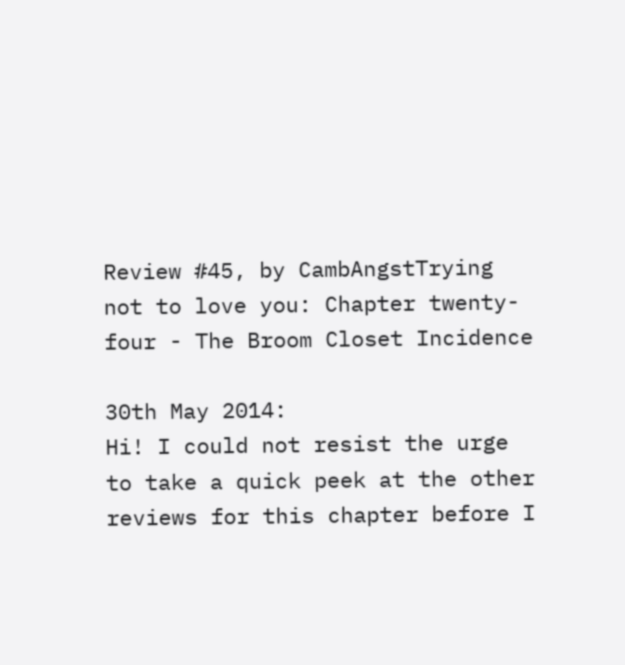Review #45, by CambAngstTrying not to love you: Chapter twenty-four - The Broom Closet Incidence

30th May 2014:
Hi! I could not resist the urge to take a quick peek at the other reviews for this chapter before I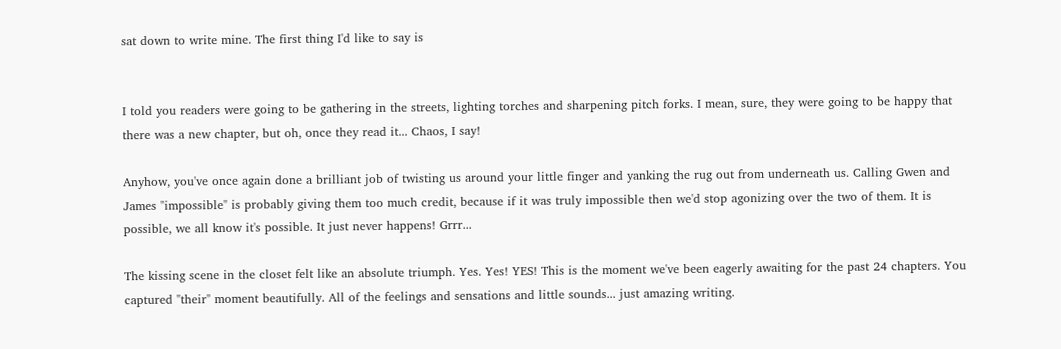sat down to write mine. The first thing I'd like to say is


I told you readers were going to be gathering in the streets, lighting torches and sharpening pitch forks. I mean, sure, they were going to be happy that there was a new chapter, but oh, once they read it... Chaos, I say!

Anyhow, you've once again done a brilliant job of twisting us around your little finger and yanking the rug out from underneath us. Calling Gwen and James "impossible" is probably giving them too much credit, because if it was truly impossible then we'd stop agonizing over the two of them. It is possible, we all know it's possible. It just never happens! Grrr...

The kissing scene in the closet felt like an absolute triumph. Yes. Yes! YES! This is the moment we've been eagerly awaiting for the past 24 chapters. You captured "their" moment beautifully. All of the feelings and sensations and little sounds... just amazing writing.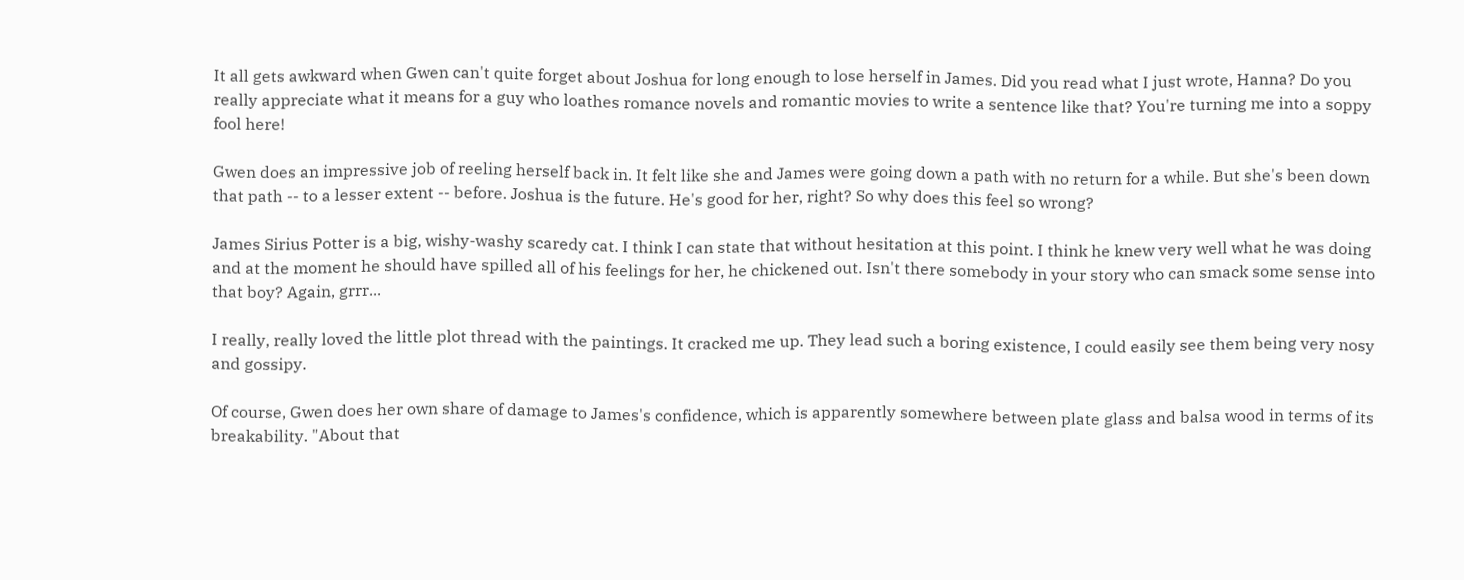It all gets awkward when Gwen can't quite forget about Joshua for long enough to lose herself in James. Did you read what I just wrote, Hanna? Do you really appreciate what it means for a guy who loathes romance novels and romantic movies to write a sentence like that? You're turning me into a soppy fool here!

Gwen does an impressive job of reeling herself back in. It felt like she and James were going down a path with no return for a while. But she's been down that path -- to a lesser extent -- before. Joshua is the future. He's good for her, right? So why does this feel so wrong?

James Sirius Potter is a big, wishy-washy scaredy cat. I think I can state that without hesitation at this point. I think he knew very well what he was doing and at the moment he should have spilled all of his feelings for her, he chickened out. Isn't there somebody in your story who can smack some sense into that boy? Again, grrr...

I really, really loved the little plot thread with the paintings. It cracked me up. They lead such a boring existence, I could easily see them being very nosy and gossipy.

Of course, Gwen does her own share of damage to James's confidence, which is apparently somewhere between plate glass and balsa wood in terms of its breakability. "About that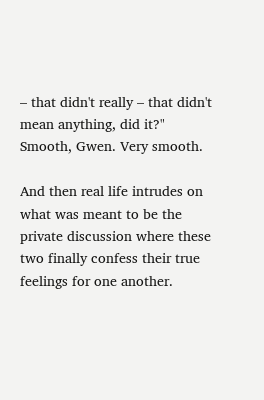– that didn't really – that didn't mean anything, did it?" Smooth, Gwen. Very smooth.

And then real life intrudes on what was meant to be the private discussion where these two finally confess their true feelings for one another.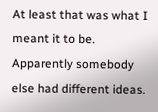At least that was what I meant it to be. Apparently somebody else had different ideas.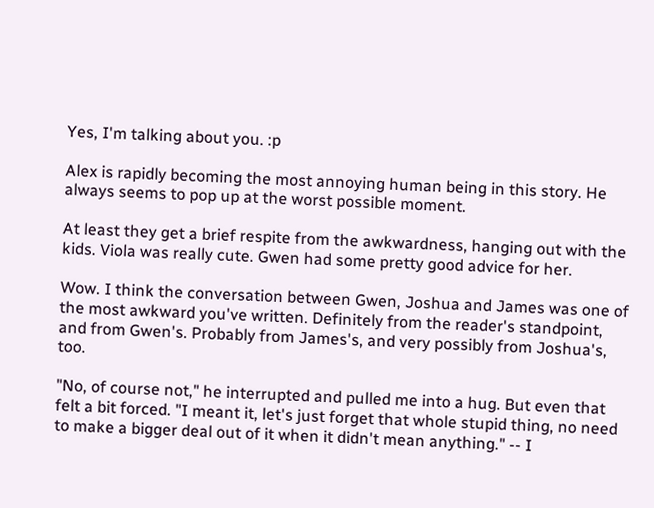Yes, I'm talking about you. :p

Alex is rapidly becoming the most annoying human being in this story. He always seems to pop up at the worst possible moment.

At least they get a brief respite from the awkwardness, hanging out with the kids. Viola was really cute. Gwen had some pretty good advice for her.

Wow. I think the conversation between Gwen, Joshua and James was one of the most awkward you've written. Definitely from the reader's standpoint, and from Gwen's. Probably from James's, and very possibly from Joshua's, too.

"No, of course not," he interrupted and pulled me into a hug. But even that felt a bit forced. "I meant it, let's just forget that whole stupid thing, no need to make a bigger deal out of it when it didn't mean anything." -- I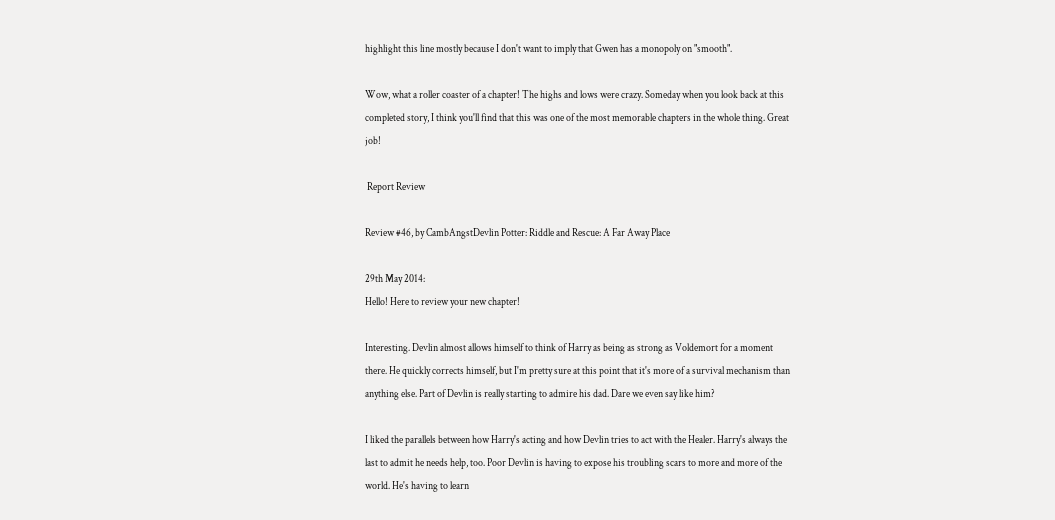highlight this line mostly because I don't want to imply that Gwen has a monopoly on "smooth".

Wow, what a roller coaster of a chapter! The highs and lows were crazy. Someday when you look back at this completed story, I think you'll find that this was one of the most memorable chapters in the whole thing. Great job!

 Report Review

Review #46, by CambAngstDevlin Potter: Riddle and Rescue: A Far Away Place

29th May 2014:
Hello! Here to review your new chapter!

Interesting. Devlin almost allows himself to think of Harry as being as strong as Voldemort for a moment there. He quickly corrects himself, but I'm pretty sure at this point that it's more of a survival mechanism than anything else. Part of Devlin is really starting to admire his dad. Dare we even say like him?

I liked the parallels between how Harry's acting and how Devlin tries to act with the Healer. Harry's always the last to admit he needs help, too. Poor Devlin is having to expose his troubling scars to more and more of the world. He's having to learn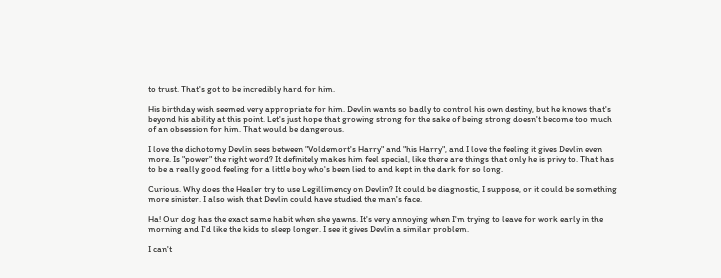to trust. That's got to be incredibly hard for him.

His birthday wish seemed very appropriate for him. Devlin wants so badly to control his own destiny, but he knows that's beyond his ability at this point. Let's just hope that growing strong for the sake of being strong doesn't become too much of an obsession for him. That would be dangerous.

I love the dichotomy Devlin sees between "Voldemort's Harry" and "his Harry", and I love the feeling it gives Devlin even more. Is "power" the right word? It definitely makes him feel special, like there are things that only he is privy to. That has to be a really good feeling for a little boy who's been lied to and kept in the dark for so long.

Curious. Why does the Healer try to use Legillimency on Devlin? It could be diagnostic, I suppose, or it could be something more sinister. I also wish that Devlin could have studied the man's face.

Ha! Our dog has the exact same habit when she yawns. It's very annoying when I'm trying to leave for work early in the morning and I'd like the kids to sleep longer. I see it gives Devlin a similar problem.

I can't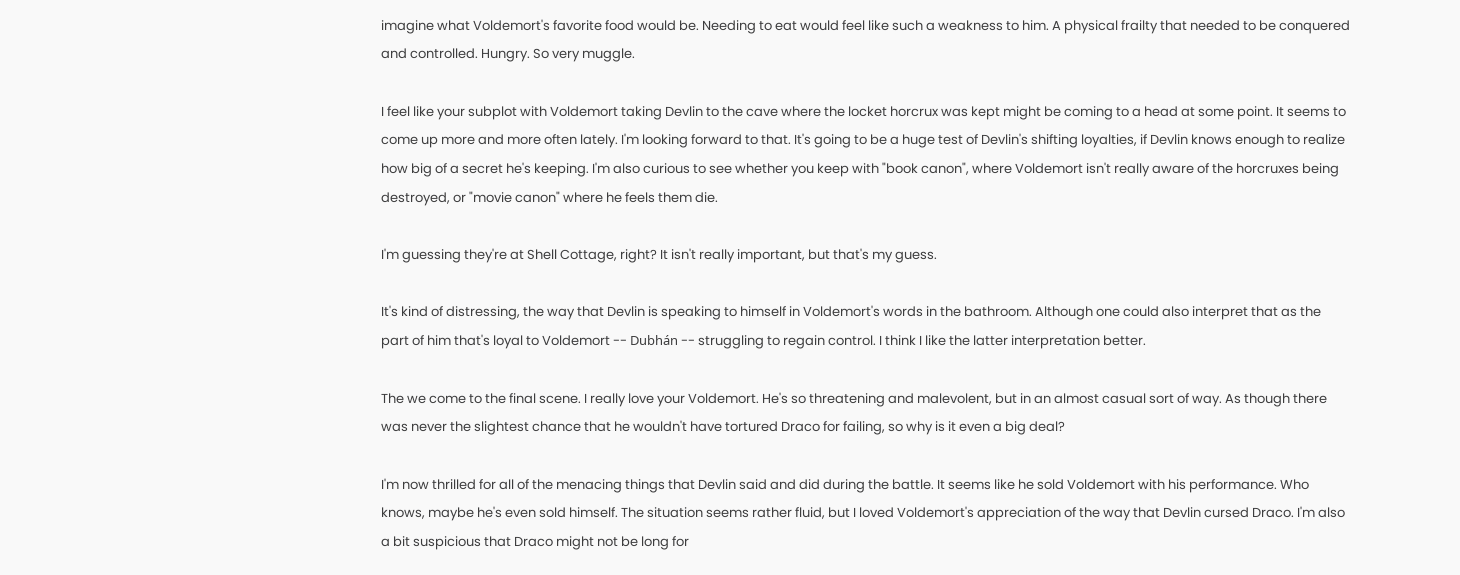imagine what Voldemort's favorite food would be. Needing to eat would feel like such a weakness to him. A physical frailty that needed to be conquered and controlled. Hungry. So very muggle.

I feel like your subplot with Voldemort taking Devlin to the cave where the locket horcrux was kept might be coming to a head at some point. It seems to come up more and more often lately. I'm looking forward to that. It's going to be a huge test of Devlin's shifting loyalties, if Devlin knows enough to realize how big of a secret he's keeping. I'm also curious to see whether you keep with "book canon", where Voldemort isn't really aware of the horcruxes being destroyed, or "movie canon" where he feels them die.

I'm guessing they're at Shell Cottage, right? It isn't really important, but that's my guess.

It's kind of distressing, the way that Devlin is speaking to himself in Voldemort's words in the bathroom. Although one could also interpret that as the part of him that's loyal to Voldemort -- Dubhán -- struggling to regain control. I think I like the latter interpretation better.

The we come to the final scene. I really love your Voldemort. He's so threatening and malevolent, but in an almost casual sort of way. As though there was never the slightest chance that he wouldn't have tortured Draco for failing, so why is it even a big deal?

I'm now thrilled for all of the menacing things that Devlin said and did during the battle. It seems like he sold Voldemort with his performance. Who knows, maybe he's even sold himself. The situation seems rather fluid, but I loved Voldemort's appreciation of the way that Devlin cursed Draco. I'm also a bit suspicious that Draco might not be long for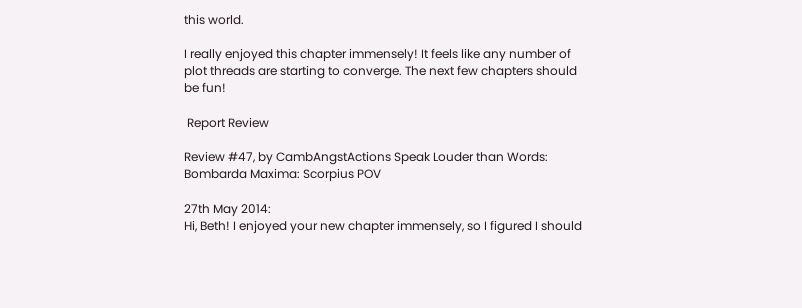this world.

I really enjoyed this chapter immensely! It feels like any number of plot threads are starting to converge. The next few chapters should be fun!

 Report Review

Review #47, by CambAngstActions Speak Louder than Words: Bombarda Maxima: Scorpius POV

27th May 2014:
Hi, Beth! I enjoyed your new chapter immensely, so I figured I should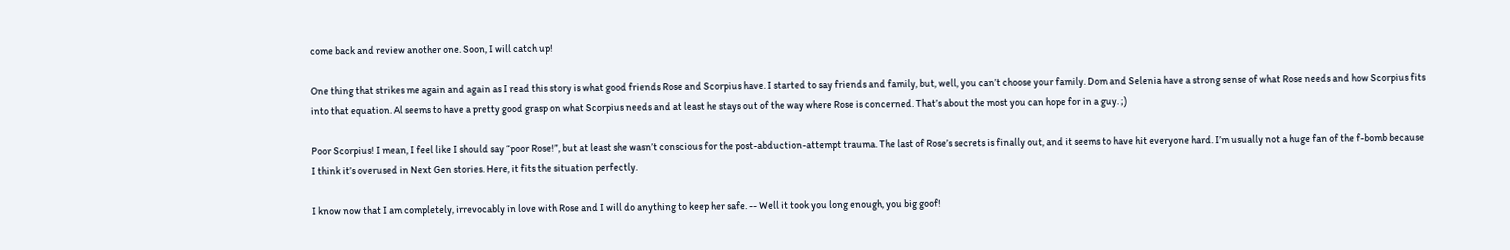come back and review another one. Soon, I will catch up!

One thing that strikes me again and again as I read this story is what good friends Rose and Scorpius have. I started to say friends and family, but, well, you can’t choose your family. Dom and Selenia have a strong sense of what Rose needs and how Scorpius fits into that equation. Al seems to have a pretty good grasp on what Scorpius needs and at least he stays out of the way where Rose is concerned. That’s about the most you can hope for in a guy. ;)

Poor Scorpius! I mean, I feel like I should say “poor Rose!”, but at least she wasn’t conscious for the post-abduction-attempt trauma. The last of Rose’s secrets is finally out, and it seems to have hit everyone hard. I’m usually not a huge fan of the f-bomb because I think it’s overused in Next Gen stories. Here, it fits the situation perfectly.

I know now that I am completely, irrevocably in love with Rose and I will do anything to keep her safe. -- Well it took you long enough, you big goof!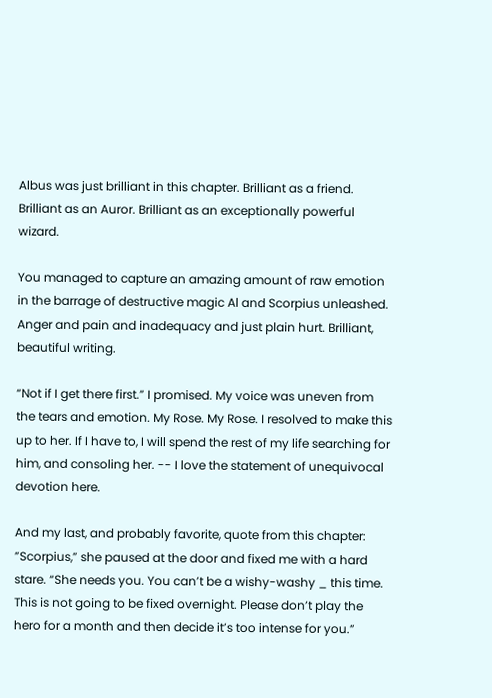Albus was just brilliant in this chapter. Brilliant as a friend. Brilliant as an Auror. Brilliant as an exceptionally powerful wizard.

You managed to capture an amazing amount of raw emotion in the barrage of destructive magic Al and Scorpius unleashed. Anger and pain and inadequacy and just plain hurt. Brilliant, beautiful writing.

“Not if I get there first.” I promised. My voice was uneven from the tears and emotion. My Rose. My Rose. I resolved to make this up to her. If I have to, I will spend the rest of my life searching for him, and consoling her. -- I love the statement of unequivocal devotion here.

And my last, and probably favorite, quote from this chapter: ”Scorpius,” she paused at the door and fixed me with a hard stare. “She needs you. You can’t be a wishy-washy _ this time. This is not going to be fixed overnight. Please don’t play the hero for a month and then decide it’s too intense for you.”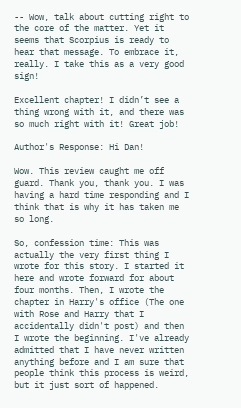-- Wow, talk about cutting right to the core of the matter. Yet it seems that Scorpius is ready to hear that message. To embrace it, really. I take this as a very good sign!

Excellent chapter! I didn’t see a thing wrong with it, and there was so much right with it! Great job!

Author's Response: Hi Dan!

Wow. This review caught me off guard. Thank you, thank you. I was having a hard time responding and I think that is why it has taken me so long.

So, confession time: This was actually the very first thing I wrote for this story. I started it here and wrote forward for about four months. Then, I wrote the chapter in Harry's office (The one with Rose and Harry that I accidentally didn't post) and then I wrote the beginning. I've already admitted that I have never written anything before and I am sure that people think this process is weird, but it just sort of happened.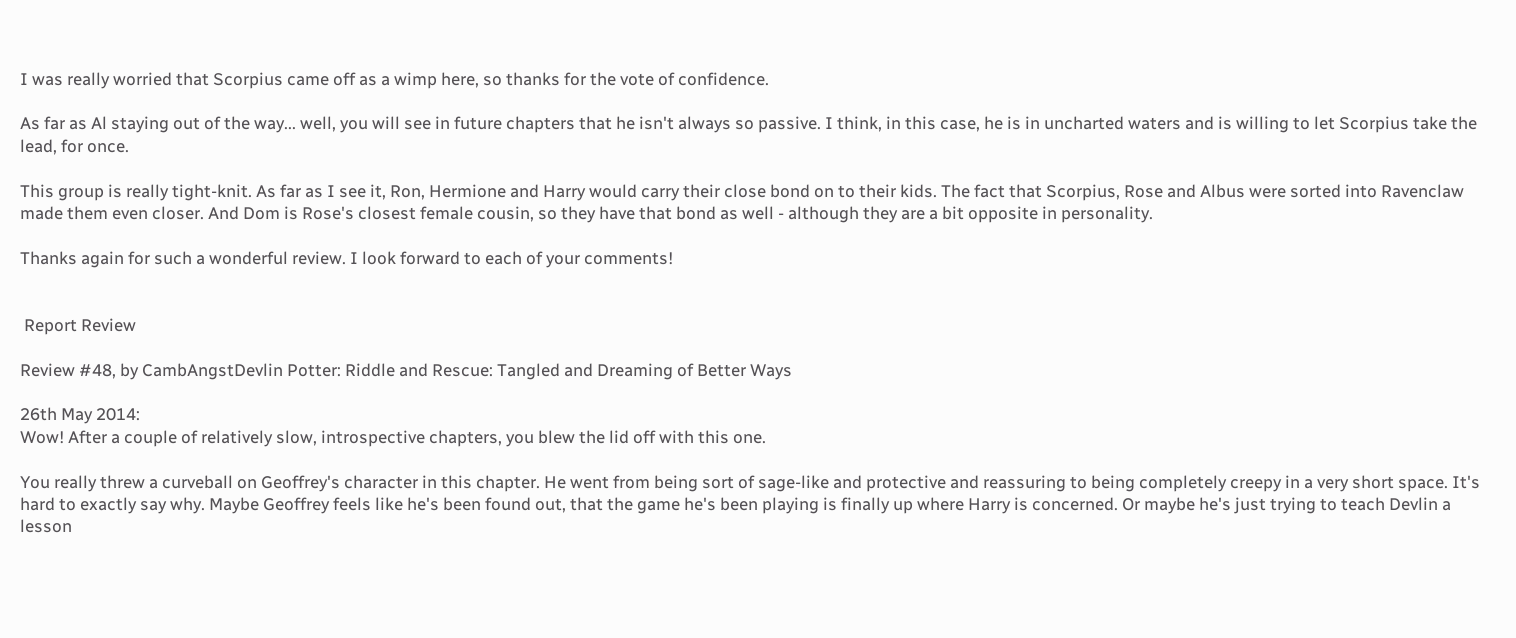I was really worried that Scorpius came off as a wimp here, so thanks for the vote of confidence.

As far as Al staying out of the way... well, you will see in future chapters that he isn't always so passive. I think, in this case, he is in uncharted waters and is willing to let Scorpius take the lead, for once.

This group is really tight-knit. As far as I see it, Ron, Hermione and Harry would carry their close bond on to their kids. The fact that Scorpius, Rose and Albus were sorted into Ravenclaw made them even closer. And Dom is Rose's closest female cousin, so they have that bond as well - although they are a bit opposite in personality.

Thanks again for such a wonderful review. I look forward to each of your comments!


 Report Review

Review #48, by CambAngstDevlin Potter: Riddle and Rescue: Tangled and Dreaming of Better Ways

26th May 2014:
Wow! After a couple of relatively slow, introspective chapters, you blew the lid off with this one.

You really threw a curveball on Geoffrey's character in this chapter. He went from being sort of sage-like and protective and reassuring to being completely creepy in a very short space. It's hard to exactly say why. Maybe Geoffrey feels like he's been found out, that the game he's been playing is finally up where Harry is concerned. Or maybe he's just trying to teach Devlin a lesson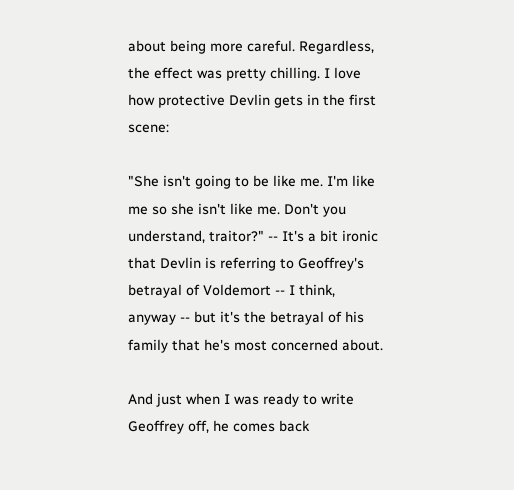about being more careful. Regardless, the effect was pretty chilling. I love how protective Devlin gets in the first scene:

"She isn't going to be like me. I'm like me so she isn't like me. Don't you understand, traitor?" -- It's a bit ironic that Devlin is referring to Geoffrey's betrayal of Voldemort -- I think, anyway -- but it's the betrayal of his family that he's most concerned about.

And just when I was ready to write Geoffrey off, he comes back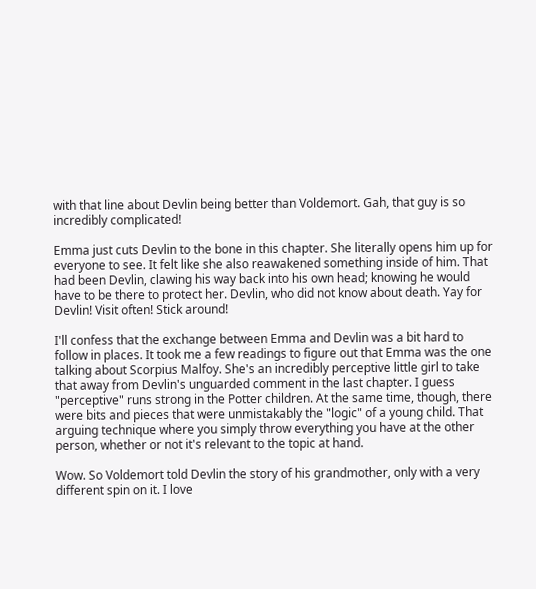with that line about Devlin being better than Voldemort. Gah, that guy is so incredibly complicated!

Emma just cuts Devlin to the bone in this chapter. She literally opens him up for everyone to see. It felt like she also reawakened something inside of him. That had been Devlin, clawing his way back into his own head; knowing he would have to be there to protect her. Devlin, who did not know about death. Yay for Devlin! Visit often! Stick around!

I'll confess that the exchange between Emma and Devlin was a bit hard to follow in places. It took me a few readings to figure out that Emma was the one talking about Scorpius Malfoy. She's an incredibly perceptive little girl to take that away from Devlin's unguarded comment in the last chapter. I guess "perceptive" runs strong in the Potter children. At the same time, though, there were bits and pieces that were unmistakably the "logic" of a young child. That arguing technique where you simply throw everything you have at the other person, whether or not it's relevant to the topic at hand.

Wow. So Voldemort told Devlin the story of his grandmother, only with a very different spin on it. I love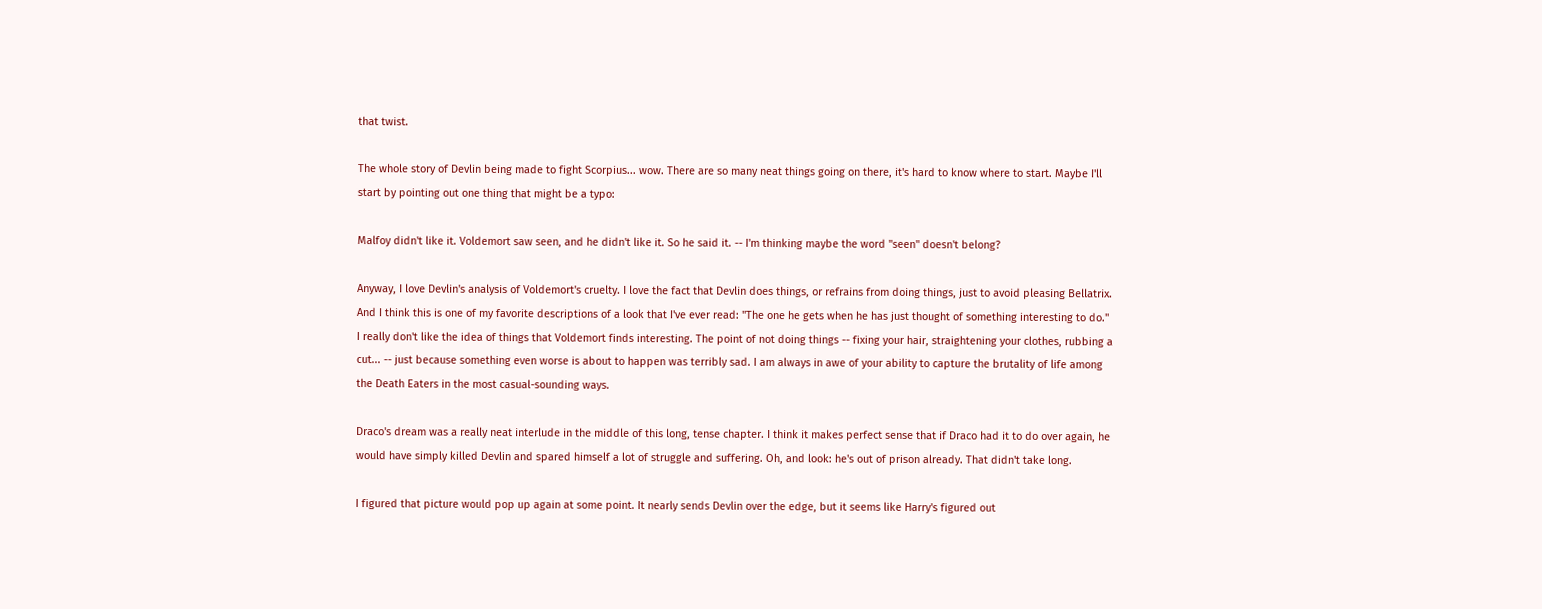that twist.

The whole story of Devlin being made to fight Scorpius... wow. There are so many neat things going on there, it's hard to know where to start. Maybe I'll start by pointing out one thing that might be a typo:

Malfoy didn't like it. Voldemort saw seen, and he didn't like it. So he said it. -- I'm thinking maybe the word "seen" doesn't belong?

Anyway, I love Devlin's analysis of Voldemort's cruelty. I love the fact that Devlin does things, or refrains from doing things, just to avoid pleasing Bellatrix. And I think this is one of my favorite descriptions of a look that I've ever read: "The one he gets when he has just thought of something interesting to do." I really don't like the idea of things that Voldemort finds interesting. The point of not doing things -- fixing your hair, straightening your clothes, rubbing a cut... -- just because something even worse is about to happen was terribly sad. I am always in awe of your ability to capture the brutality of life among the Death Eaters in the most casual-sounding ways.

Draco's dream was a really neat interlude in the middle of this long, tense chapter. I think it makes perfect sense that if Draco had it to do over again, he would have simply killed Devlin and spared himself a lot of struggle and suffering. Oh, and look: he's out of prison already. That didn't take long.

I figured that picture would pop up again at some point. It nearly sends Devlin over the edge, but it seems like Harry's figured out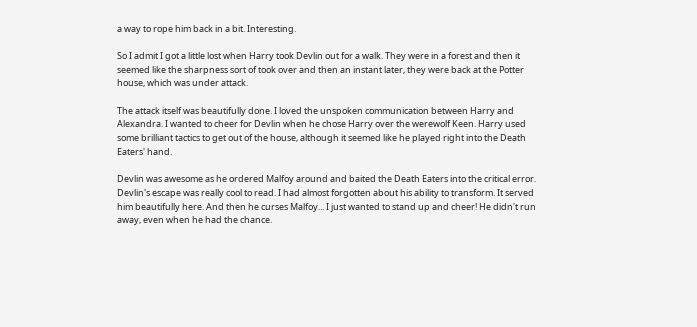a way to rope him back in a bit. Interesting.

So I admit I got a little lost when Harry took Devlin out for a walk. They were in a forest and then it seemed like the sharpness sort of took over and then an instant later, they were back at the Potter house, which was under attack.

The attack itself was beautifully done. I loved the unspoken communication between Harry and Alexandra. I wanted to cheer for Devlin when he chose Harry over the werewolf Keen. Harry used some brilliant tactics to get out of the house, although it seemed like he played right into the Death Eaters' hand.

Devlin was awesome as he ordered Malfoy around and baited the Death Eaters into the critical error. Devlin's escape was really cool to read. I had almost forgotten about his ability to transform. It served him beautifully here. And then he curses Malfoy... I just wanted to stand up and cheer! He didn't run away, even when he had the chance.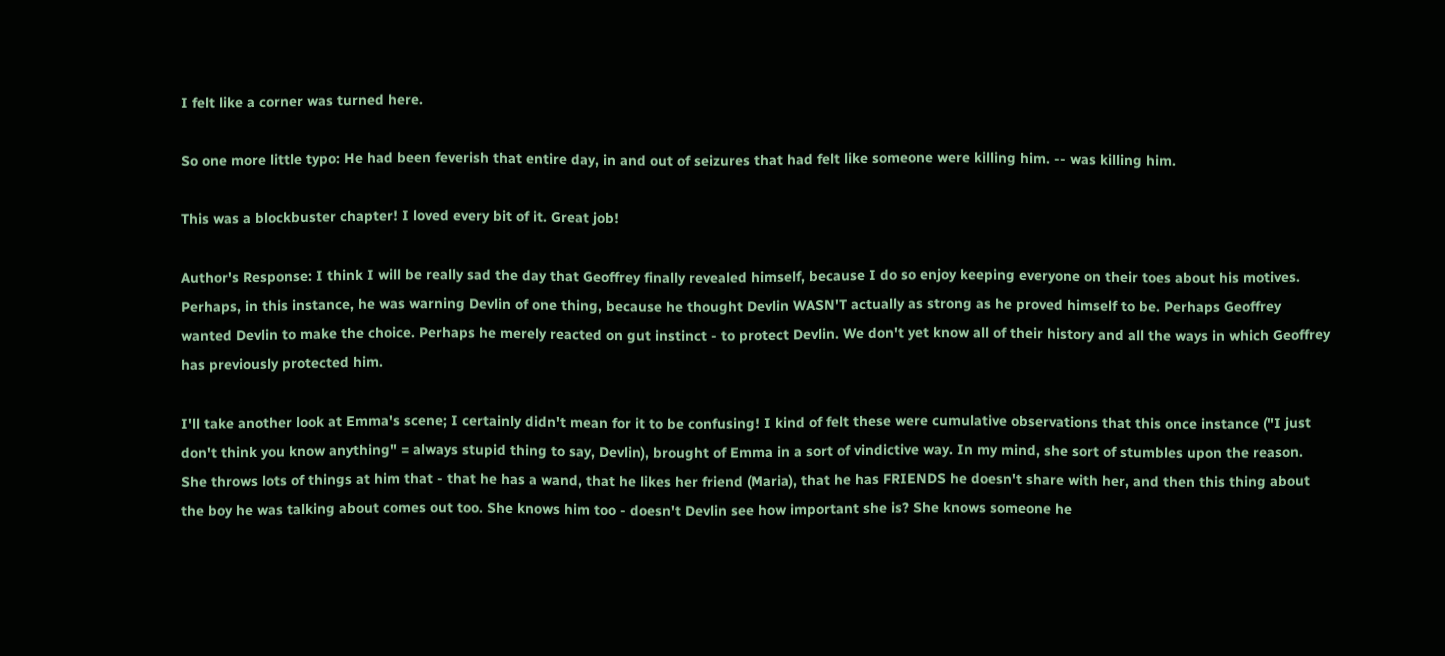I felt like a corner was turned here.

So one more little typo: He had been feverish that entire day, in and out of seizures that had felt like someone were killing him. -- was killing him.

This was a blockbuster chapter! I loved every bit of it. Great job!

Author's Response: I think I will be really sad the day that Geoffrey finally revealed himself, because I do so enjoy keeping everyone on their toes about his motives. Perhaps, in this instance, he was warning Devlin of one thing, because he thought Devlin WASN'T actually as strong as he proved himself to be. Perhaps Geoffrey wanted Devlin to make the choice. Perhaps he merely reacted on gut instinct - to protect Devlin. We don't yet know all of their history and all the ways in which Geoffrey has previously protected him.

I'll take another look at Emma's scene; I certainly didn't mean for it to be confusing! I kind of felt these were cumulative observations that this once instance ("I just don't think you know anything" = always stupid thing to say, Devlin), brought of Emma in a sort of vindictive way. In my mind, she sort of stumbles upon the reason. She throws lots of things at him that - that he has a wand, that he likes her friend (Maria), that he has FRIENDS he doesn't share with her, and then this thing about the boy he was talking about comes out too. She knows him too - doesn't Devlin see how important she is? She knows someone he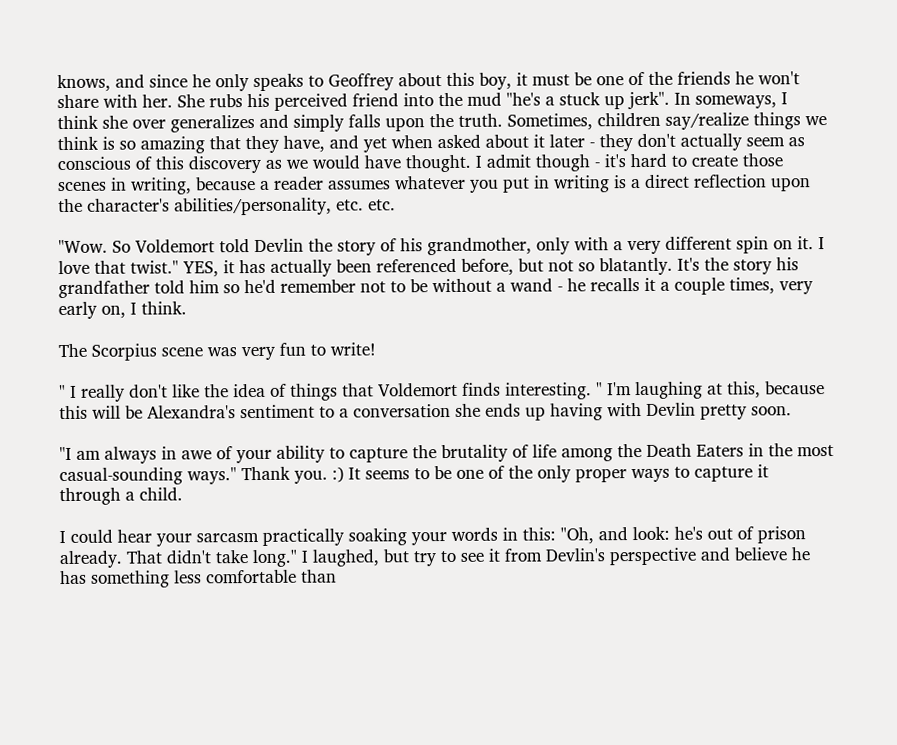knows, and since he only speaks to Geoffrey about this boy, it must be one of the friends he won't share with her. She rubs his perceived friend into the mud "he's a stuck up jerk". In someways, I think she over generalizes and simply falls upon the truth. Sometimes, children say/realize things we think is so amazing that they have, and yet when asked about it later - they don't actually seem as conscious of this discovery as we would have thought. I admit though - it's hard to create those scenes in writing, because a reader assumes whatever you put in writing is a direct reflection upon the character's abilities/personality, etc. etc.

"Wow. So Voldemort told Devlin the story of his grandmother, only with a very different spin on it. I love that twist." YES, it has actually been referenced before, but not so blatantly. It's the story his grandfather told him so he'd remember not to be without a wand - he recalls it a couple times, very early on, I think.

The Scorpius scene was very fun to write!

" I really don't like the idea of things that Voldemort finds interesting. " I'm laughing at this, because this will be Alexandra's sentiment to a conversation she ends up having with Devlin pretty soon.

"I am always in awe of your ability to capture the brutality of life among the Death Eaters in the most casual-sounding ways." Thank you. :) It seems to be one of the only proper ways to capture it through a child.

I could hear your sarcasm practically soaking your words in this: "Oh, and look: he's out of prison already. That didn't take long." I laughed, but try to see it from Devlin's perspective and believe he has something less comfortable than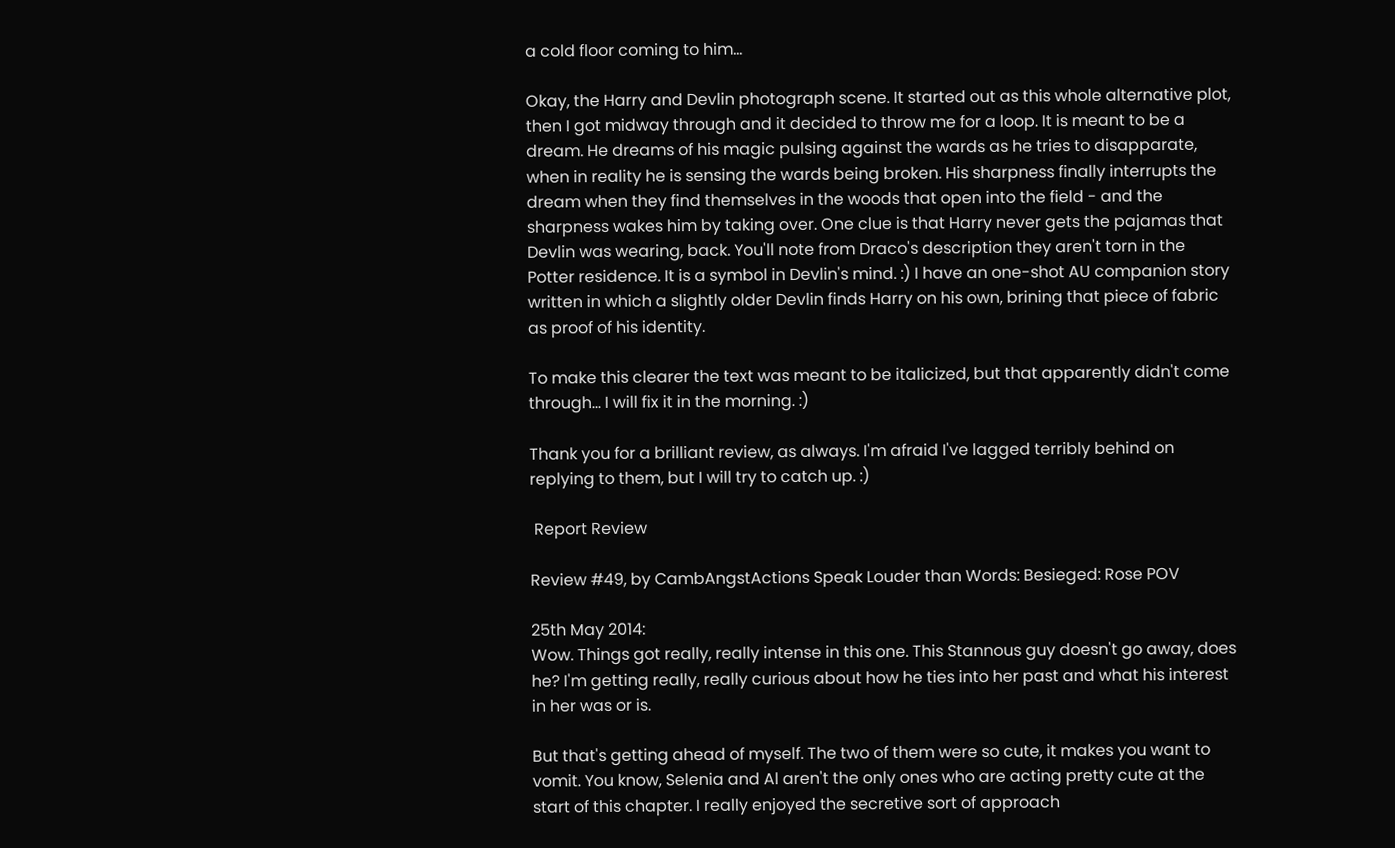a cold floor coming to him...

Okay, the Harry and Devlin photograph scene. It started out as this whole alternative plot, then I got midway through and it decided to throw me for a loop. It is meant to be a dream. He dreams of his magic pulsing against the wards as he tries to disapparate, when in reality he is sensing the wards being broken. His sharpness finally interrupts the dream when they find themselves in the woods that open into the field - and the sharpness wakes him by taking over. One clue is that Harry never gets the pajamas that Devlin was wearing, back. You'll note from Draco's description they aren't torn in the Potter residence. It is a symbol in Devlin's mind. :) I have an one-shot AU companion story written in which a slightly older Devlin finds Harry on his own, brining that piece of fabric as proof of his identity.

To make this clearer the text was meant to be italicized, but that apparently didn't come through... I will fix it in the morning. :)

Thank you for a brilliant review, as always. I'm afraid I've lagged terribly behind on replying to them, but I will try to catch up. :)

 Report Review

Review #49, by CambAngstActions Speak Louder than Words: Besieged: Rose POV

25th May 2014:
Wow. Things got really, really intense in this one. This Stannous guy doesn't go away, does he? I'm getting really, really curious about how he ties into her past and what his interest in her was or is.

But that's getting ahead of myself. The two of them were so cute, it makes you want to vomit. You know, Selenia and Al aren't the only ones who are acting pretty cute at the start of this chapter. I really enjoyed the secretive sort of approach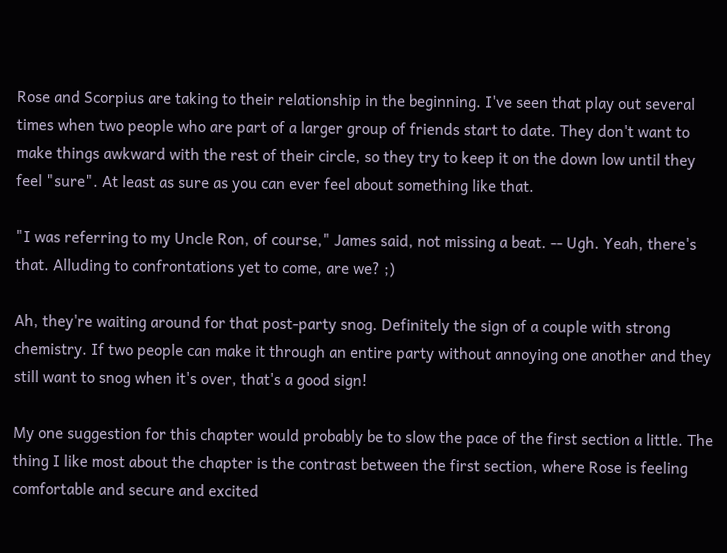Rose and Scorpius are taking to their relationship in the beginning. I've seen that play out several times when two people who are part of a larger group of friends start to date. They don't want to make things awkward with the rest of their circle, so they try to keep it on the down low until they feel "sure". At least as sure as you can ever feel about something like that.

"I was referring to my Uncle Ron, of course," James said, not missing a beat. -- Ugh. Yeah, there's that. Alluding to confrontations yet to come, are we? ;)

Ah, they're waiting around for that post-party snog. Definitely the sign of a couple with strong chemistry. If two people can make it through an entire party without annoying one another and they still want to snog when it's over, that's a good sign!

My one suggestion for this chapter would probably be to slow the pace of the first section a little. The thing I like most about the chapter is the contrast between the first section, where Rose is feeling comfortable and secure and excited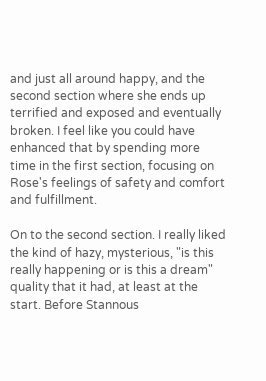and just all around happy, and the second section where she ends up terrified and exposed and eventually broken. I feel like you could have enhanced that by spending more time in the first section, focusing on Rose's feelings of safety and comfort and fulfillment.

On to the second section. I really liked the kind of hazy, mysterious, "is this really happening or is this a dream" quality that it had, at least at the start. Before Stannous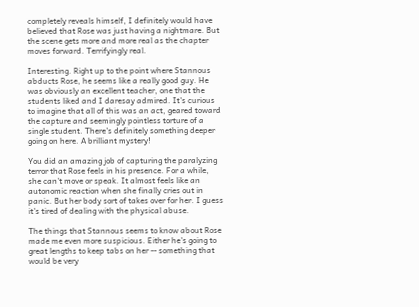completely reveals himself, I definitely would have believed that Rose was just having a nightmare. But the scene gets more and more real as the chapter moves forward. Terrifyingly real.

Interesting. Right up to the point where Stannous abducts Rose, he seems like a really good guy. He was obviously an excellent teacher, one that the students liked and I daresay admired. It's curious to imagine that all of this was an act, geared toward the capture and seemingly pointless torture of a single student. There's definitely something deeper going on here. A brilliant mystery!

You did an amazing job of capturing the paralyzing terror that Rose feels in his presence. For a while, she can't move or speak. It almost feels like an autonomic reaction when she finally cries out in panic. But her body sort of takes over for her. I guess it's tired of dealing with the physical abuse.

The things that Stannous seems to know about Rose made me even more suspicious. Either he's going to great lengths to keep tabs on her -- something that would be very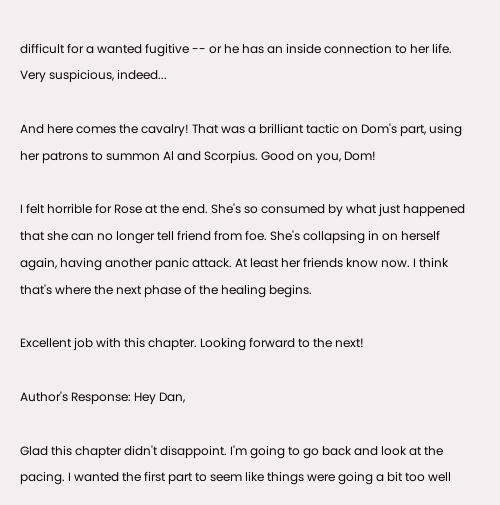difficult for a wanted fugitive -- or he has an inside connection to her life. Very suspicious, indeed...

And here comes the cavalry! That was a brilliant tactic on Dom's part, using her patrons to summon Al and Scorpius. Good on you, Dom!

I felt horrible for Rose at the end. She's so consumed by what just happened that she can no longer tell friend from foe. She's collapsing in on herself again, having another panic attack. At least her friends know now. I think that's where the next phase of the healing begins.

Excellent job with this chapter. Looking forward to the next!

Author's Response: Hey Dan,

Glad this chapter didn't disappoint. I'm going to go back and look at the pacing. I wanted the first part to seem like things were going a bit too well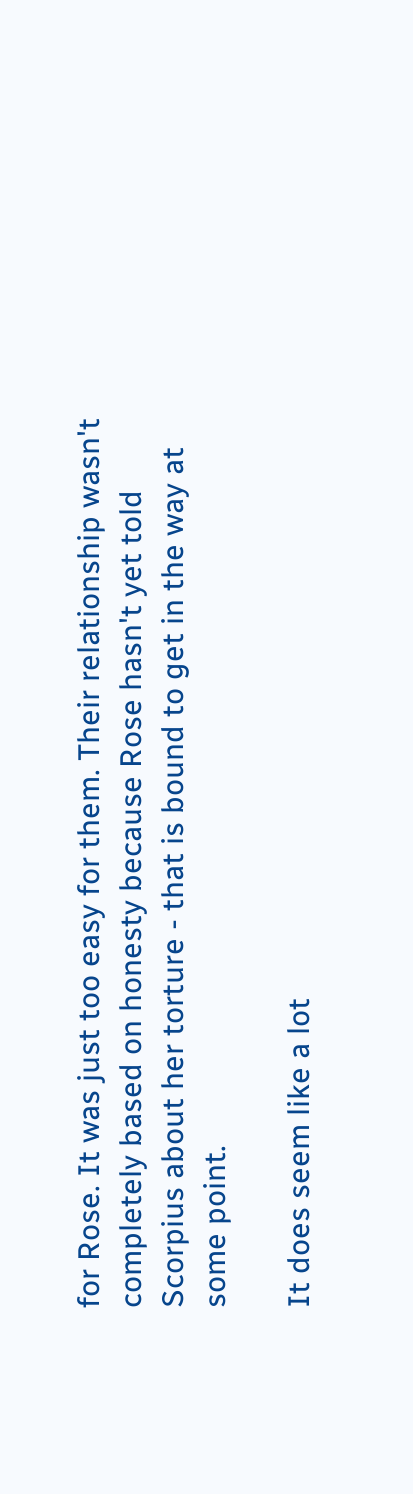for Rose. It was just too easy for them. Their relationship wasn't completely based on honesty because Rose hasn't yet told Scorpius about her torture - that is bound to get in the way at some point.

It does seem like a lot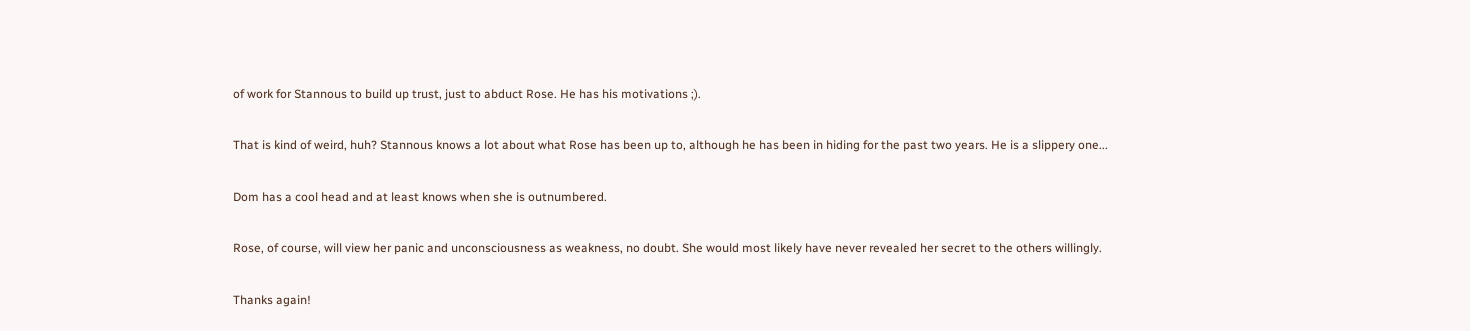of work for Stannous to build up trust, just to abduct Rose. He has his motivations ;).

That is kind of weird, huh? Stannous knows a lot about what Rose has been up to, although he has been in hiding for the past two years. He is a slippery one...

Dom has a cool head and at least knows when she is outnumbered.

Rose, of course, will view her panic and unconsciousness as weakness, no doubt. She would most likely have never revealed her secret to the others willingly.

Thanks again!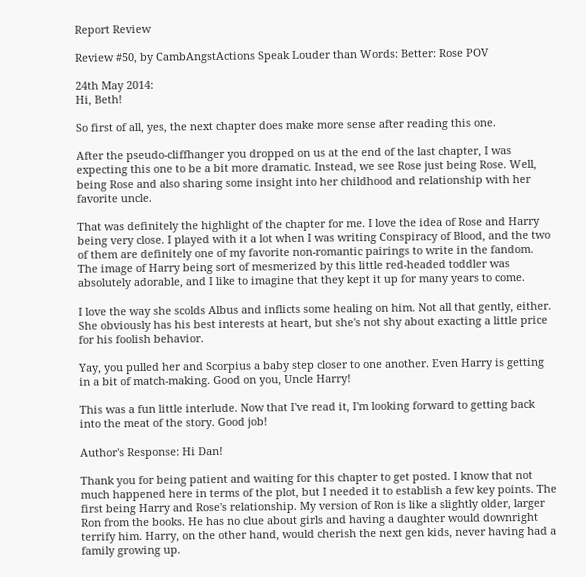Report Review

Review #50, by CambAngstActions Speak Louder than Words: Better: Rose POV

24th May 2014:
Hi, Beth!

So first of all, yes, the next chapter does make more sense after reading this one.

After the pseudo-cliffhanger you dropped on us at the end of the last chapter, I was expecting this one to be a bit more dramatic. Instead, we see Rose just being Rose. Well, being Rose and also sharing some insight into her childhood and relationship with her favorite uncle.

That was definitely the highlight of the chapter for me. I love the idea of Rose and Harry being very close. I played with it a lot when I was writing Conspiracy of Blood, and the two of them are definitely one of my favorite non-romantic pairings to write in the fandom. The image of Harry being sort of mesmerized by this little red-headed toddler was absolutely adorable, and I like to imagine that they kept it up for many years to come.

I love the way she scolds Albus and inflicts some healing on him. Not all that gently, either. She obviously has his best interests at heart, but she's not shy about exacting a little price for his foolish behavior.

Yay, you pulled her and Scorpius a baby step closer to one another. Even Harry is getting in a bit of match-making. Good on you, Uncle Harry!

This was a fun little interlude. Now that I've read it, I'm looking forward to getting back into the meat of the story. Good job!

Author's Response: Hi Dan!

Thank you for being patient and waiting for this chapter to get posted. I know that not much happened here in terms of the plot, but I needed it to establish a few key points. The first being Harry and Rose's relationship. My version of Ron is like a slightly older, larger Ron from the books. He has no clue about girls and having a daughter would downright terrify him. Harry, on the other hand, would cherish the next gen kids, never having had a family growing up.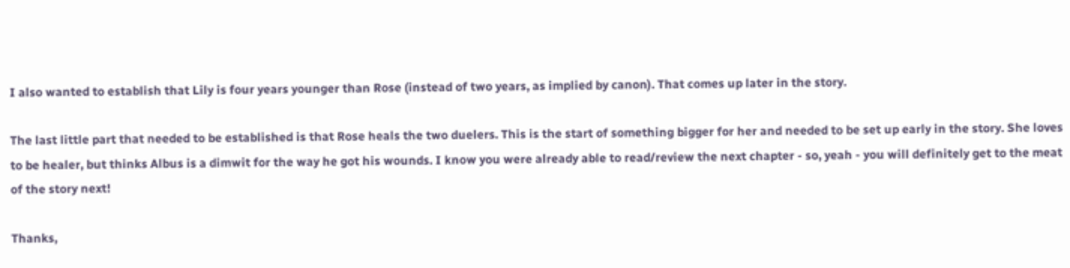I also wanted to establish that Lily is four years younger than Rose (instead of two years, as implied by canon). That comes up later in the story.

The last little part that needed to be established is that Rose heals the two duelers. This is the start of something bigger for her and needed to be set up early in the story. She loves to be healer, but thinks Albus is a dimwit for the way he got his wounds. I know you were already able to read/review the next chapter - so, yeah - you will definitely get to the meat of the story next!

Thanks,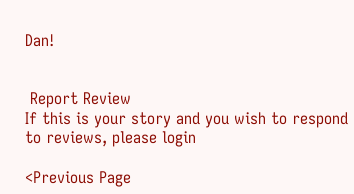Dan!


 Report Review
If this is your story and you wish to respond to reviews, please login

<Previous Page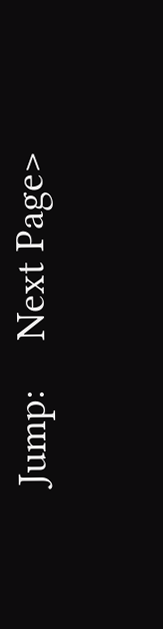Jump:     Next Page>